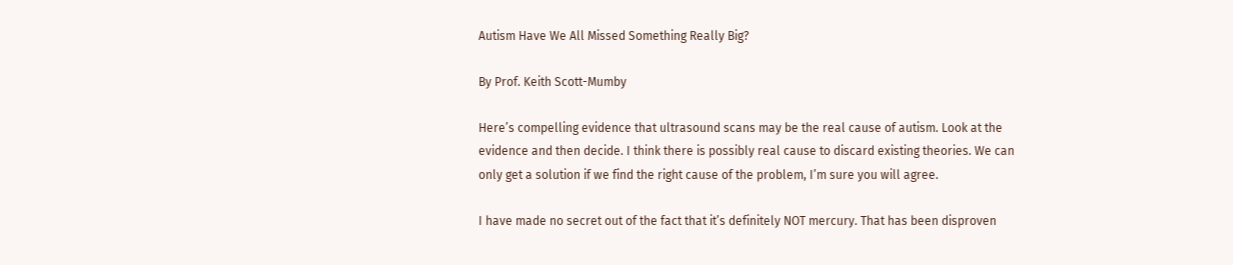Autism Have We All Missed Something Really Big?

By Prof. Keith Scott-Mumby

Here’s compelling evidence that ultrasound scans may be the real cause of autism. Look at the evidence and then decide. I think there is possibly real cause to discard existing theories. We can only get a solution if we find the right cause of the problem, I’m sure you will agree.

I have made no secret out of the fact that it’s definitely NOT mercury. That has been disproven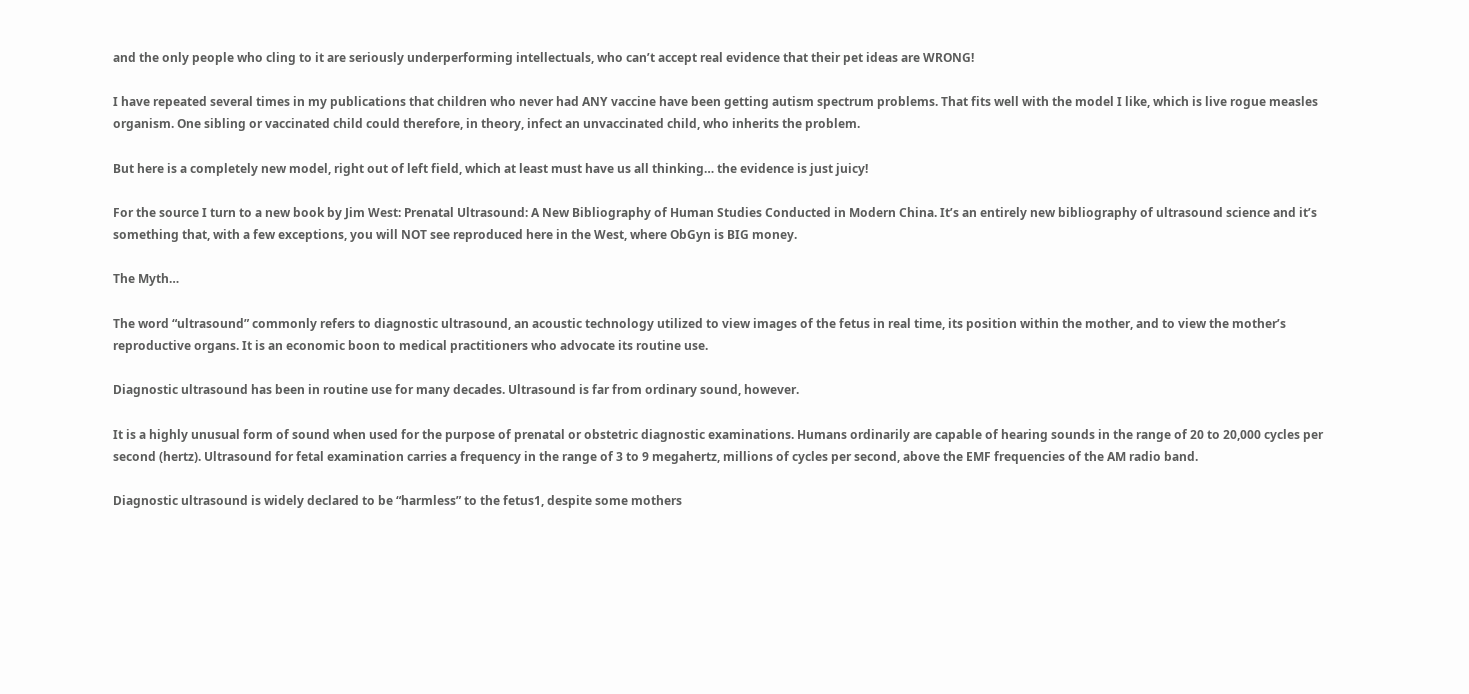and the only people who cling to it are seriously underperforming intellectuals, who can’t accept real evidence that their pet ideas are WRONG!

I have repeated several times in my publications that children who never had ANY vaccine have been getting autism spectrum problems. That fits well with the model I like, which is live rogue measles organism. One sibling or vaccinated child could therefore, in theory, infect an unvaccinated child, who inherits the problem.

But here is a completely new model, right out of left field, which at least must have us all thinking… the evidence is just juicy!

For the source I turn to a new book by Jim West: Prenatal Ultrasound: A New Bibliography of Human Studies Conducted in Modern China. It’s an entirely new bibliography of ultrasound science and it’s something that, with a few exceptions, you will NOT see reproduced here in the West, where ObGyn is BIG money.

The Myth…

The word “ultrasound” commonly refers to diagnostic ultrasound, an acoustic technology utilized to view images of the fetus in real time, its position within the mother, and to view the mother’s reproductive organs. It is an economic boon to medical practitioners who advocate its routine use.

Diagnostic ultrasound has been in routine use for many decades. Ultrasound is far from ordinary sound, however.

It is a highly unusual form of sound when used for the purpose of prenatal or obstetric diagnostic examinations. Humans ordinarily are capable of hearing sounds in the range of 20 to 20,000 cycles per second (hertz). Ultrasound for fetal examination carries a frequency in the range of 3 to 9 megahertz, millions of cycles per second, above the EMF frequencies of the AM radio band.

Diagnostic ultrasound is widely declared to be “harmless” to the fetus1, despite some mothers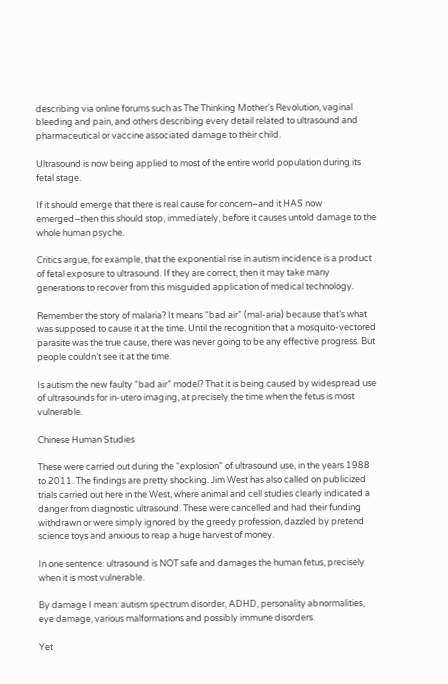describing via online forums such as The Thinking Mother’s Revolution, vaginal bleeding and pain, and others describing every detail related to ultrasound and pharmaceutical or vaccine associated damage to their child.

Ultrasound is now being applied to most of the entire world population during its fetal stage.

If it should emerge that there is real cause for concern–and it HAS now emerged–then this should stop, immediately, before it causes untold damage to the whole human psyche.

Critics argue, for example, that the exponential rise in autism incidence is a product of fetal exposure to ultrasound. If they are correct, then it may take many generations to recover from this misguided application of medical technology.

Remember the story of malaria? It means “bad air” (mal-aria) because that’s what was supposed to cause it at the time. Until the recognition that a mosquito-vectored parasite was the true cause, there was never going to be any effective progress. But people couldn’t see it at the time.

Is autism the new faulty “bad air” model? That it is being caused by widespread use of ultrasounds for in-utero imaging, at precisely the time when the fetus is most vulnerable.

Chinese Human Studies

These were carried out during the “explosion” of ultrasound use, in the years 1988 to 2011. The findings are pretty shocking. Jim West has also called on publicized trials carried out here in the West, where animal and cell studies clearly indicated a danger from diagnostic ultrasound. These were cancelled and had their funding withdrawn or were simply ignored by the greedy profession, dazzled by pretend science toys and anxious to reap a huge harvest of money.

In one sentence: ultrasound is NOT safe and damages the human fetus, precisely when it is most vulnerable.

By damage I mean: autism spectrum disorder, ADHD, personality abnormalities, eye damage, various malformations and possibly immune disorders.

Yet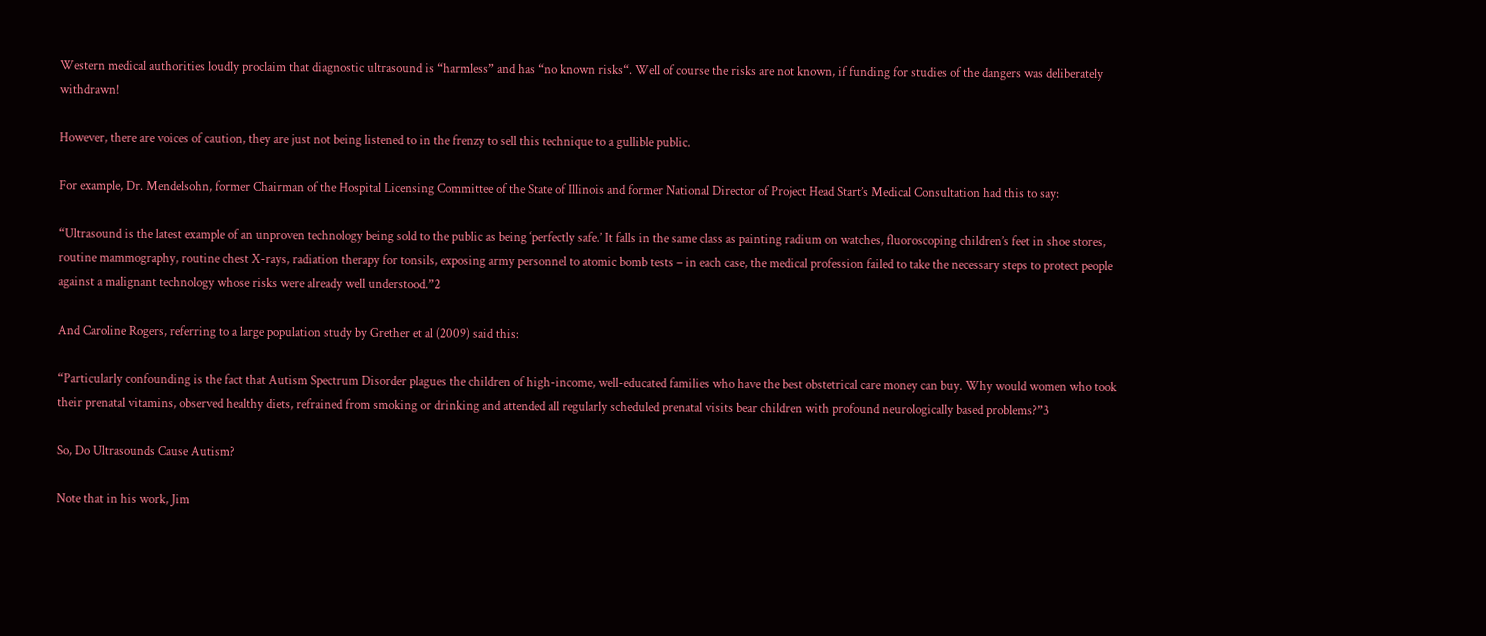Western medical authorities loudly proclaim that diagnostic ultrasound is “harmless” and has “no known risks“. Well of course the risks are not known, if funding for studies of the dangers was deliberately withdrawn!

However, there are voices of caution, they are just not being listened to in the frenzy to sell this technique to a gullible public.

For example, Dr. Mendelsohn, former Chairman of the Hospital Licensing Committee of the State of Illinois and former National Director of Project Head Start’s Medical Consultation had this to say:

“Ultrasound is the latest example of an unproven technology being sold to the public as being ‘perfectly safe.’ It falls in the same class as painting radium on watches, fluoroscoping children’s feet in shoe stores, routine mammography, routine chest X-rays, radiation therapy for tonsils, exposing army personnel to atomic bomb tests – in each case, the medical profession failed to take the necessary steps to protect people against a malignant technology whose risks were already well understood.”2

And Caroline Rogers, referring to a large population study by Grether et al (2009) said this:

“Particularly confounding is the fact that Autism Spectrum Disorder plagues the children of high-income, well-educated families who have the best obstetrical care money can buy. Why would women who took their prenatal vitamins, observed healthy diets, refrained from smoking or drinking and attended all regularly scheduled prenatal visits bear children with profound neurologically based problems?”3

So, Do Ultrasounds Cause Autism?

Note that in his work, Jim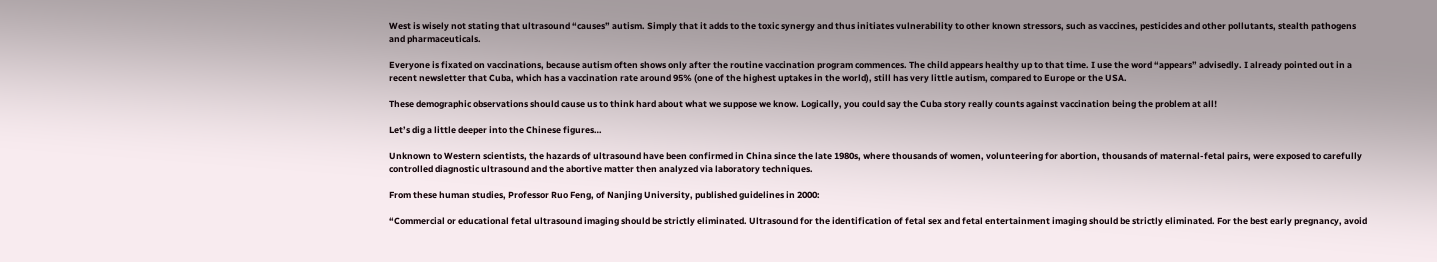West is wisely not stating that ultrasound “causes” autism. Simply that it adds to the toxic synergy and thus initiates vulnerability to other known stressors, such as vaccines, pesticides and other pollutants, stealth pathogens and pharmaceuticals.

Everyone is fixated on vaccinations, because autism often shows only after the routine vaccination program commences. The child appears healthy up to that time. I use the word “appears” advisedly. I already pointed out in a recent newsletter that Cuba, which has a vaccination rate around 95% (one of the highest uptakes in the world), still has very little autism, compared to Europe or the USA.

These demographic observations should cause us to think hard about what we suppose we know. Logically, you could say the Cuba story really counts against vaccination being the problem at all!

Let’s dig a little deeper into the Chinese figures…

Unknown to Western scientists, the hazards of ultrasound have been confirmed in China since the late 1980s, where thousands of women, volunteering for abortion, thousands of maternal-fetal pairs, were exposed to carefully controlled diagnostic ultrasound and the abortive matter then analyzed via laboratory techniques.

From these human studies, Professor Ruo Feng, of Nanjing University, published guidelines in 2000:

“Commercial or educational fetal ultrasound imaging should be strictly eliminated. Ultrasound for the identification of fetal sex and fetal entertainment imaging should be strictly eliminated. For the best early pregnancy, avoid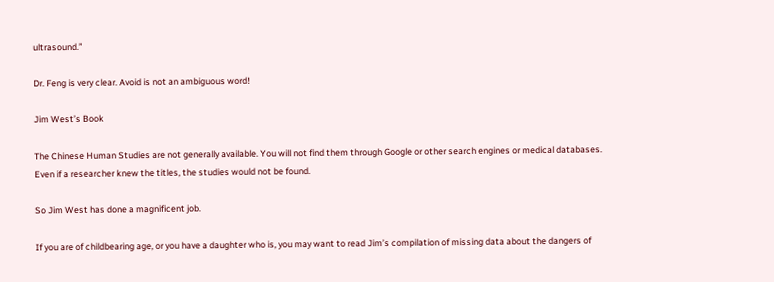ultrasound.”

Dr. Feng is very clear. Avoid is not an ambiguous word!

Jim West’s Book

The Chinese Human Studies are not generally available. You will not find them through Google or other search engines or medical databases. Even if a researcher knew the titles, the studies would not be found.

So Jim West has done a magnificent job.

If you are of childbearing age, or you have a daughter who is, you may want to read Jim’s compilation of missing data about the dangers of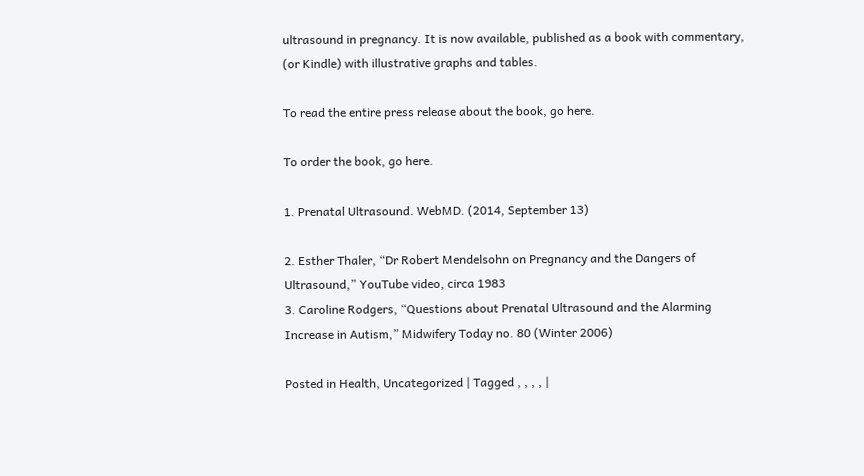ultrasound in pregnancy. It is now available, published as a book with commentary, (or Kindle) with illustrative graphs and tables.

To read the entire press release about the book, go here.

To order the book, go here.

1. Prenatal Ultrasound. WebMD. (2014, September 13)

2. Esther Thaler, “Dr Robert Mendelsohn on Pregnancy and the Dangers of Ultrasound,” YouTube video, circa 1983
3. Caroline Rodgers, “Questions about Prenatal Ultrasound and the Alarming Increase in Autism,” Midwifery Today no. 80 (Winter 2006)

Posted in Health, Uncategorized | Tagged , , , , |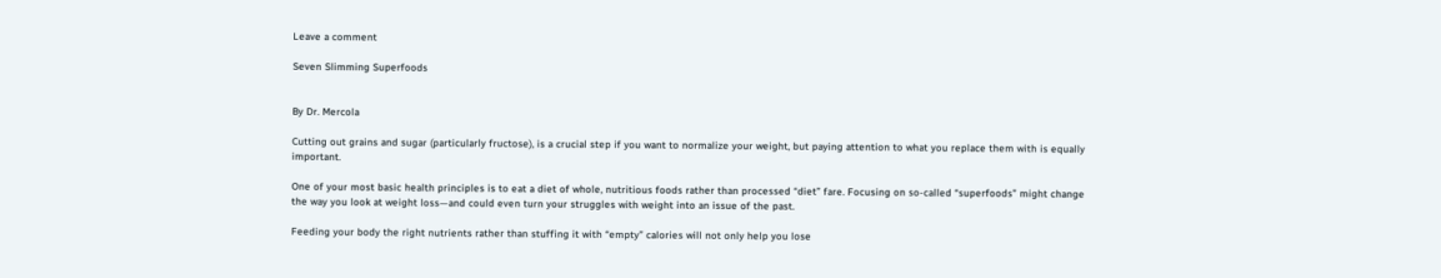Leave a comment

Seven Slimming Superfoods


By Dr. Mercola

Cutting out grains and sugar (particularly fructose), is a crucial step if you want to normalize your weight, but paying attention to what you replace them with is equally important.

One of your most basic health principles is to eat a diet of whole, nutritious foods rather than processed “diet” fare. Focusing on so-called “superfoods” might change the way you look at weight loss—and could even turn your struggles with weight into an issue of the past.

Feeding your body the right nutrients rather than stuffing it with “empty” calories will not only help you lose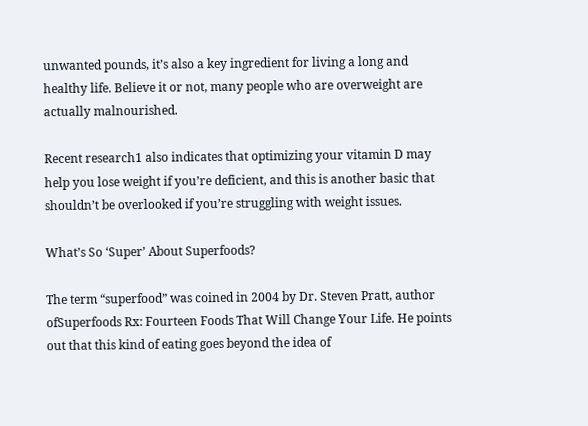unwanted pounds, it’s also a key ingredient for living a long and healthy life. Believe it or not, many people who are overweight are actually malnourished.

Recent research1 also indicates that optimizing your vitamin D may help you lose weight if you’re deficient, and this is another basic that shouldn’t be overlooked if you’re struggling with weight issues.

What’s So ‘Super’ About Superfoods?

The term “superfood” was coined in 2004 by Dr. Steven Pratt, author ofSuperfoods Rx: Fourteen Foods That Will Change Your Life. He points out that this kind of eating goes beyond the idea of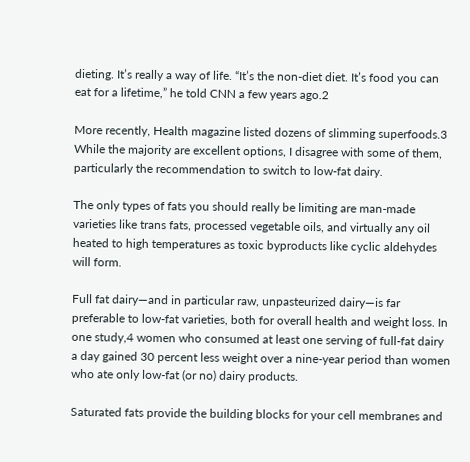dieting. It’s really a way of life. “It’s the non-diet diet. It’s food you can eat for a lifetime,” he told CNN a few years ago.2

More recently, Health magazine listed dozens of slimming superfoods.3 While the majority are excellent options, I disagree with some of them, particularly the recommendation to switch to low-fat dairy.

The only types of fats you should really be limiting are man-made varieties like trans fats, processed vegetable oils, and virtually any oil heated to high temperatures as toxic byproducts like cyclic aldehydes will form.

Full fat dairy—and in particular raw, unpasteurized dairy—is far preferable to low-fat varieties, both for overall health and weight loss. In one study,4 women who consumed at least one serving of full-fat dairy a day gained 30 percent less weight over a nine-year period than women who ate only low-fat (or no) dairy products.

Saturated fats provide the building blocks for your cell membranes and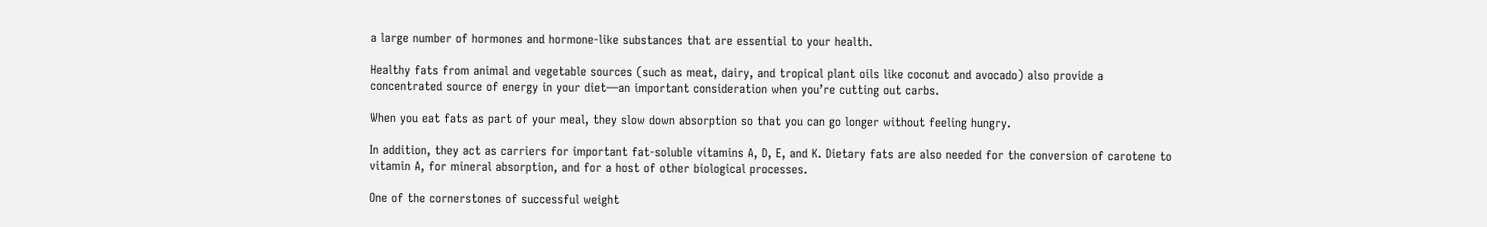a large number of hormones and hormone-like substances that are essential to your health.

Healthy fats from animal and vegetable sources (such as meat, dairy, and tropical plant oils like coconut and avocado) also provide a concentrated source of energy in your diet—an important consideration when you’re cutting out carbs.

When you eat fats as part of your meal, they slow down absorption so that you can go longer without feeling hungry.

In addition, they act as carriers for important fat-soluble vitamins A, D, E, and K. Dietary fats are also needed for the conversion of carotene to vitamin A, for mineral absorption, and for a host of other biological processes.

One of the cornerstones of successful weight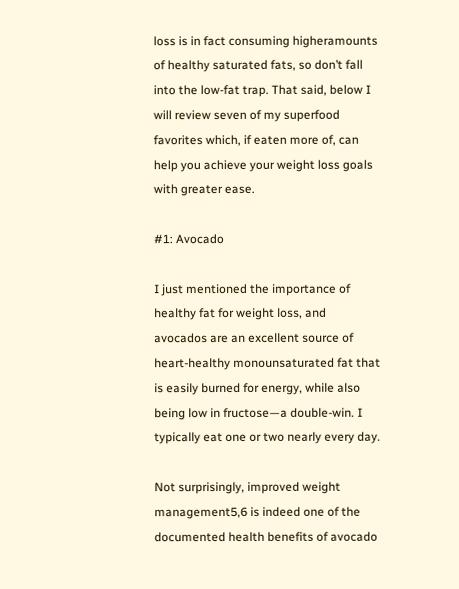loss is in fact consuming higheramounts of healthy saturated fats, so don’t fall into the low-fat trap. That said, below I will review seven of my superfood favorites which, if eaten more of, can help you achieve your weight loss goals with greater ease.

#1: Avocado

I just mentioned the importance of healthy fat for weight loss, and avocados are an excellent source of heart-healthy monounsaturated fat that is easily burned for energy, while also being low in fructose—a double-win. I typically eat one or two nearly every day.

Not surprisingly, improved weight management5,6 is indeed one of the documented health benefits of avocado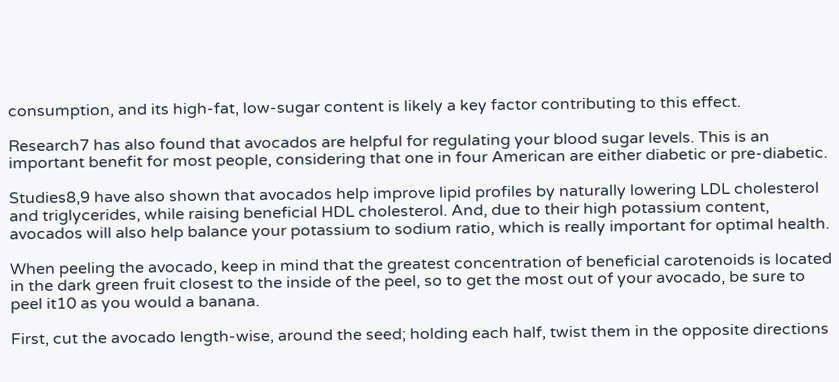consumption, and its high-fat, low-sugar content is likely a key factor contributing to this effect.

Research7 has also found that avocados are helpful for regulating your blood sugar levels. This is an important benefit for most people, considering that one in four American are either diabetic or pre-diabetic.

Studies8,9 have also shown that avocados help improve lipid profiles by naturally lowering LDL cholesterol and triglycerides, while raising beneficial HDL cholesterol. And, due to their high potassium content, avocados will also help balance your potassium to sodium ratio, which is really important for optimal health.

When peeling the avocado, keep in mind that the greatest concentration of beneficial carotenoids is located in the dark green fruit closest to the inside of the peel, so to get the most out of your avocado, be sure to peel it10 as you would a banana.

First, cut the avocado length-wise, around the seed; holding each half, twist them in the opposite directions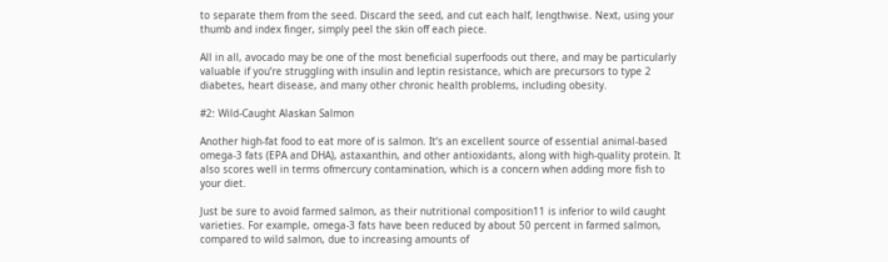to separate them from the seed. Discard the seed, and cut each half, lengthwise. Next, using your thumb and index finger, simply peel the skin off each piece.

All in all, avocado may be one of the most beneficial superfoods out there, and may be particularly valuable if you’re struggling with insulin and leptin resistance, which are precursors to type 2 diabetes, heart disease, and many other chronic health problems, including obesity.

#2: Wild-Caught Alaskan Salmon

Another high-fat food to eat more of is salmon. It’s an excellent source of essential animal-based omega-3 fats (EPA and DHA), astaxanthin, and other antioxidants, along with high-quality protein. It also scores well in terms ofmercury contamination, which is a concern when adding more fish to your diet.

Just be sure to avoid farmed salmon, as their nutritional composition11 is inferior to wild caught varieties. For example, omega-3 fats have been reduced by about 50 percent in farmed salmon, compared to wild salmon, due to increasing amounts of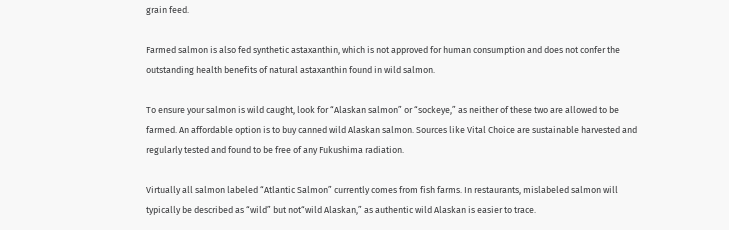grain feed.

Farmed salmon is also fed synthetic astaxanthin, which is not approved for human consumption and does not confer the outstanding health benefits of natural astaxanthin found in wild salmon.

To ensure your salmon is wild caught, look for “Alaskan salmon” or “sockeye,” as neither of these two are allowed to be farmed. An affordable option is to buy canned wild Alaskan salmon. Sources like Vital Choice are sustainable harvested and regularly tested and found to be free of any Fukushima radiation.

Virtually all salmon labeled “Atlantic Salmon” currently comes from fish farms. In restaurants, mislabeled salmon will typically be described as “wild” but not“wild Alaskan,” as authentic wild Alaskan is easier to trace.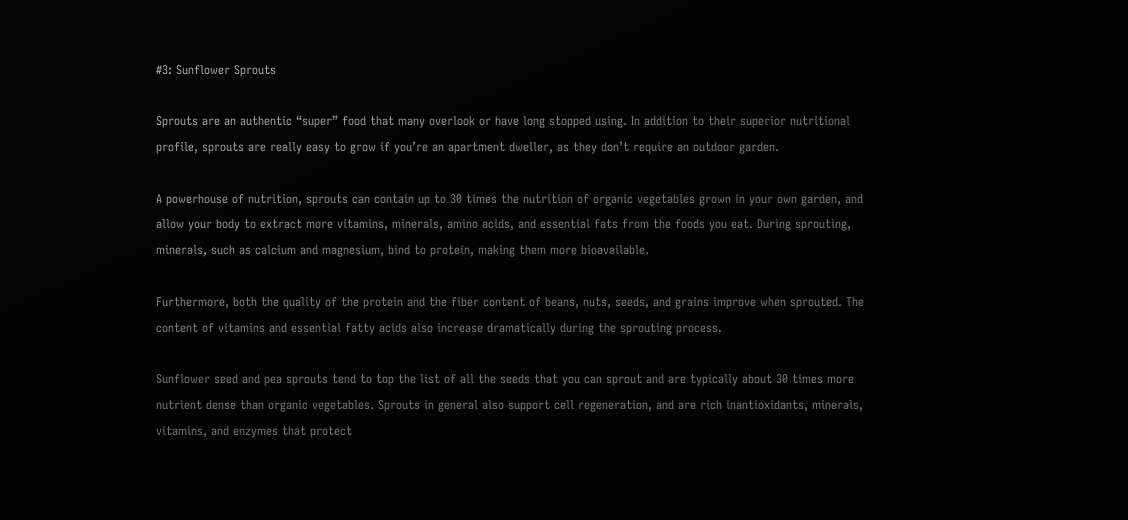#3: Sunflower Sprouts

Sprouts are an authentic “super” food that many overlook or have long stopped using. In addition to their superior nutritional profile, sprouts are really easy to grow if you’re an apartment dweller, as they don’t require an outdoor garden.

A powerhouse of nutrition, sprouts can contain up to 30 times the nutrition of organic vegetables grown in your own garden, and allow your body to extract more vitamins, minerals, amino acids, and essential fats from the foods you eat. During sprouting, minerals, such as calcium and magnesium, bind to protein, making them more bioavailable.

Furthermore, both the quality of the protein and the fiber content of beans, nuts, seeds, and grains improve when sprouted. The content of vitamins and essential fatty acids also increase dramatically during the sprouting process.

Sunflower seed and pea sprouts tend to top the list of all the seeds that you can sprout and are typically about 30 times more nutrient dense than organic vegetables. Sprouts in general also support cell regeneration, and are rich inantioxidants, minerals, vitamins, and enzymes that protect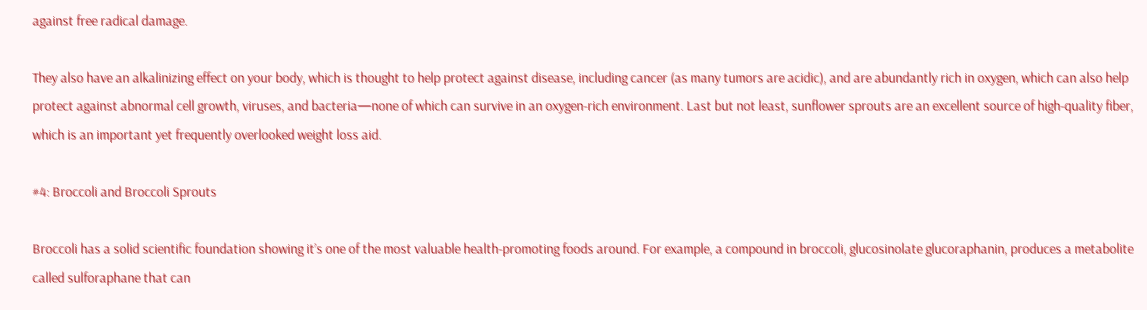against free radical damage.

They also have an alkalinizing effect on your body, which is thought to help protect against disease, including cancer (as many tumors are acidic), and are abundantly rich in oxygen, which can also help protect against abnormal cell growth, viruses, and bacteria—none of which can survive in an oxygen-rich environment. Last but not least, sunflower sprouts are an excellent source of high-quality fiber, which is an important yet frequently overlooked weight loss aid.

#4: Broccoli and Broccoli Sprouts

Broccoli has a solid scientific foundation showing it’s one of the most valuable health-promoting foods around. For example, a compound in broccoli, glucosinolate glucoraphanin, produces a metabolite called sulforaphane that can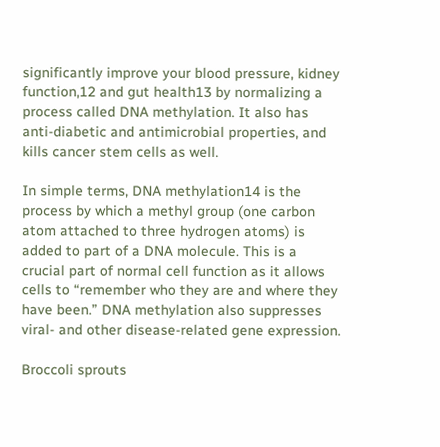significantly improve your blood pressure, kidney function,12 and gut health13 by normalizing a process called DNA methylation. It also has anti-diabetic and antimicrobial properties, and kills cancer stem cells as well.

In simple terms, DNA methylation14 is the process by which a methyl group (one carbon atom attached to three hydrogen atoms) is added to part of a DNA molecule. This is a crucial part of normal cell function as it allows cells to “remember who they are and where they have been.” DNA methylation also suppresses viral- and other disease-related gene expression.

Broccoli sprouts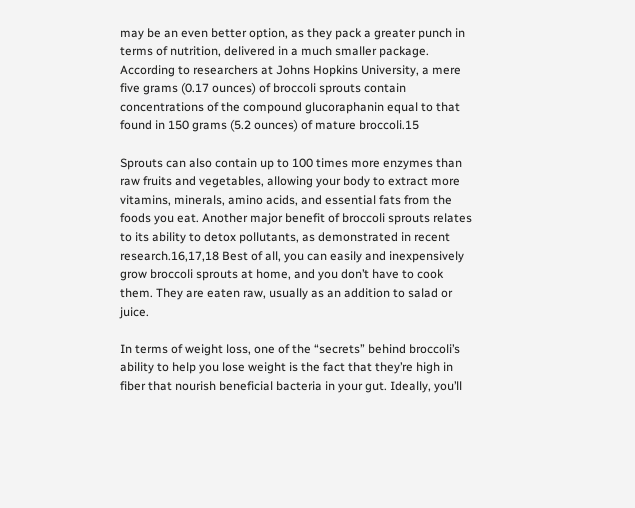may be an even better option, as they pack a greater punch in terms of nutrition, delivered in a much smaller package. According to researchers at Johns Hopkins University, a mere five grams (0.17 ounces) of broccoli sprouts contain concentrations of the compound glucoraphanin equal to that found in 150 grams (5.2 ounces) of mature broccoli.15

Sprouts can also contain up to 100 times more enzymes than raw fruits and vegetables, allowing your body to extract more vitamins, minerals, amino acids, and essential fats from the foods you eat. Another major benefit of broccoli sprouts relates to its ability to detox pollutants, as demonstrated in recent research.16,17,18 Best of all, you can easily and inexpensively grow broccoli sprouts at home, and you don’t have to cook them. They are eaten raw, usually as an addition to salad or juice.

In terms of weight loss, one of the “secrets” behind broccoli’s ability to help you lose weight is the fact that they’re high in fiber that nourish beneficial bacteria in your gut. Ideally, you’ll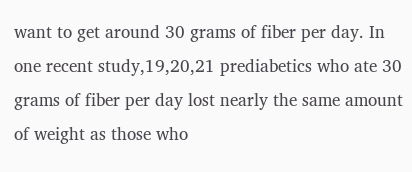want to get around 30 grams of fiber per day. In one recent study,19,20,21 prediabetics who ate 30 grams of fiber per day lost nearly the same amount of weight as those who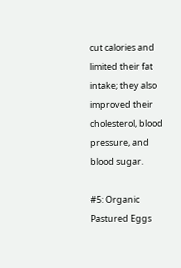cut calories and limited their fat intake; they also improved their cholesterol, blood pressure, and blood sugar.

#5: Organic Pastured Eggs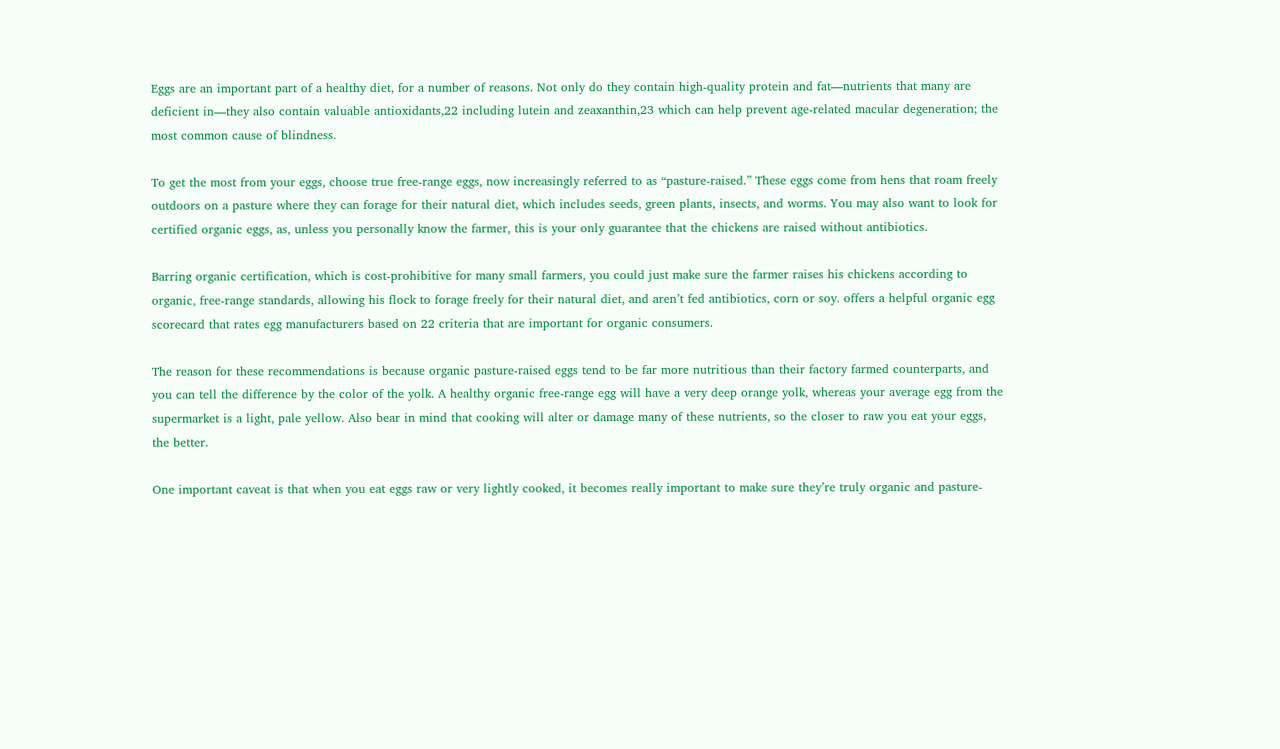Eggs are an important part of a healthy diet, for a number of reasons. Not only do they contain high-quality protein and fat—nutrients that many are deficient in—they also contain valuable antioxidants,22 including lutein and zeaxanthin,23 which can help prevent age-related macular degeneration; the most common cause of blindness.

To get the most from your eggs, choose true free-range eggs, now increasingly referred to as “pasture-raised.” These eggs come from hens that roam freely outdoors on a pasture where they can forage for their natural diet, which includes seeds, green plants, insects, and worms. You may also want to look for certified organic eggs, as, unless you personally know the farmer, this is your only guarantee that the chickens are raised without antibiotics.

Barring organic certification, which is cost-prohibitive for many small farmers, you could just make sure the farmer raises his chickens according to organic, free-range standards, allowing his flock to forage freely for their natural diet, and aren’t fed antibiotics, corn or soy. offers a helpful organic egg scorecard that rates egg manufacturers based on 22 criteria that are important for organic consumers.

The reason for these recommendations is because organic pasture-raised eggs tend to be far more nutritious than their factory farmed counterparts, and you can tell the difference by the color of the yolk. A healthy organic free-range egg will have a very deep orange yolk, whereas your average egg from the supermarket is a light, pale yellow. Also bear in mind that cooking will alter or damage many of these nutrients, so the closer to raw you eat your eggs, the better.

One important caveat is that when you eat eggs raw or very lightly cooked, it becomes really important to make sure they’re truly organic and pasture-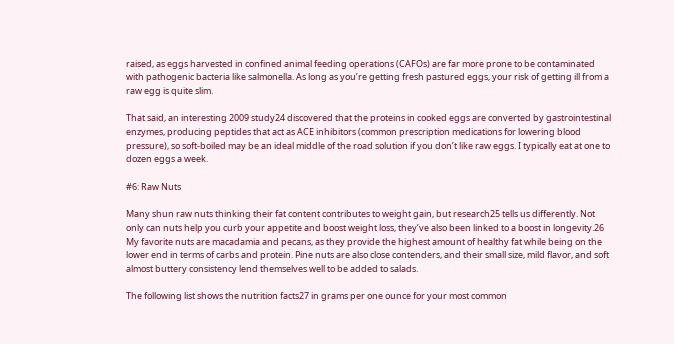raised, as eggs harvested in confined animal feeding operations (CAFOs) are far more prone to be contaminated with pathogenic bacteria like salmonella. As long as you’re getting fresh pastured eggs, your risk of getting ill from a raw egg is quite slim.

That said, an interesting 2009 study24 discovered that the proteins in cooked eggs are converted by gastrointestinal enzymes, producing peptides that act as ACE inhibitors (common prescription medications for lowering blood pressure), so soft-boiled may be an ideal middle of the road solution if you don’t like raw eggs. I typically eat at one to dozen eggs a week.

#6: Raw Nuts

Many shun raw nuts thinking their fat content contributes to weight gain, but research25 tells us differently. Not only can nuts help you curb your appetite and boost weight loss, they’ve also been linked to a boost in longevity.26 My favorite nuts are macadamia and pecans, as they provide the highest amount of healthy fat while being on the lower end in terms of carbs and protein. Pine nuts are also close contenders, and their small size, mild flavor, and soft almost buttery consistency lend themselves well to be added to salads.

The following list shows the nutrition facts27 in grams per one ounce for your most common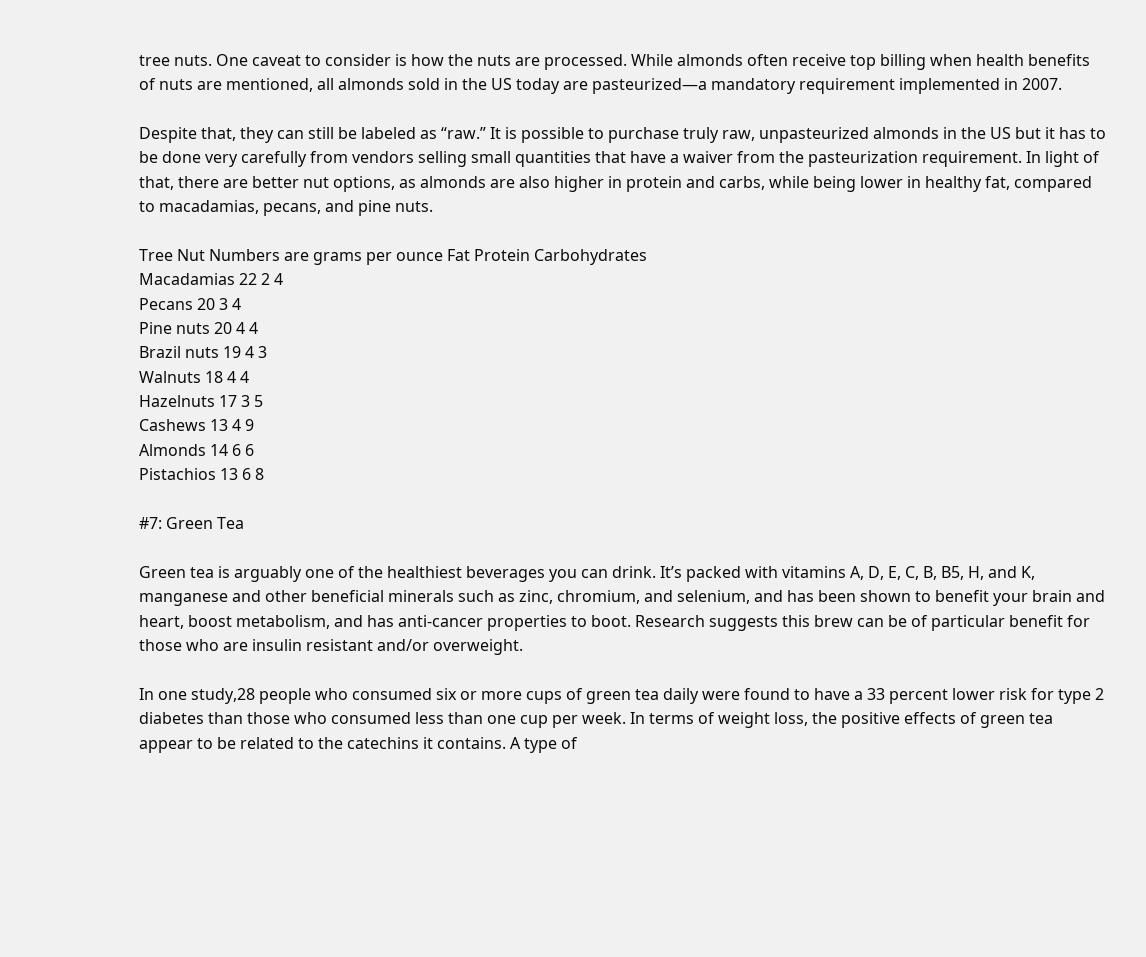tree nuts. One caveat to consider is how the nuts are processed. While almonds often receive top billing when health benefits of nuts are mentioned, all almonds sold in the US today are pasteurized—a mandatory requirement implemented in 2007.

Despite that, they can still be labeled as “raw.” It is possible to purchase truly raw, unpasteurized almonds in the US but it has to be done very carefully from vendors selling small quantities that have a waiver from the pasteurization requirement. In light of that, there are better nut options, as almonds are also higher in protein and carbs, while being lower in healthy fat, compared to macadamias, pecans, and pine nuts.

Tree Nut Numbers are grams per ounce Fat Protein Carbohydrates
Macadamias 22 2 4
Pecans 20 3 4
Pine nuts 20 4 4
Brazil nuts 19 4 3
Walnuts 18 4 4
Hazelnuts 17 3 5
Cashews 13 4 9
Almonds 14 6 6
Pistachios 13 6 8

#7: Green Tea

Green tea is arguably one of the healthiest beverages you can drink. It’s packed with vitamins A, D, E, C, B, B5, H, and K, manganese and other beneficial minerals such as zinc, chromium, and selenium, and has been shown to benefit your brain and heart, boost metabolism, and has anti-cancer properties to boot. Research suggests this brew can be of particular benefit for those who are insulin resistant and/or overweight.

In one study,28 people who consumed six or more cups of green tea daily were found to have a 33 percent lower risk for type 2 diabetes than those who consumed less than one cup per week. In terms of weight loss, the positive effects of green tea appear to be related to the catechins it contains. A type of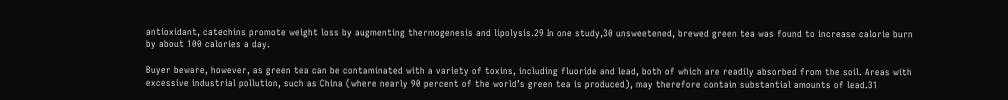antioxidant, catechins promote weight loss by augmenting thermogenesis and lipolysis.29 In one study,30 unsweetened, brewed green tea was found to increase calorie burn by about 100 calories a day.

Buyer beware, however, as green tea can be contaminated with a variety of toxins, including fluoride and lead, both of which are readily absorbed from the soil. Areas with excessive industrial pollution, such as China (where nearly 90 percent of the world’s green tea is produced), may therefore contain substantial amounts of lead.31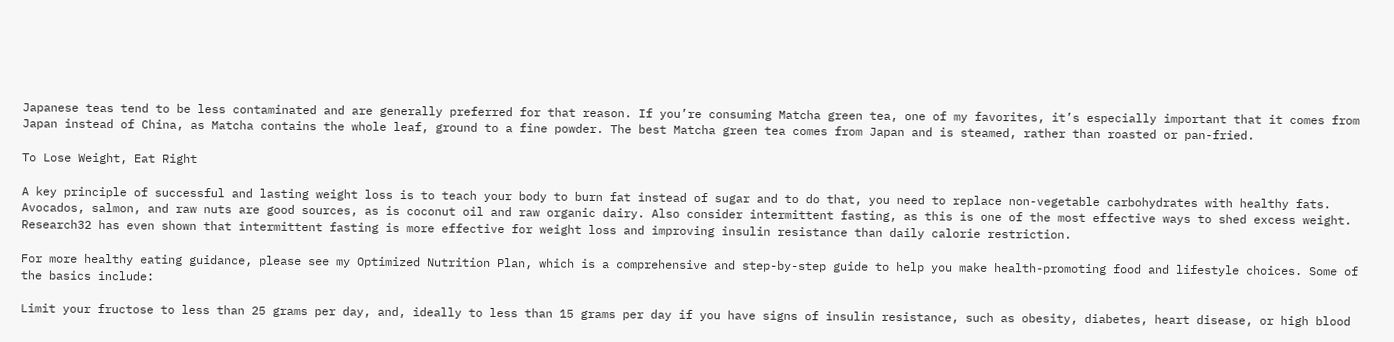Japanese teas tend to be less contaminated and are generally preferred for that reason. If you’re consuming Matcha green tea, one of my favorites, it’s especially important that it comes from Japan instead of China, as Matcha contains the whole leaf, ground to a fine powder. The best Matcha green tea comes from Japan and is steamed, rather than roasted or pan-fried.

To Lose Weight, Eat Right

A key principle of successful and lasting weight loss is to teach your body to burn fat instead of sugar and to do that, you need to replace non-vegetable carbohydrates with healthy fats. Avocados, salmon, and raw nuts are good sources, as is coconut oil and raw organic dairy. Also consider intermittent fasting, as this is one of the most effective ways to shed excess weight. Research32 has even shown that intermittent fasting is more effective for weight loss and improving insulin resistance than daily calorie restriction.

For more healthy eating guidance, please see my Optimized Nutrition Plan, which is a comprehensive and step-by-step guide to help you make health-promoting food and lifestyle choices. Some of the basics include:

Limit your fructose to less than 25 grams per day, and, ideally to less than 15 grams per day if you have signs of insulin resistance, such as obesity, diabetes, heart disease, or high blood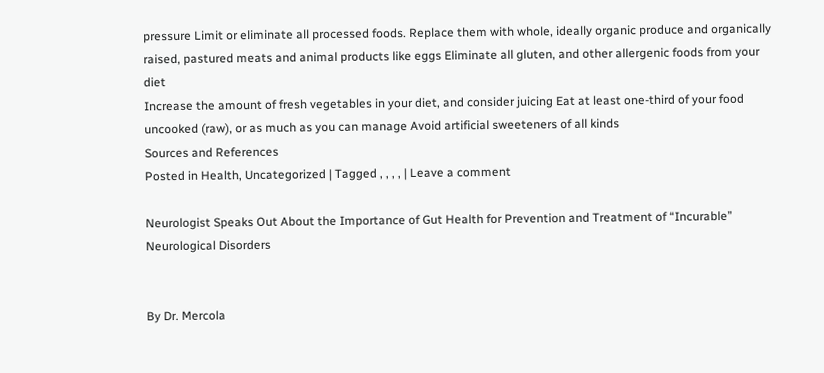pressure Limit or eliminate all processed foods. Replace them with whole, ideally organic produce and organically raised, pastured meats and animal products like eggs Eliminate all gluten, and other allergenic foods from your diet
Increase the amount of fresh vegetables in your diet, and consider juicing Eat at least one-third of your food uncooked (raw), or as much as you can manage Avoid artificial sweeteners of all kinds
Sources and References
Posted in Health, Uncategorized | Tagged , , , , | Leave a comment

Neurologist Speaks Out About the Importance of Gut Health for Prevention and Treatment of “Incurable” Neurological Disorders


By Dr. Mercola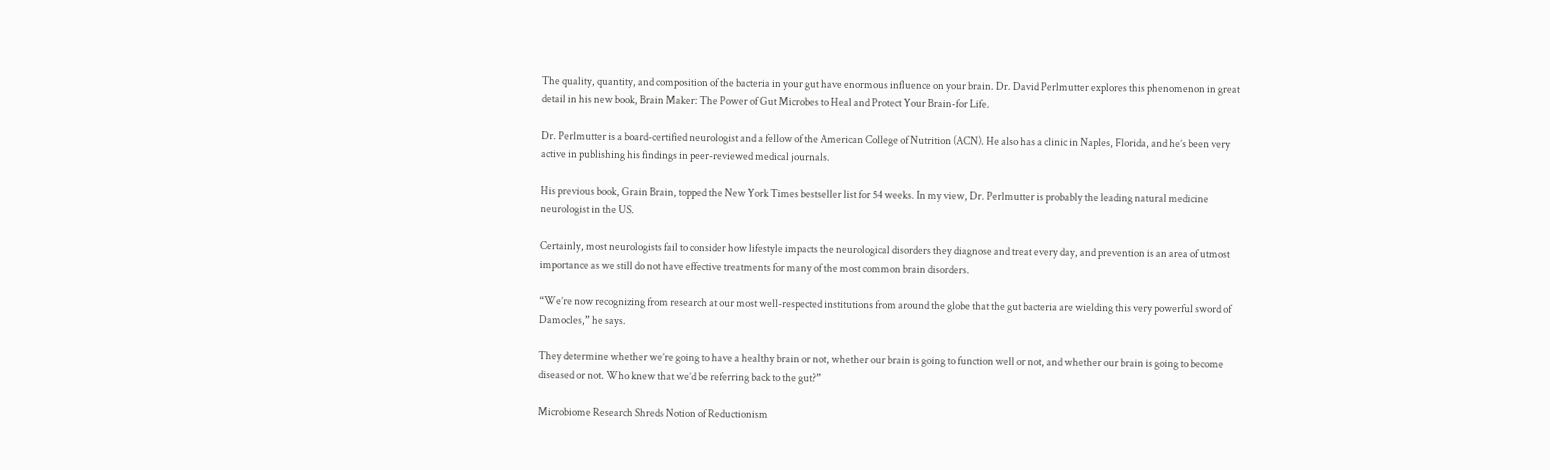The quality, quantity, and composition of the bacteria in your gut have enormous influence on your brain. Dr. David Perlmutter explores this phenomenon in great detail in his new book, Brain Maker: The Power of Gut Microbes to Heal and Protect Your Brain-for Life.

Dr. Perlmutter is a board-certified neurologist and a fellow of the American College of Nutrition (ACN). He also has a clinic in Naples, Florida, and he’s been very active in publishing his findings in peer-reviewed medical journals.

His previous book, Grain Brain, topped the New York Times bestseller list for 54 weeks. In my view, Dr. Perlmutter is probably the leading natural medicine neurologist in the US.

Certainly, most neurologists fail to consider how lifestyle impacts the neurological disorders they diagnose and treat every day, and prevention is an area of utmost importance as we still do not have effective treatments for many of the most common brain disorders.

“We’re now recognizing from research at our most well-respected institutions from around the globe that the gut bacteria are wielding this very powerful sword of Damocles,” he says.

They determine whether we’re going to have a healthy brain or not, whether our brain is going to function well or not, and whether our brain is going to become diseased or not. Who knew that we’d be referring back to the gut?”

Microbiome Research Shreds Notion of Reductionism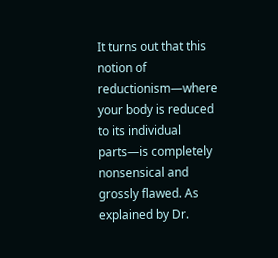It turns out that this notion of reductionism—where your body is reduced to its individual parts—is completely nonsensical and grossly flawed. As explained by Dr.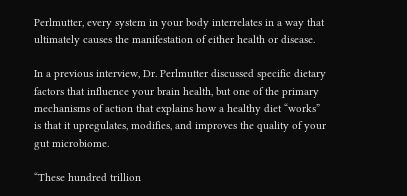Perlmutter, every system in your body interrelates in a way that ultimately causes the manifestation of either health or disease.

In a previous interview, Dr. Perlmutter discussed specific dietary factors that influence your brain health, but one of the primary mechanisms of action that explains how a healthy diet “works” is that it upregulates, modifies, and improves the quality of your gut microbiome.

“These hundred trillion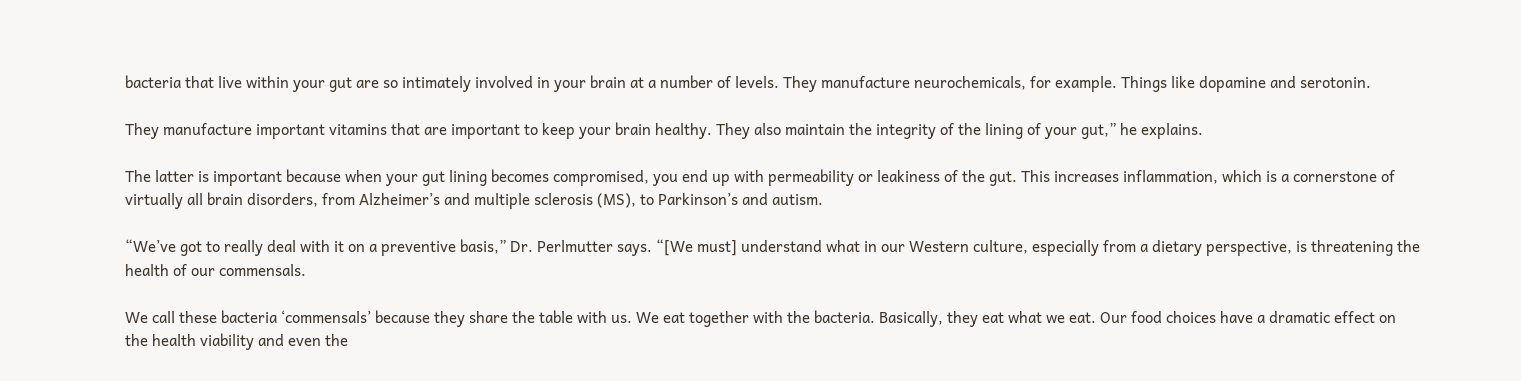bacteria that live within your gut are so intimately involved in your brain at a number of levels. They manufacture neurochemicals, for example. Things like dopamine and serotonin.

They manufacture important vitamins that are important to keep your brain healthy. They also maintain the integrity of the lining of your gut,” he explains.

The latter is important because when your gut lining becomes compromised, you end up with permeability or leakiness of the gut. This increases inflammation, which is a cornerstone of virtually all brain disorders, from Alzheimer’s and multiple sclerosis (MS), to Parkinson’s and autism.

“We’ve got to really deal with it on a preventive basis,” Dr. Perlmutter says. “[We must] understand what in our Western culture, especially from a dietary perspective, is threatening the health of our commensals.

We call these bacteria ‘commensals’ because they share the table with us. We eat together with the bacteria. Basically, they eat what we eat. Our food choices have a dramatic effect on the health viability and even the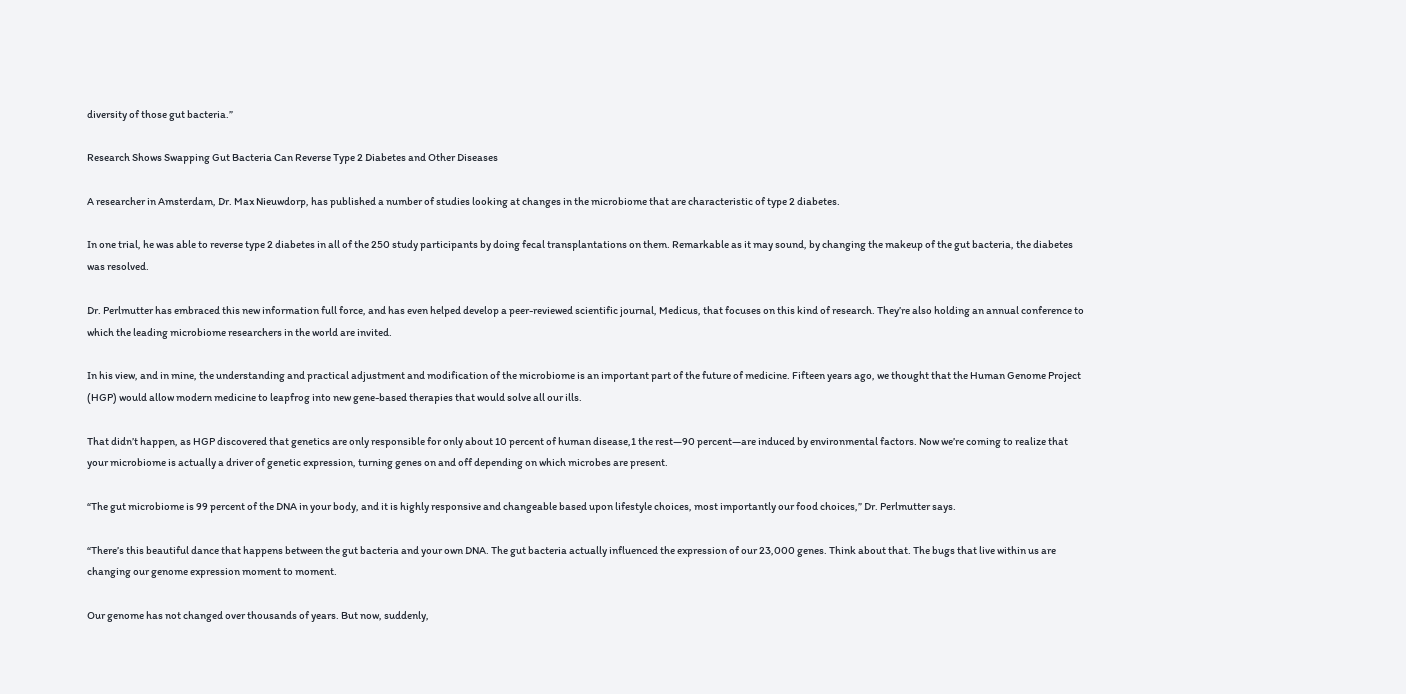diversity of those gut bacteria.”

Research Shows Swapping Gut Bacteria Can Reverse Type 2 Diabetes and Other Diseases

A researcher in Amsterdam, Dr. Max Nieuwdorp, has published a number of studies looking at changes in the microbiome that are characteristic of type 2 diabetes.

In one trial, he was able to reverse type 2 diabetes in all of the 250 study participants by doing fecal transplantations on them. Remarkable as it may sound, by changing the makeup of the gut bacteria, the diabetes was resolved.

Dr. Perlmutter has embraced this new information full force, and has even helped develop a peer-reviewed scientific journal, Medicus, that focuses on this kind of research. They’re also holding an annual conference to which the leading microbiome researchers in the world are invited.

In his view, and in mine, the understanding and practical adjustment and modification of the microbiome is an important part of the future of medicine. Fifteen years ago, we thought that the Human Genome Project (HGP) would allow modern medicine to leapfrog into new gene-based therapies that would solve all our ills.

That didn’t happen, as HGP discovered that genetics are only responsible for only about 10 percent of human disease,1 the rest—90 percent—are induced by environmental factors. Now we’re coming to realize that your microbiome is actually a driver of genetic expression, turning genes on and off depending on which microbes are present.

“The gut microbiome is 99 percent of the DNA in your body, and it is highly responsive and changeable based upon lifestyle choices, most importantly our food choices,” Dr. Perlmutter says.

“There’s this beautiful dance that happens between the gut bacteria and your own DNA. The gut bacteria actually influenced the expression of our 23,000 genes. Think about that. The bugs that live within us are changing our genome expression moment to moment.

Our genome has not changed over thousands of years. But now, suddenly,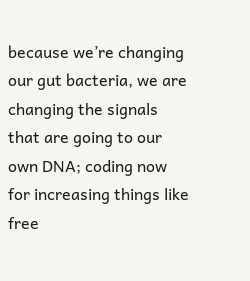because we’re changing our gut bacteria, we are changing the signals that are going to our own DNA; coding now for increasing things like free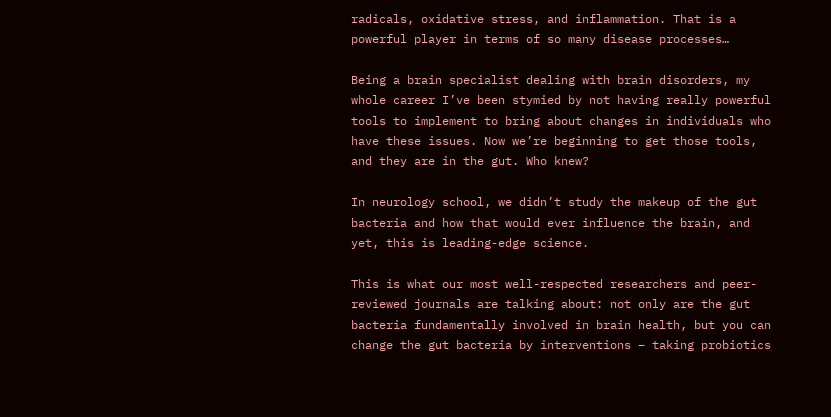radicals, oxidative stress, and inflammation. That is a powerful player in terms of so many disease processes…

Being a brain specialist dealing with brain disorders, my whole career I’ve been stymied by not having really powerful tools to implement to bring about changes in individuals who have these issues. Now we’re beginning to get those tools, and they are in the gut. Who knew?

In neurology school, we didn’t study the makeup of the gut bacteria and how that would ever influence the brain, and yet, this is leading-edge science.

This is what our most well-respected researchers and peer-reviewed journals are talking about: not only are the gut bacteria fundamentally involved in brain health, but you can change the gut bacteria by interventions – taking probiotics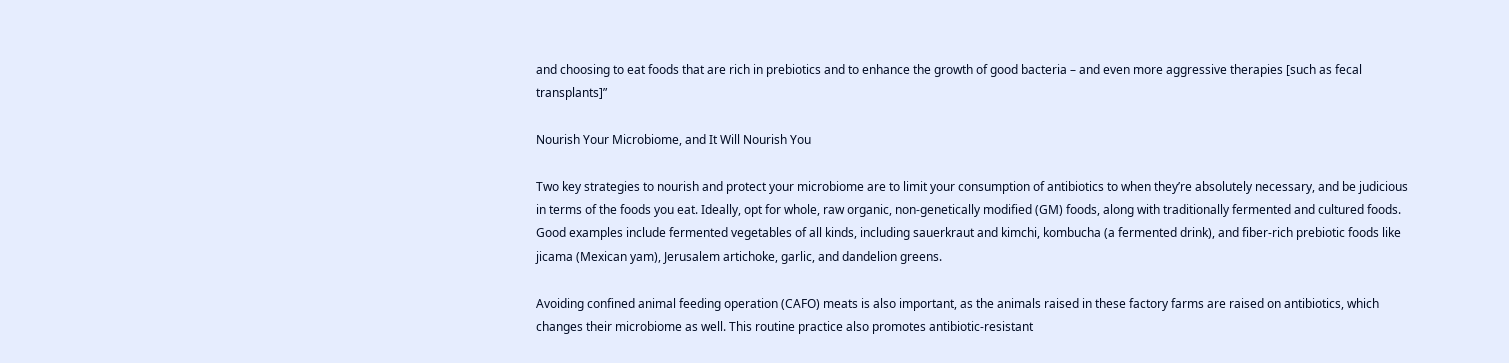and choosing to eat foods that are rich in prebiotics and to enhance the growth of good bacteria – and even more aggressive therapies [such as fecal transplants]”

Nourish Your Microbiome, and It Will Nourish You

Two key strategies to nourish and protect your microbiome are to limit your consumption of antibiotics to when they’re absolutely necessary, and be judicious in terms of the foods you eat. Ideally, opt for whole, raw organic, non-genetically modified (GM) foods, along with traditionally fermented and cultured foods. Good examples include fermented vegetables of all kinds, including sauerkraut and kimchi, kombucha (a fermented drink), and fiber-rich prebiotic foods like jicama (Mexican yam), Jerusalem artichoke, garlic, and dandelion greens.

Avoiding confined animal feeding operation (CAFO) meats is also important, as the animals raised in these factory farms are raised on antibiotics, which changes their microbiome as well. This routine practice also promotes antibiotic-resistant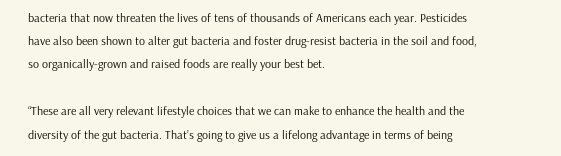bacteria that now threaten the lives of tens of thousands of Americans each year. Pesticides have also been shown to alter gut bacteria and foster drug-resist bacteria in the soil and food, so organically-grown and raised foods are really your best bet.

“These are all very relevant lifestyle choices that we can make to enhance the health and the diversity of the gut bacteria. That’s going to give us a lifelong advantage in terms of being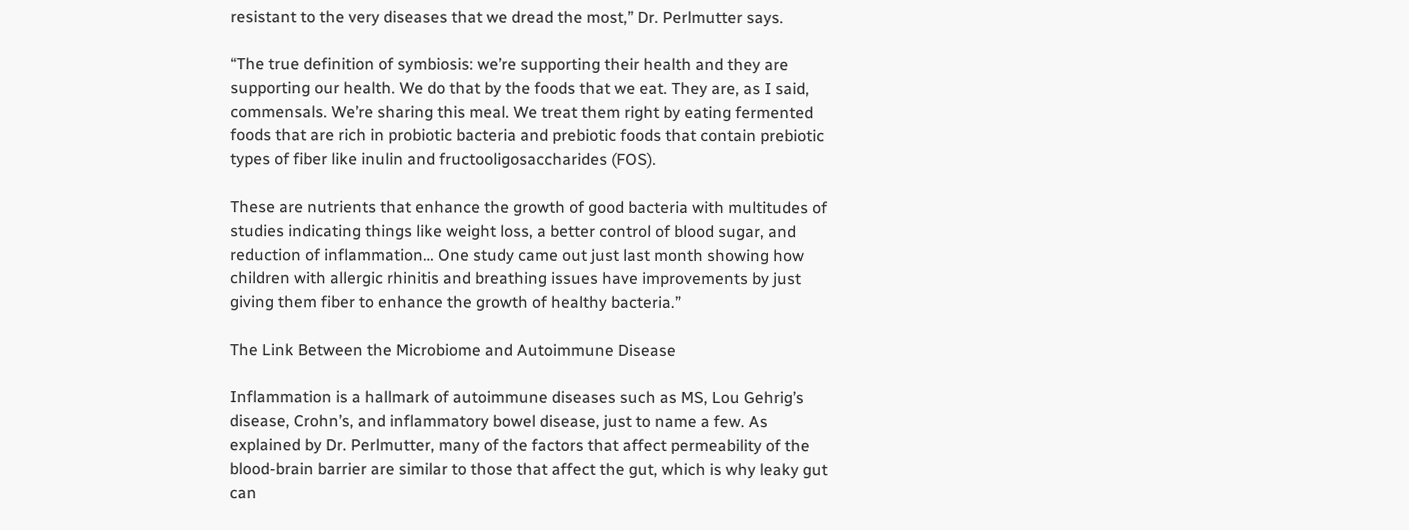resistant to the very diseases that we dread the most,” Dr. Perlmutter says.

“The true definition of symbiosis: we’re supporting their health and they are supporting our health. We do that by the foods that we eat. They are, as I said, commensals. We’re sharing this meal. We treat them right by eating fermented foods that are rich in probiotic bacteria and prebiotic foods that contain prebiotic types of fiber like inulin and fructooligosaccharides (FOS).

These are nutrients that enhance the growth of good bacteria with multitudes of studies indicating things like weight loss, a better control of blood sugar, and reduction of inflammation… One study came out just last month showing how children with allergic rhinitis and breathing issues have improvements by just giving them fiber to enhance the growth of healthy bacteria.”

The Link Between the Microbiome and Autoimmune Disease

Inflammation is a hallmark of autoimmune diseases such as MS, Lou Gehrig’s disease, Crohn’s, and inflammatory bowel disease, just to name a few. As explained by Dr. Perlmutter, many of the factors that affect permeability of the blood-brain barrier are similar to those that affect the gut, which is why leaky gut can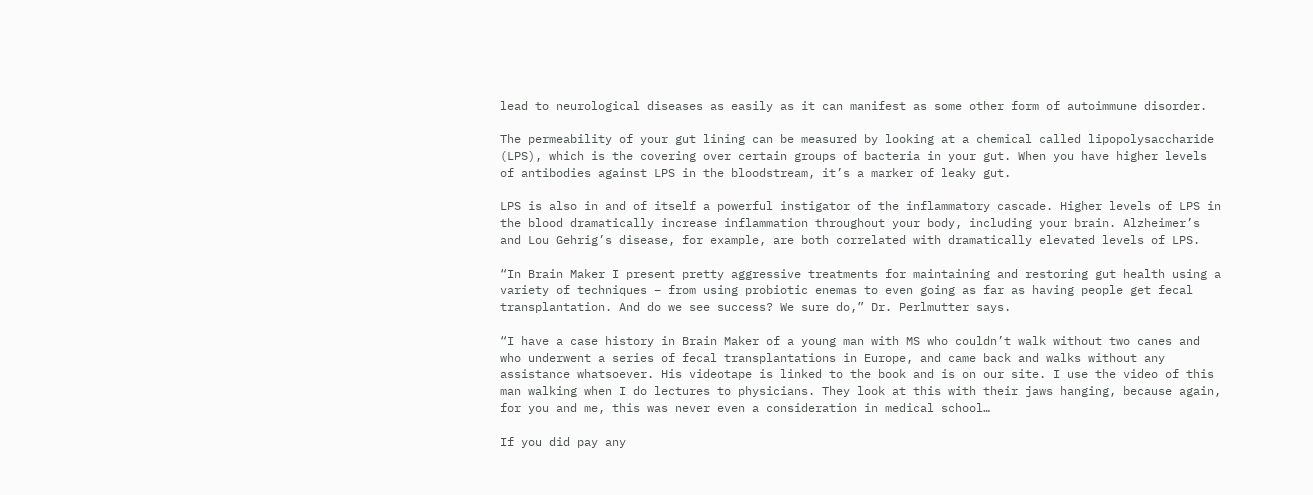lead to neurological diseases as easily as it can manifest as some other form of autoimmune disorder.

The permeability of your gut lining can be measured by looking at a chemical called lipopolysaccharide (LPS), which is the covering over certain groups of bacteria in your gut. When you have higher levels of antibodies against LPS in the bloodstream, it’s a marker of leaky gut.

LPS is also in and of itself a powerful instigator of the inflammatory cascade. Higher levels of LPS in the blood dramatically increase inflammation throughout your body, including your brain. Alzheimer’s and Lou Gehrig’s disease, for example, are both correlated with dramatically elevated levels of LPS.

“In Brain Maker I present pretty aggressive treatments for maintaining and restoring gut health using a variety of techniques – from using probiotic enemas to even going as far as having people get fecal transplantation. And do we see success? We sure do,” Dr. Perlmutter says.

“I have a case history in Brain Maker of a young man with MS who couldn’t walk without two canes and who underwent a series of fecal transplantations in Europe, and came back and walks without any assistance whatsoever. His videotape is linked to the book and is on our site. I use the video of this man walking when I do lectures to physicians. They look at this with their jaws hanging, because again, for you and me, this was never even a consideration in medical school…

If you did pay any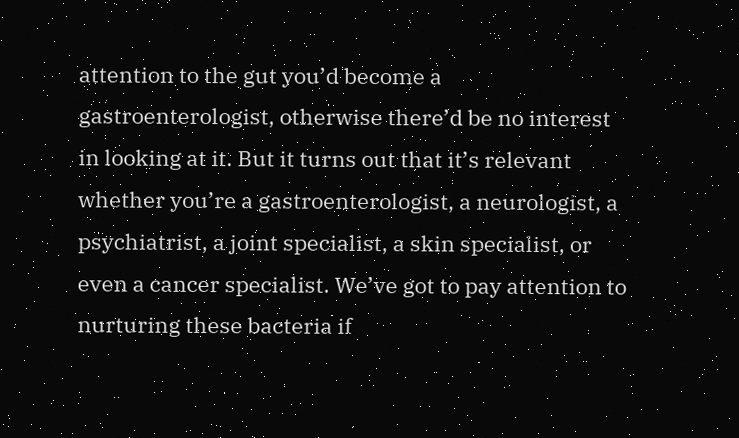attention to the gut you’d become a gastroenterologist, otherwise there’d be no interest in looking at it. But it turns out that it’s relevant whether you’re a gastroenterologist, a neurologist, a psychiatrist, a joint specialist, a skin specialist, or even a cancer specialist. We’ve got to pay attention to nurturing these bacteria if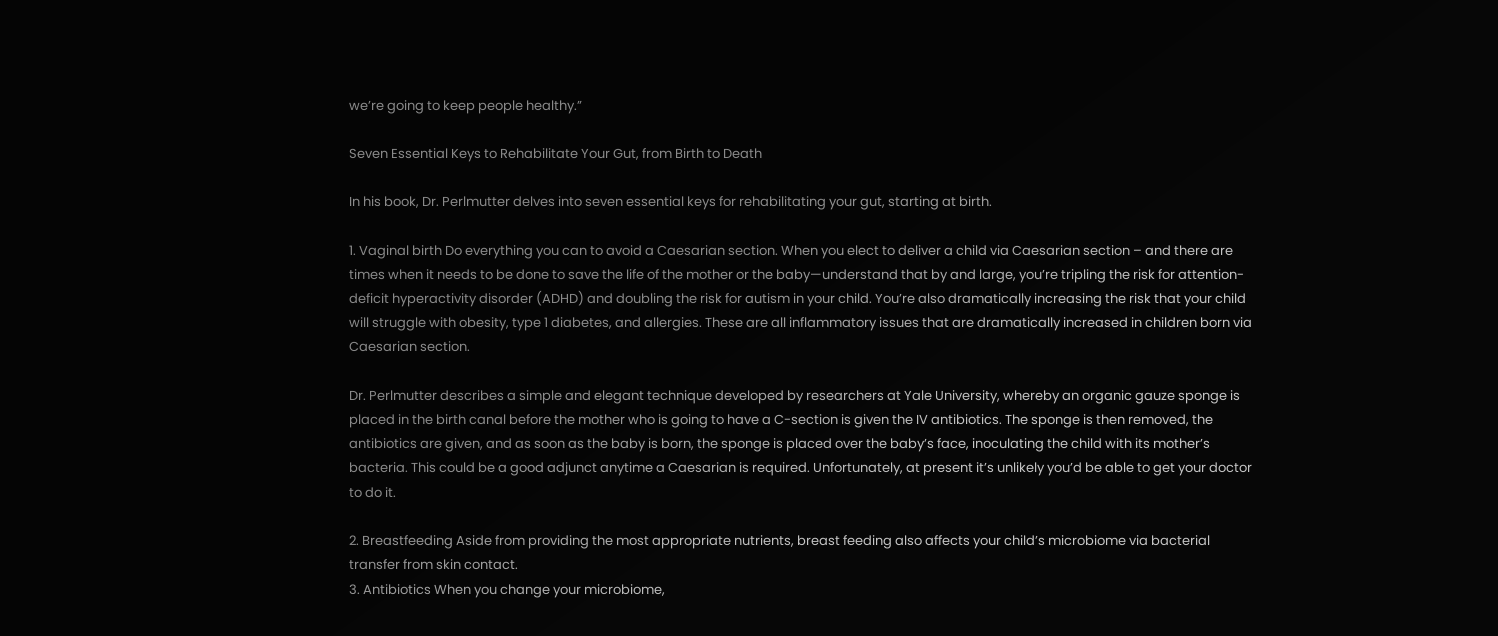we’re going to keep people healthy.”

Seven Essential Keys to Rehabilitate Your Gut, from Birth to Death

In his book, Dr. Perlmutter delves into seven essential keys for rehabilitating your gut, starting at birth.

1. Vaginal birth Do everything you can to avoid a Caesarian section. When you elect to deliver a child via Caesarian section – and there are times when it needs to be done to save the life of the mother or the baby—understand that by and large, you’re tripling the risk for attention-deficit hyperactivity disorder (ADHD) and doubling the risk for autism in your child. You’re also dramatically increasing the risk that your child will struggle with obesity, type 1 diabetes, and allergies. These are all inflammatory issues that are dramatically increased in children born via Caesarian section.

Dr. Perlmutter describes a simple and elegant technique developed by researchers at Yale University, whereby an organic gauze sponge is placed in the birth canal before the mother who is going to have a C-section is given the IV antibiotics. The sponge is then removed, the antibiotics are given, and as soon as the baby is born, the sponge is placed over the baby’s face, inoculating the child with its mother’s bacteria. This could be a good adjunct anytime a Caesarian is required. Unfortunately, at present it’s unlikely you’d be able to get your doctor to do it.

2. Breastfeeding Aside from providing the most appropriate nutrients, breast feeding also affects your child’s microbiome via bacterial transfer from skin contact.
3. Antibiotics When you change your microbiome,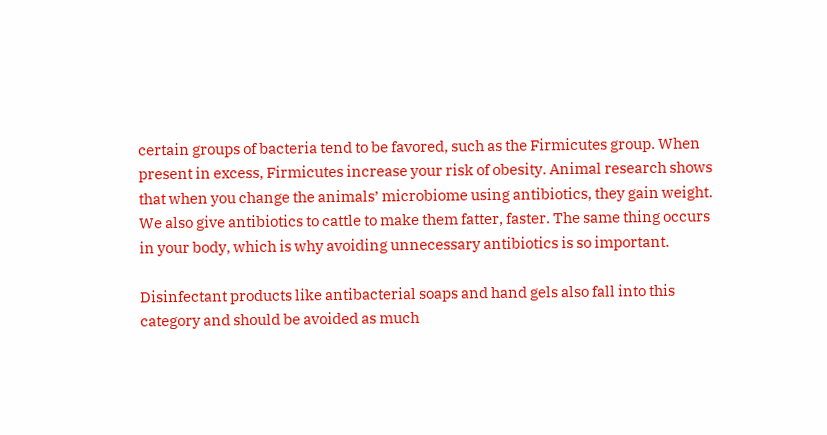certain groups of bacteria tend to be favored, such as the Firmicutes group. When present in excess, Firmicutes increase your risk of obesity. Animal research shows that when you change the animals’ microbiome using antibiotics, they gain weight. We also give antibiotics to cattle to make them fatter, faster. The same thing occurs in your body, which is why avoiding unnecessary antibiotics is so important.

Disinfectant products like antibacterial soaps and hand gels also fall into this category and should be avoided as much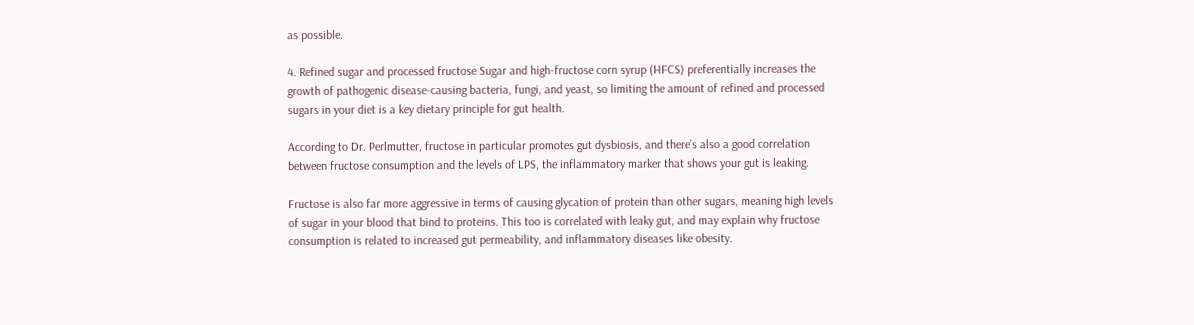as possible.

4. Refined sugar and processed fructose Sugar and high-fructose corn syrup (HFCS) preferentially increases the growth of pathogenic disease-causing bacteria, fungi, and yeast, so limiting the amount of refined and processed sugars in your diet is a key dietary principle for gut health.

According to Dr. Perlmutter, fructose in particular promotes gut dysbiosis, and there’s also a good correlation between fructose consumption and the levels of LPS, the inflammatory marker that shows your gut is leaking.

Fructose is also far more aggressive in terms of causing glycation of protein than other sugars, meaning high levels of sugar in your blood that bind to proteins. This too is correlated with leaky gut, and may explain why fructose consumption is related to increased gut permeability, and inflammatory diseases like obesity.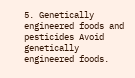5. Genetically engineered foods and pesticides Avoid genetically engineered foods.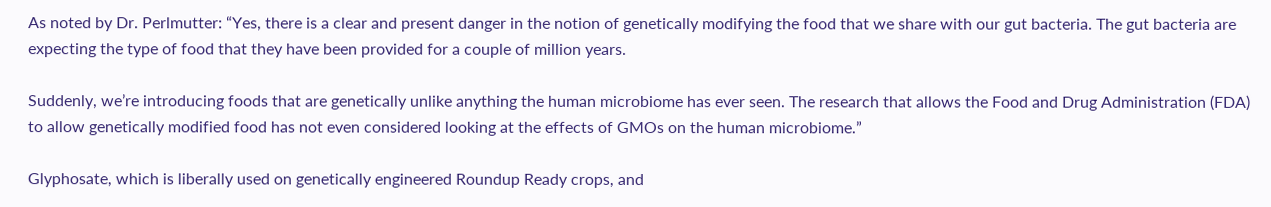As noted by Dr. Perlmutter: “Yes, there is a clear and present danger in the notion of genetically modifying the food that we share with our gut bacteria. The gut bacteria are expecting the type of food that they have been provided for a couple of million years.

Suddenly, we’re introducing foods that are genetically unlike anything the human microbiome has ever seen. The research that allows the Food and Drug Administration (FDA) to allow genetically modified food has not even considered looking at the effects of GMOs on the human microbiome.”

Glyphosate, which is liberally used on genetically engineered Roundup Ready crops, and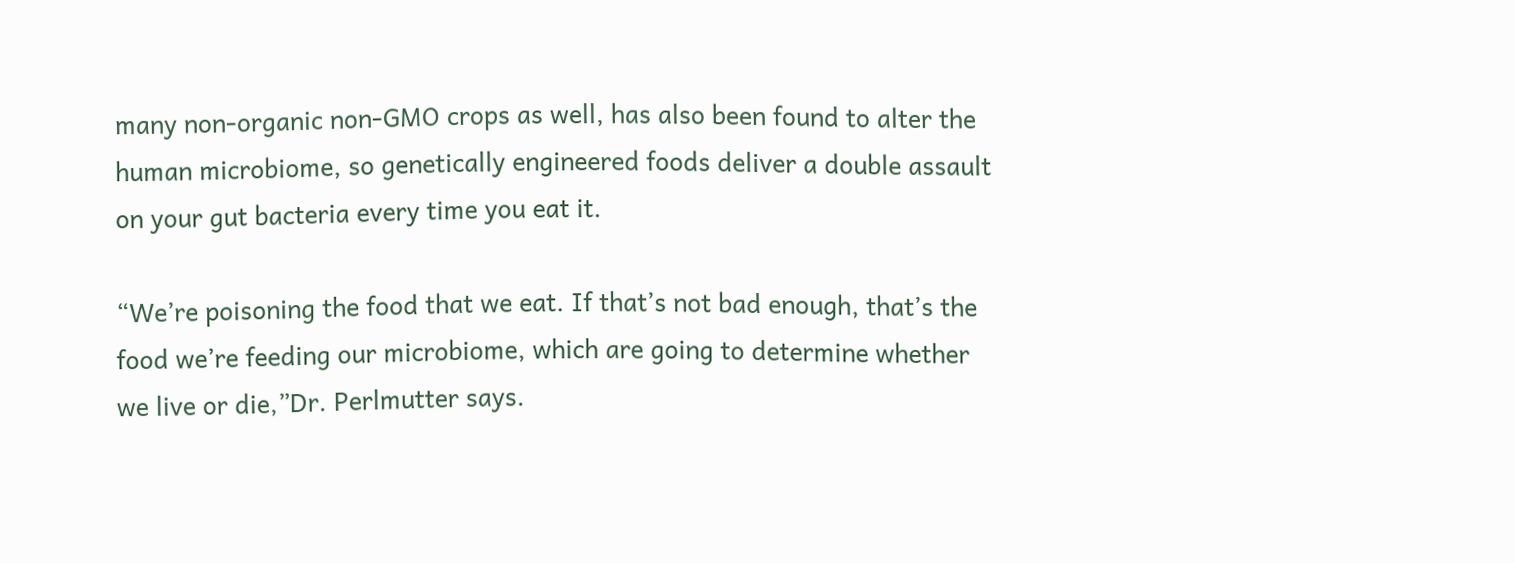many non-organic non-GMO crops as well, has also been found to alter the human microbiome, so genetically engineered foods deliver a double assault on your gut bacteria every time you eat it.

“We’re poisoning the food that we eat. If that’s not bad enough, that’s the food we’re feeding our microbiome, which are going to determine whether we live or die,”Dr. Perlmutter says.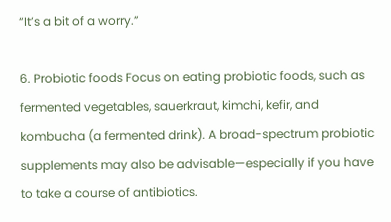“It’s a bit of a worry.”

6. Probiotic foods Focus on eating probiotic foods, such as fermented vegetables, sauerkraut, kimchi, kefir, and kombucha (a fermented drink). A broad-spectrum probiotic supplements may also be advisable—especially if you have to take a course of antibiotics.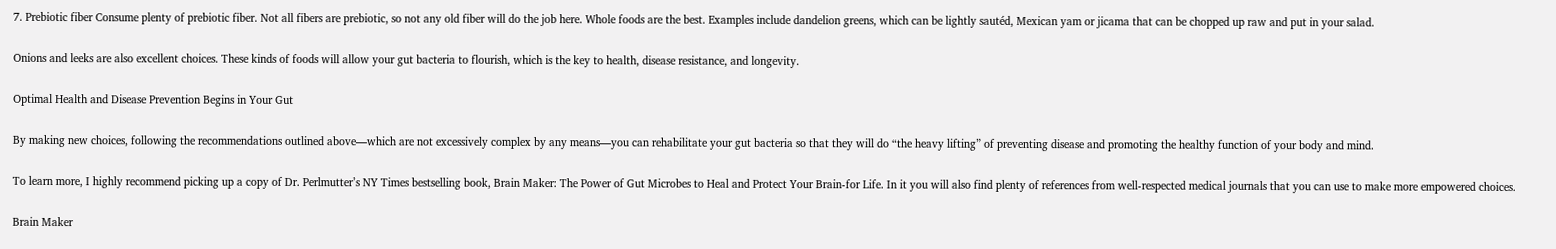7. Prebiotic fiber Consume plenty of prebiotic fiber. Not all fibers are prebiotic, so not any old fiber will do the job here. Whole foods are the best. Examples include dandelion greens, which can be lightly sautéd, Mexican yam or jicama that can be chopped up raw and put in your salad.

Onions and leeks are also excellent choices. These kinds of foods will allow your gut bacteria to flourish, which is the key to health, disease resistance, and longevity.

Optimal Health and Disease Prevention Begins in Your Gut

By making new choices, following the recommendations outlined above—which are not excessively complex by any means—you can rehabilitate your gut bacteria so that they will do “the heavy lifting” of preventing disease and promoting the healthy function of your body and mind.

To learn more, I highly recommend picking up a copy of Dr. Perlmutter’s NY Times bestselling book, Brain Maker: The Power of Gut Microbes to Heal and Protect Your Brain-for Life. In it you will also find plenty of references from well-respected medical journals that you can use to make more empowered choices.

Brain Maker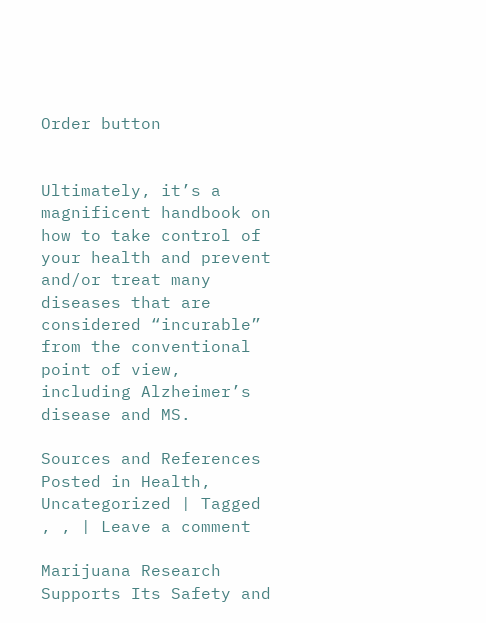Order button


Ultimately, it’s a magnificent handbook on how to take control of your health and prevent and/or treat many diseases that are considered “incurable” from the conventional point of view, including Alzheimer’s disease and MS.

Sources and References
Posted in Health, Uncategorized | Tagged , , | Leave a comment

Marijuana Research Supports Its Safety and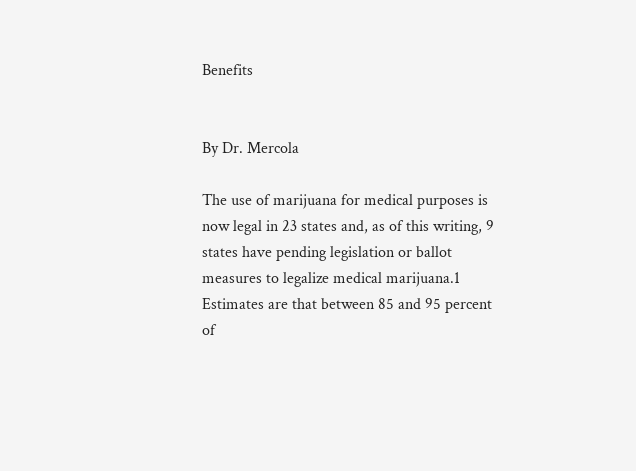Benefits


By Dr. Mercola

The use of marijuana for medical purposes is now legal in 23 states and, as of this writing, 9 states have pending legislation or ballot measures to legalize medical marijuana.1 Estimates are that between 85 and 95 percent of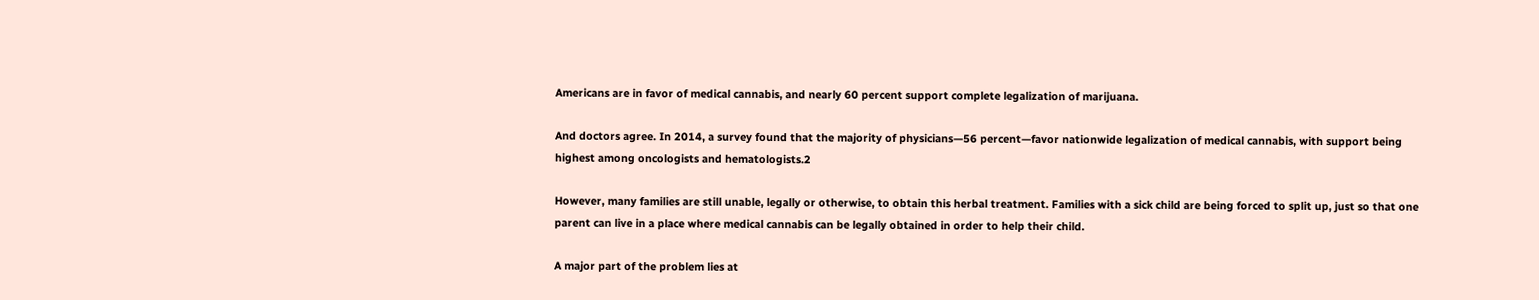Americans are in favor of medical cannabis, and nearly 60 percent support complete legalization of marijuana.

And doctors agree. In 2014, a survey found that the majority of physicians—56 percent—favor nationwide legalization of medical cannabis, with support being highest among oncologists and hematologists.2

However, many families are still unable, legally or otherwise, to obtain this herbal treatment. Families with a sick child are being forced to split up, just so that one parent can live in a place where medical cannabis can be legally obtained in order to help their child.

A major part of the problem lies at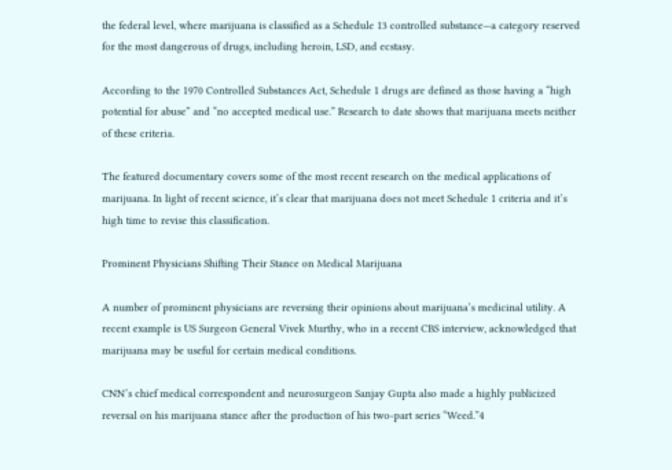the federal level, where marijuana is classified as a Schedule 13 controlled substance—a category reserved for the most dangerous of drugs, including heroin, LSD, and ecstasy.

According to the 1970 Controlled Substances Act, Schedule 1 drugs are defined as those having a “high potential for abuse” and “no accepted medical use.” Research to date shows that marijuana meets neither of these criteria.

The featured documentary covers some of the most recent research on the medical applications of marijuana. In light of recent science, it’s clear that marijuana does not meet Schedule 1 criteria and it’s high time to revise this classification.

Prominent Physicians Shifting Their Stance on Medical Marijuana

A number of prominent physicians are reversing their opinions about marijuana’s medicinal utility. A recent example is US Surgeon General Vivek Murthy, who in a recent CBS interview, acknowledged that marijuana may be useful for certain medical conditions.

CNN’s chief medical correspondent and neurosurgeon Sanjay Gupta also made a highly publicized reversal on his marijuana stance after the production of his two-part series “Weed.”4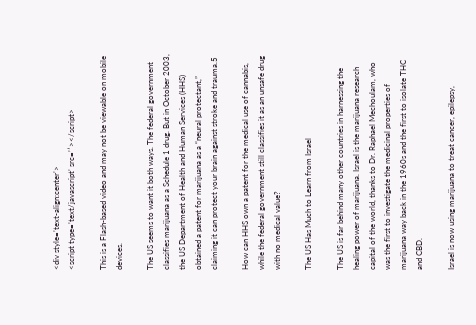<div style=’text-align:center’>
<script type=’text/javascript’ src=’′></script>

This is a Flash-based video and may not be viewable on mobile devices.

The US seems to want it both ways. The federal government classifies marijuana as a Schedule 1 drug. But in October 2003, the US Department of Health and Human Services (HHS) obtained a patent for marijuana as a “neural protectant,” claiming it can protect your brain against stroke and trauma.5

How can HHS own a patent for the medical use of cannabis, while the federal government still classifies it as an unsafe drug with no medical value?

The US Has Much to Learn from Israel

The US is far behind many other countries in harnessing the healing power of marijuana. Israel is the marijuana research capital of the world, thanks to Dr. Raphael Mechoulam, who was the first to investigate the medicinal properties of marijuana way back in the 1960s and the first to isolate THC and CBD.

Israel is now using marijuana to treat cancer, epilepsy,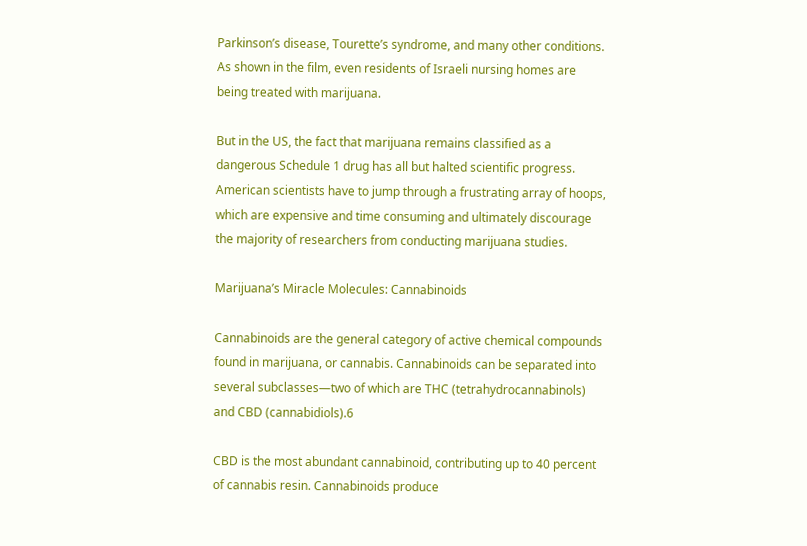Parkinson’s disease, Tourette’s syndrome, and many other conditions. As shown in the film, even residents of Israeli nursing homes are being treated with marijuana.

But in the US, the fact that marijuana remains classified as a dangerous Schedule 1 drug has all but halted scientific progress. American scientists have to jump through a frustrating array of hoops, which are expensive and time consuming and ultimately discourage the majority of researchers from conducting marijuana studies.

Marijuana’s Miracle Molecules: Cannabinoids

Cannabinoids are the general category of active chemical compounds found in marijuana, or cannabis. Cannabinoids can be separated into several subclasses—two of which are THC (tetrahydrocannabinols) and CBD (cannabidiols).6

CBD is the most abundant cannabinoid, contributing up to 40 percent of cannabis resin. Cannabinoids produce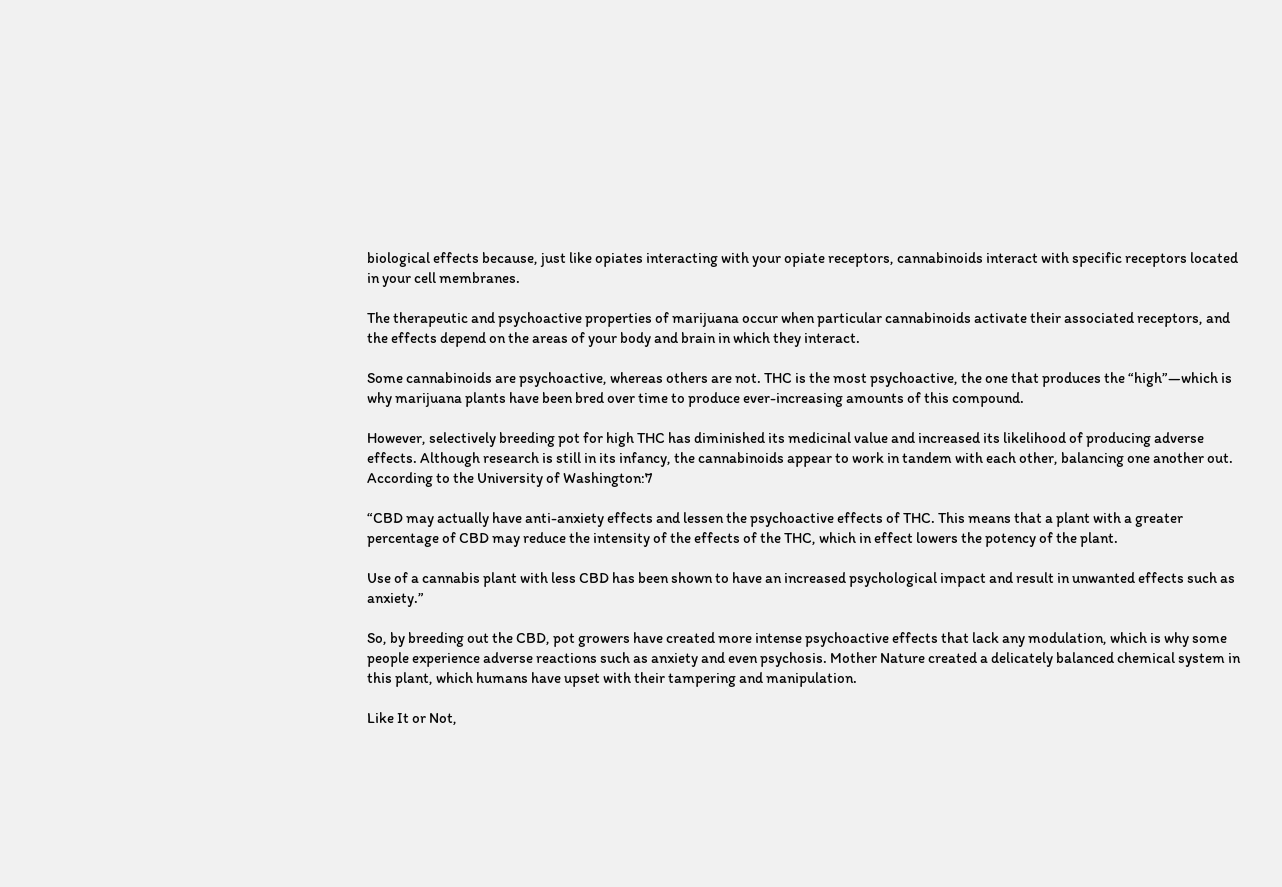biological effects because, just like opiates interacting with your opiate receptors, cannabinoids interact with specific receptors located in your cell membranes.

The therapeutic and psychoactive properties of marijuana occur when particular cannabinoids activate their associated receptors, and the effects depend on the areas of your body and brain in which they interact.

Some cannabinoids are psychoactive, whereas others are not. THC is the most psychoactive, the one that produces the “high”—which is why marijuana plants have been bred over time to produce ever-increasing amounts of this compound.

However, selectively breeding pot for high THC has diminished its medicinal value and increased its likelihood of producing adverse effects. Although research is still in its infancy, the cannabinoids appear to work in tandem with each other, balancing one another out. According to the University of Washington:7

“CBD may actually have anti-anxiety effects and lessen the psychoactive effects of THC. This means that a plant with a greater percentage of CBD may reduce the intensity of the effects of the THC, which in effect lowers the potency of the plant.

Use of a cannabis plant with less CBD has been shown to have an increased psychological impact and result in unwanted effects such as anxiety.”

So, by breeding out the CBD, pot growers have created more intense psychoactive effects that lack any modulation, which is why some people experience adverse reactions such as anxiety and even psychosis. Mother Nature created a delicately balanced chemical system in this plant, which humans have upset with their tampering and manipulation.

Like It or Not,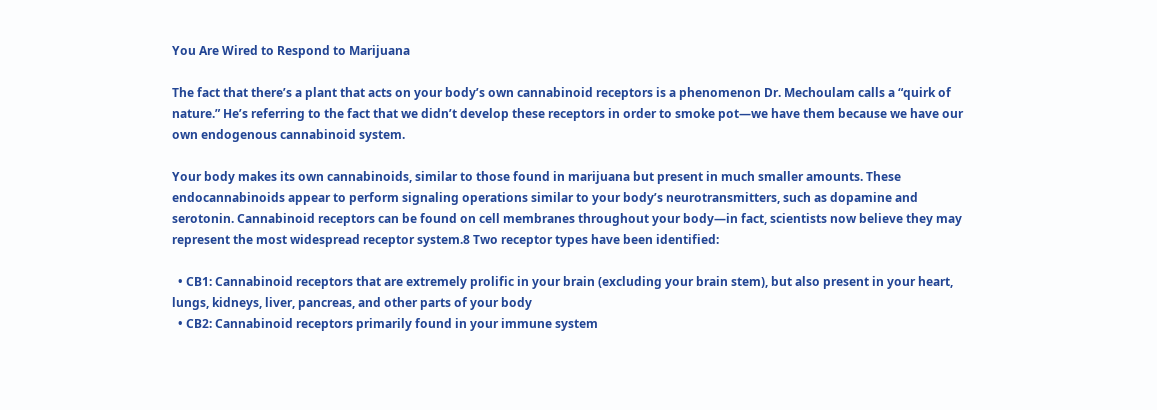You Are Wired to Respond to Marijuana

The fact that there’s a plant that acts on your body’s own cannabinoid receptors is a phenomenon Dr. Mechoulam calls a “quirk of nature.” He’s referring to the fact that we didn’t develop these receptors in order to smoke pot—we have them because we have our own endogenous cannabinoid system.

Your body makes its own cannabinoids, similar to those found in marijuana but present in much smaller amounts. These endocannabinoids appear to perform signaling operations similar to your body’s neurotransmitters, such as dopamine and serotonin. Cannabinoid receptors can be found on cell membranes throughout your body—in fact, scientists now believe they may represent the most widespread receptor system.8 Two receptor types have been identified:

  • CB1: Cannabinoid receptors that are extremely prolific in your brain (excluding your brain stem), but also present in your heart, lungs, kidneys, liver, pancreas, and other parts of your body
  • CB2: Cannabinoid receptors primarily found in your immune system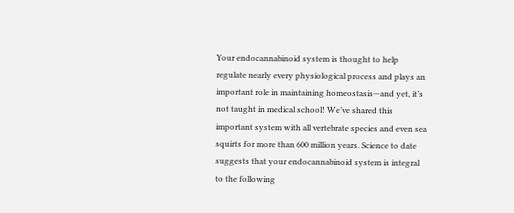Your endocannabinoid system is thought to help regulate nearly every physiological process and plays an important role in maintaining homeostasis—and yet, it’s not taught in medical school! We’ve shared this important system with all vertebrate species and even sea squirts for more than 600 million years. Science to date suggests that your endocannabinoid system is integral to the following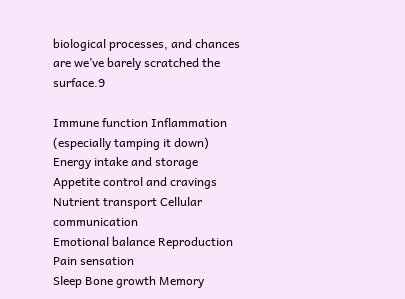biological processes, and chances are we’ve barely scratched the surface.9

Immune function Inflammation (especially tamping it down) Energy intake and storage
Appetite control and cravings Nutrient transport Cellular communication
Emotional balance Reproduction Pain sensation
Sleep Bone growth Memory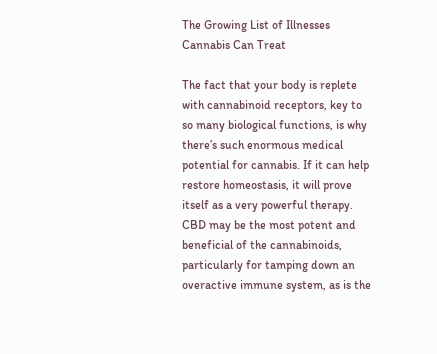The Growing List of Illnesses Cannabis Can Treat

The fact that your body is replete with cannabinoid receptors, key to so many biological functions, is why there’s such enormous medical potential for cannabis. If it can help restore homeostasis, it will prove itself as a very powerful therapy. CBD may be the most potent and beneficial of the cannabinoids, particularly for tamping down an overactive immune system, as is the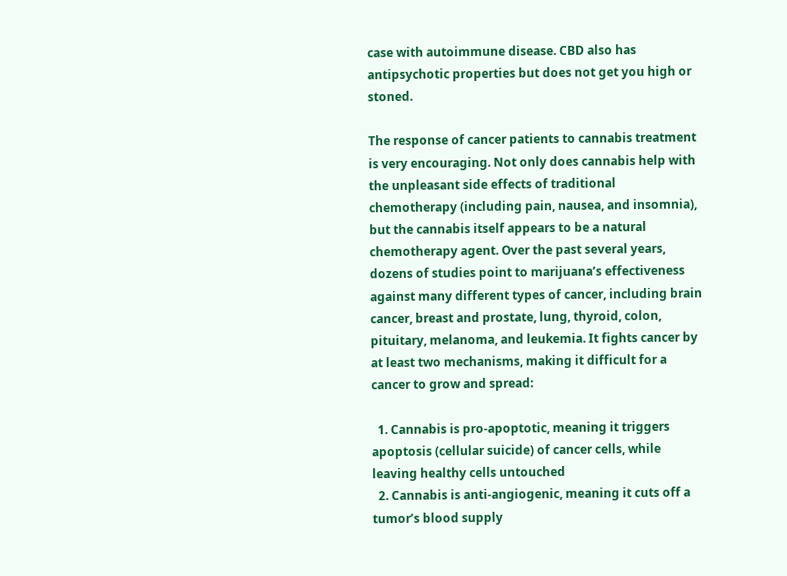case with autoimmune disease. CBD also has antipsychotic properties but does not get you high or stoned.

The response of cancer patients to cannabis treatment is very encouraging. Not only does cannabis help with the unpleasant side effects of traditional chemotherapy (including pain, nausea, and insomnia), but the cannabis itself appears to be a natural chemotherapy agent. Over the past several years, dozens of studies point to marijuana’s effectiveness against many different types of cancer, including brain cancer, breast and prostate, lung, thyroid, colon, pituitary, melanoma, and leukemia. It fights cancer by at least two mechanisms, making it difficult for a cancer to grow and spread:

  1. Cannabis is pro-apoptotic, meaning it triggers apoptosis (cellular suicide) of cancer cells, while leaving healthy cells untouched
  2. Cannabis is anti-angiogenic, meaning it cuts off a tumor’s blood supply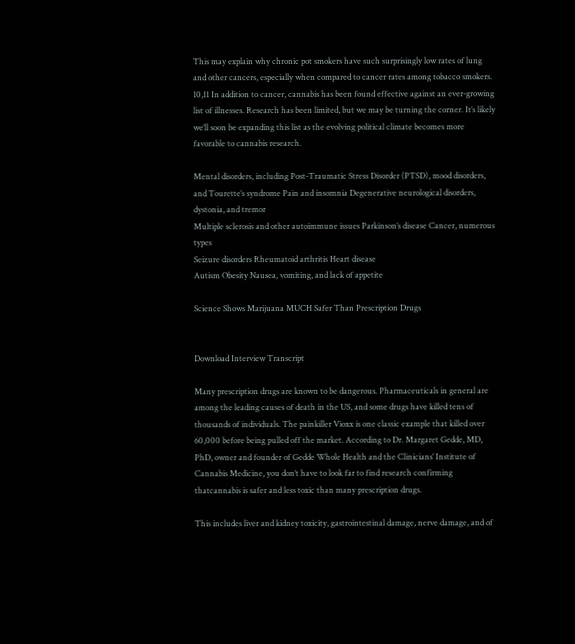This may explain why chronic pot smokers have such surprisingly low rates of lung and other cancers, especially when compared to cancer rates among tobacco smokers. 10,11 In addition to cancer, cannabis has been found effective against an ever-growing list of illnesses. Research has been limited, but we may be turning the corner. It’s likely we’ll soon be expanding this list as the evolving political climate becomes more favorable to cannabis research.

Mental disorders, including Post-Traumatic Stress Disorder (PTSD), mood disorders, and Tourette’s syndrome Pain and insomnia Degenerative neurological disorders, dystonia, and tremor
Multiple sclerosis and other autoimmune issues Parkinson’s disease Cancer, numerous types
Seizure disorders Rheumatoid arthritis Heart disease
Autism Obesity Nausea, vomiting, and lack of appetite

Science Shows Marijuana MUCH Safer Than Prescription Drugs


Download Interview Transcript

Many prescription drugs are known to be dangerous. Pharmaceuticals in general are among the leading causes of death in the US, and some drugs have killed tens of thousands of individuals. The painkiller Vioxx is one classic example that killed over 60,000 before being pulled off the market. According to Dr. Margaret Gedde, MD, PhD, owner and founder of Gedde Whole Health and the Clinicians’ Institute of Cannabis Medicine, you don’t have to look far to find research confirming thatcannabis is safer and less toxic than many prescription drugs.

This includes liver and kidney toxicity, gastrointestinal damage, nerve damage, and of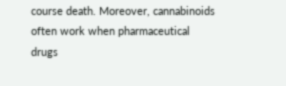course death. Moreover, cannabinoids often work when pharmaceutical drugs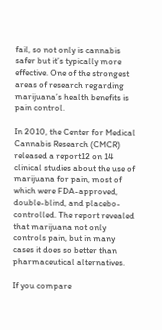fail, so not only is cannabis safer but it’s typically more effective. One of the strongest areas of research regarding marijuana’s health benefits is pain control.

In 2010, the Center for Medical Cannabis Research (CMCR) released a report12 on 14 clinical studies about the use of marijuana for pain, most of which were FDA-approved, double-blind, and placebo-controlled. The report revealed that marijuana not only controls pain, but in many cases it does so better than pharmaceutical alternatives.

If you compare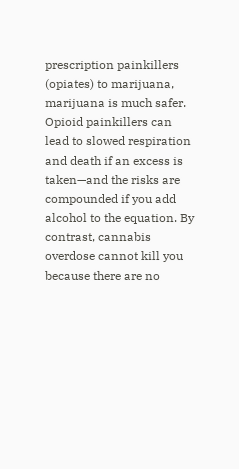prescription painkillers (opiates) to marijuana, marijuana is much safer. Opioid painkillers can lead to slowed respiration and death if an excess is taken—and the risks are compounded if you add alcohol to the equation. By contrast, cannabis overdose cannot kill you because there are no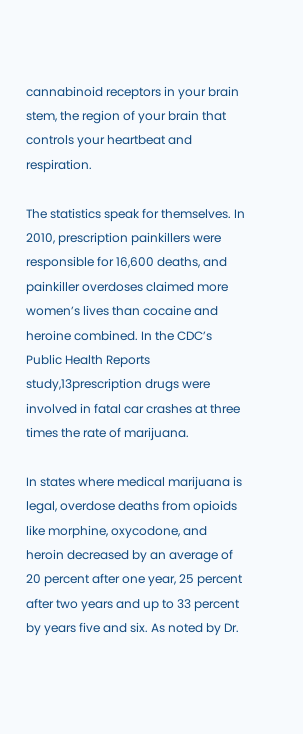cannabinoid receptors in your brain stem, the region of your brain that controls your heartbeat and respiration.

The statistics speak for themselves. In 2010, prescription painkillers were responsible for 16,600 deaths, and painkiller overdoses claimed more women’s lives than cocaine and heroine combined. In the CDC’s Public Health Reports study,13prescription drugs were involved in fatal car crashes at three times the rate of marijuana.

In states where medical marijuana is legal, overdose deaths from opioids like morphine, oxycodone, and heroin decreased by an average of 20 percent after one year, 25 percent after two years and up to 33 percent by years five and six. As noted by Dr.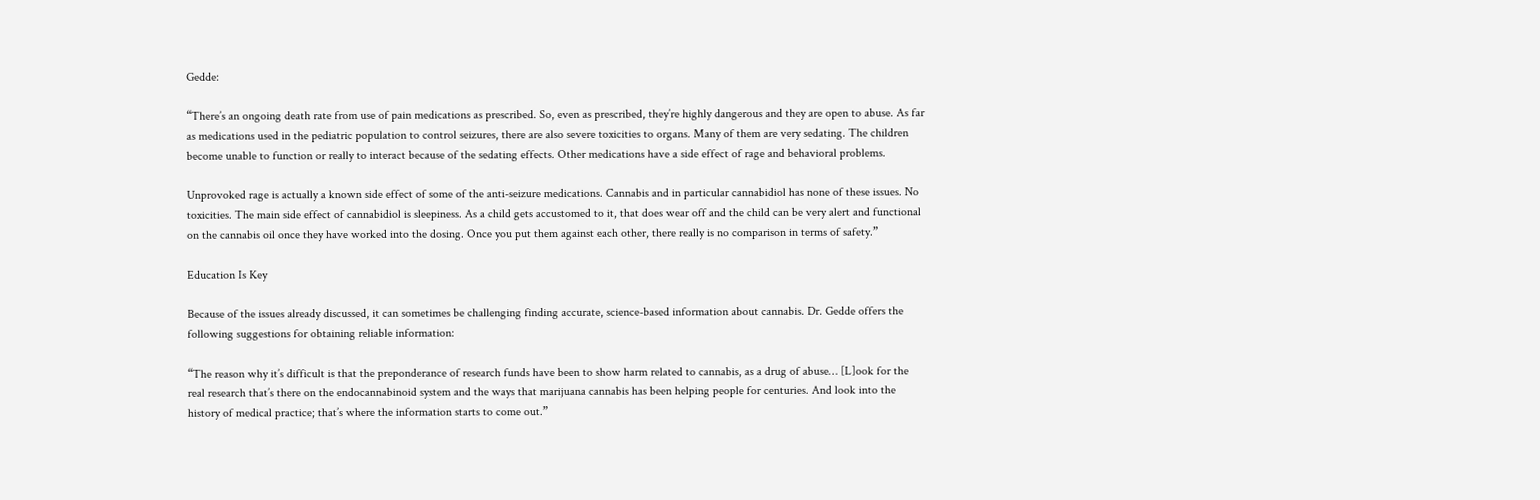Gedde:

“There’s an ongoing death rate from use of pain medications as prescribed. So, even as prescribed, they’re highly dangerous and they are open to abuse. As far as medications used in the pediatric population to control seizures, there are also severe toxicities to organs. Many of them are very sedating. The children become unable to function or really to interact because of the sedating effects. Other medications have a side effect of rage and behavioral problems.

Unprovoked rage is actually a known side effect of some of the anti-seizure medications. Cannabis and in particular cannabidiol has none of these issues. No toxicities. The main side effect of cannabidiol is sleepiness. As a child gets accustomed to it, that does wear off and the child can be very alert and functional on the cannabis oil once they have worked into the dosing. Once you put them against each other, there really is no comparison in terms of safety.”

Education Is Key

Because of the issues already discussed, it can sometimes be challenging finding accurate, science-based information about cannabis. Dr. Gedde offers the following suggestions for obtaining reliable information:

“The reason why it’s difficult is that the preponderance of research funds have been to show harm related to cannabis, as a drug of abuse… [L]ook for the real research that’s there on the endocannabinoid system and the ways that marijuana cannabis has been helping people for centuries. And look into the history of medical practice; that’s where the information starts to come out.”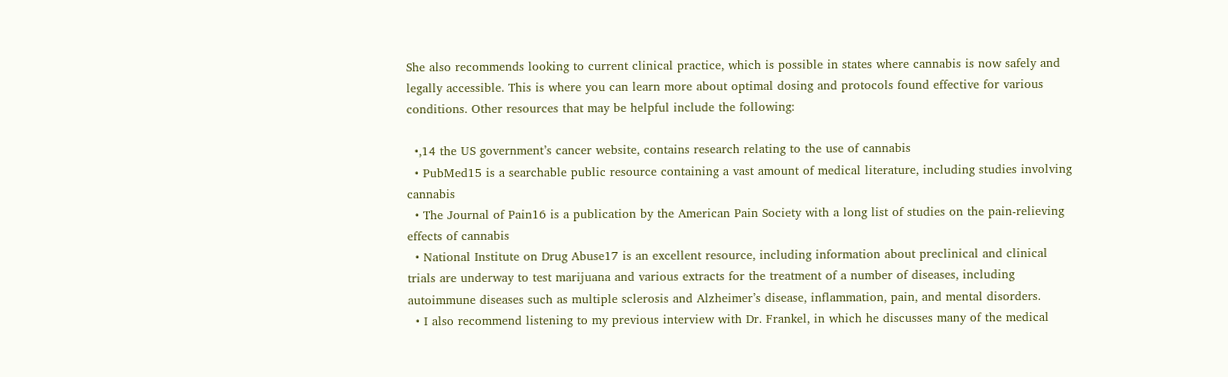She also recommends looking to current clinical practice, which is possible in states where cannabis is now safely and legally accessible. This is where you can learn more about optimal dosing and protocols found effective for various conditions. Other resources that may be helpful include the following:

  •,14 the US government’s cancer website, contains research relating to the use of cannabis
  • PubMed15 is a searchable public resource containing a vast amount of medical literature, including studies involving cannabis
  • The Journal of Pain16 is a publication by the American Pain Society with a long list of studies on the pain-relieving effects of cannabis
  • National Institute on Drug Abuse17 is an excellent resource, including information about preclinical and clinical trials are underway to test marijuana and various extracts for the treatment of a number of diseases, including autoimmune diseases such as multiple sclerosis and Alzheimer’s disease, inflammation, pain, and mental disorders.
  • I also recommend listening to my previous interview with Dr. Frankel, in which he discusses many of the medical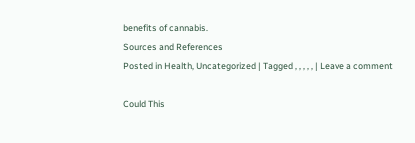benefits of cannabis.
Sources and References
Posted in Health, Uncategorized | Tagged , , , , , | Leave a comment

Could This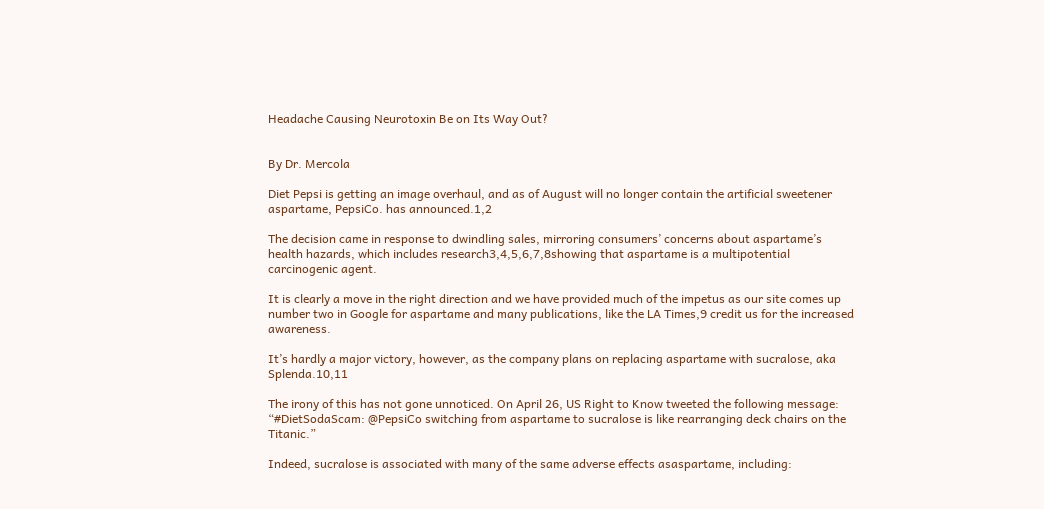Headache Causing Neurotoxin Be on Its Way Out?


By Dr. Mercola

Diet Pepsi is getting an image overhaul, and as of August will no longer contain the artificial sweetener aspartame, PepsiCo. has announced.1,2

The decision came in response to dwindling sales, mirroring consumers’ concerns about aspartame’s health hazards, which includes research3,4,5,6,7,8showing that aspartame is a multipotential carcinogenic agent.

It is clearly a move in the right direction and we have provided much of the impetus as our site comes up number two in Google for aspartame and many publications, like the LA Times,9 credit us for the increased awareness.

It’s hardly a major victory, however, as the company plans on replacing aspartame with sucralose, aka Splenda.10,11

The irony of this has not gone unnoticed. On April 26, US Right to Know tweeted the following message: “#DietSodaScam: @PepsiCo switching from aspartame to sucralose is like rearranging deck chairs on the Titanic.”

Indeed, sucralose is associated with many of the same adverse effects asaspartame, including: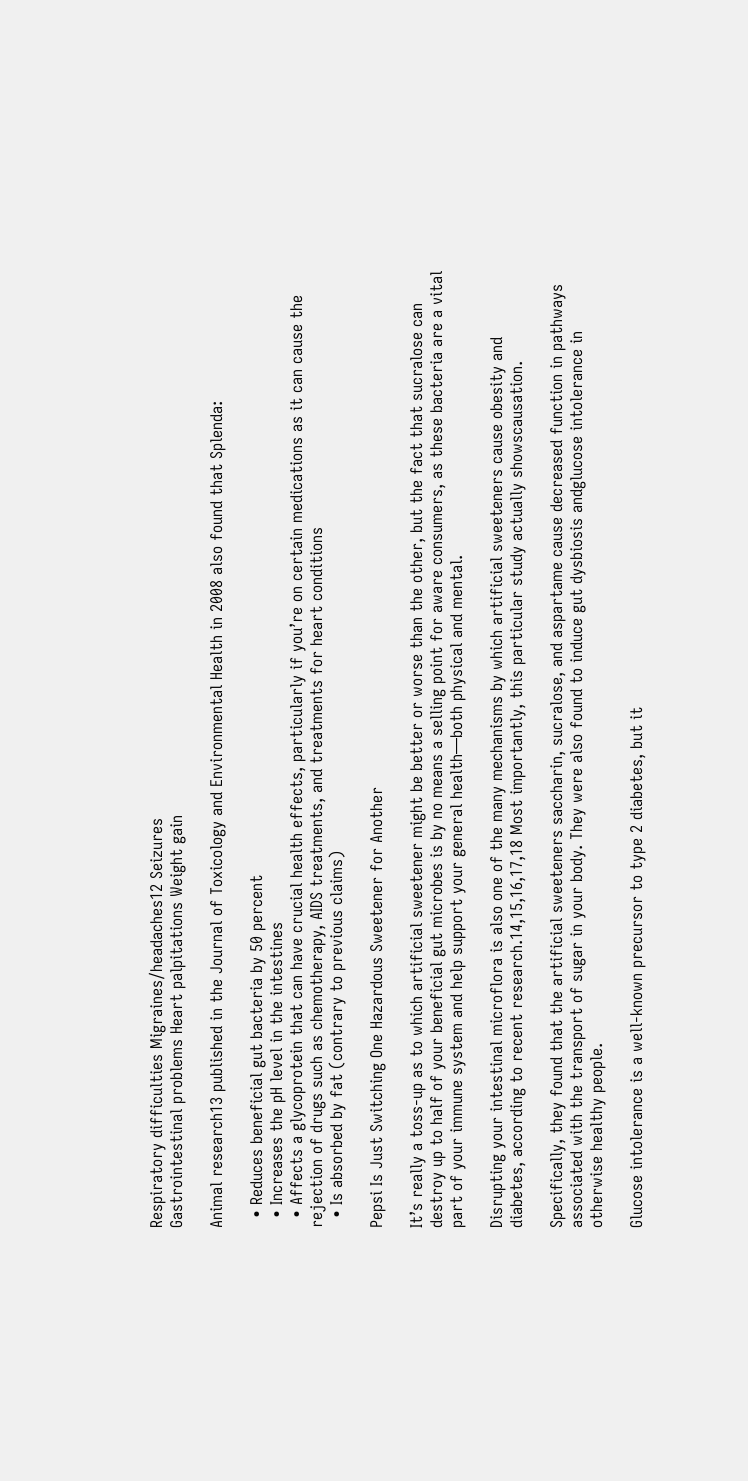Respiratory difficulties Migraines/headaches12 Seizures
Gastrointestinal problems Heart palpitations Weight gain

Animal research13 published in the Journal of Toxicology and Environmental Health in 2008 also found that Splenda:

  • Reduces beneficial gut bacteria by 50 percent
  • Increases the pH level in the intestines
  • Affects a glycoprotein that can have crucial health effects, particularly if you’re on certain medications as it can cause the rejection of drugs such as chemotherapy, AIDS treatments, and treatments for heart conditions
  • Is absorbed by fat (contrary to previous claims)

Pepsi Is Just Switching One Hazardous Sweetener for Another

It’s really a toss-up as to which artificial sweetener might be better or worse than the other, but the fact that sucralose can destroy up to half of your beneficial gut microbes is by no means a selling point for aware consumers, as these bacteria are a vital part of your immune system and help support your general health—both physical and mental.

Disrupting your intestinal microflora is also one of the many mechanisms by which artificial sweeteners cause obesity and diabetes, according to recent research.14,15,16,17,18 Most importantly, this particular study actually showscausation.

Specifically, they found that the artificial sweeteners saccharin, sucralose, and aspartame cause decreased function in pathways associated with the transport of sugar in your body. They were also found to induce gut dysbiosis andglucose intolerance in otherwise healthy people.

Glucose intolerance is a well-known precursor to type 2 diabetes, but it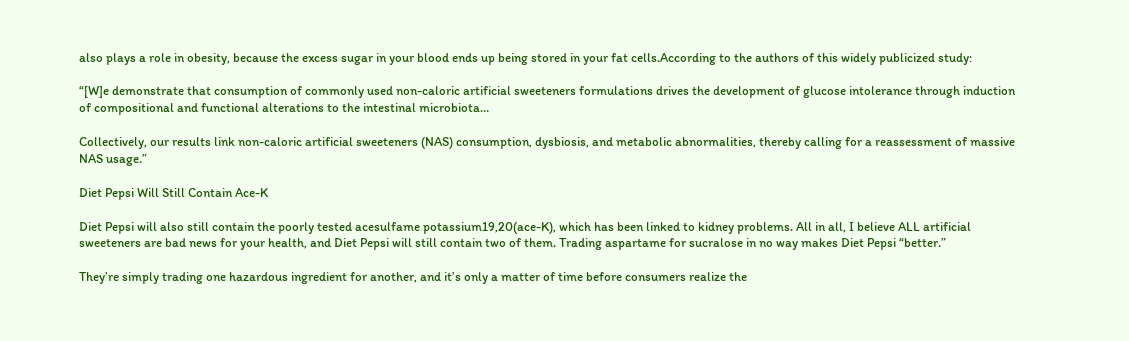also plays a role in obesity, because the excess sugar in your blood ends up being stored in your fat cells.According to the authors of this widely publicized study:

“[W]e demonstrate that consumption of commonly used non-caloric artificial sweeteners formulations drives the development of glucose intolerance through induction of compositional and functional alterations to the intestinal microbiota…

Collectively, our results link non-caloric artificial sweeteners (NAS) consumption, dysbiosis, and metabolic abnormalities, thereby calling for a reassessment of massive NAS usage.”

Diet Pepsi Will Still Contain Ace-K

Diet Pepsi will also still contain the poorly tested acesulfame potassium19,20(ace-K), which has been linked to kidney problems. All in all, I believe ALL artificial sweeteners are bad news for your health, and Diet Pepsi will still contain two of them. Trading aspartame for sucralose in no way makes Diet Pepsi “better.”

They’re simply trading one hazardous ingredient for another, and it’s only a matter of time before consumers realize the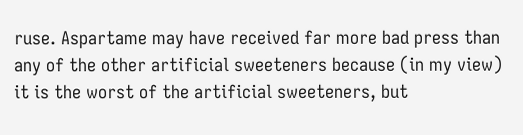ruse. Aspartame may have received far more bad press than any of the other artificial sweeteners because (in my view) it is the worst of the artificial sweeteners, but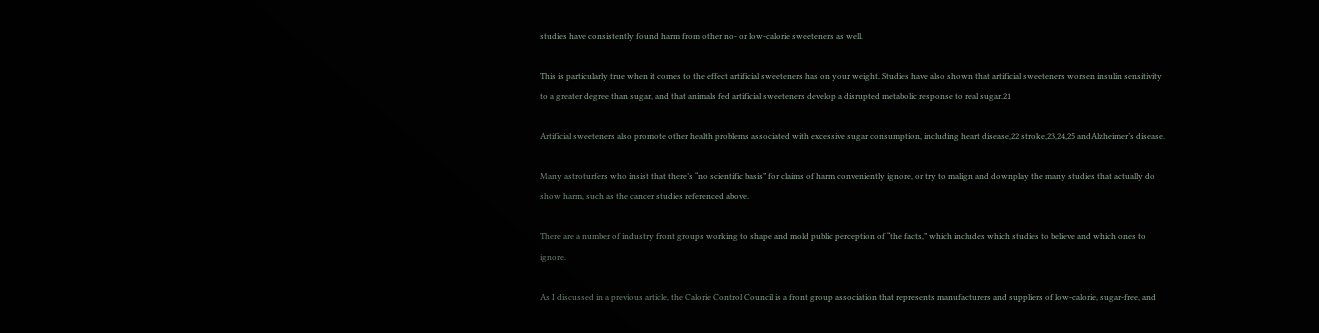studies have consistently found harm from other no- or low-calorie sweeteners as well.

This is particularly true when it comes to the effect artificial sweeteners has on your weight. Studies have also shown that artificial sweeteners worsen insulin sensitivity to a greater degree than sugar, and that animals fed artificial sweeteners develop a disrupted metabolic response to real sugar.21

Artificial sweeteners also promote other health problems associated with excessive sugar consumption, including heart disease,22 stroke,23,24,25 andAlzheimer’s disease.

Many astroturfers who insist that there’s “no scientific basis” for claims of harm conveniently ignore, or try to malign and downplay the many studies that actually do show harm, such as the cancer studies referenced above.

There are a number of industry front groups working to shape and mold public perception of “the facts,” which includes which studies to believe and which ones to ignore.

As I discussed in a previous article, the Calorie Control Council is a front group association that represents manufacturers and suppliers of low-calorie, sugar-free, and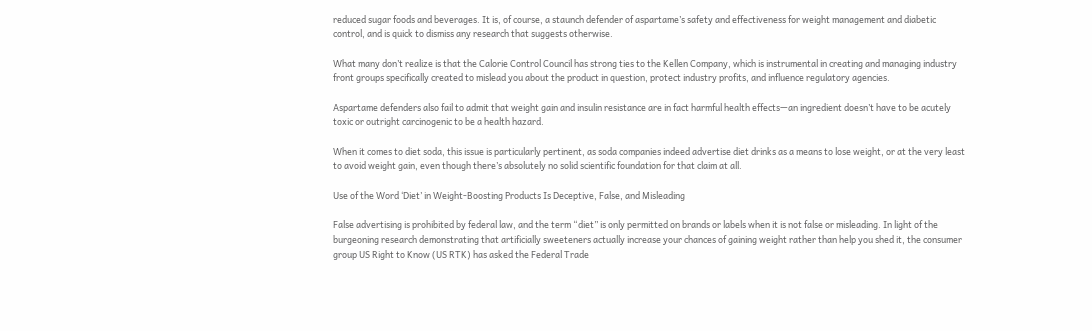reduced sugar foods and beverages. It is, of course, a staunch defender of aspartame’s safety and effectiveness for weight management and diabetic control, and is quick to dismiss any research that suggests otherwise.

What many don’t realize is that the Calorie Control Council has strong ties to the Kellen Company, which is instrumental in creating and managing industry front groups specifically created to mislead you about the product in question, protect industry profits, and influence regulatory agencies.

Aspartame defenders also fail to admit that weight gain and insulin resistance are in fact harmful health effects—an ingredient doesn’t have to be acutely toxic or outright carcinogenic to be a health hazard.

When it comes to diet soda, this issue is particularly pertinent, as soda companies indeed advertise diet drinks as a means to lose weight, or at the very least to avoid weight gain, even though there’s absolutely no solid scientific foundation for that claim at all.

Use of the Word ‘Diet’ in Weight-Boosting Products Is Deceptive, False, and Misleading

False advertising is prohibited by federal law, and the term “diet” is only permitted on brands or labels when it is not false or misleading. In light of the burgeoning research demonstrating that artificially sweeteners actually increase your chances of gaining weight rather than help you shed it, the consumer group US Right to Know (US RTK) has asked the Federal Trade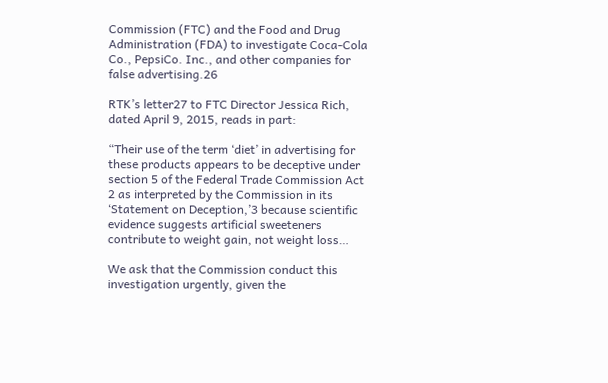Commission (FTC) and the Food and Drug Administration (FDA) to investigate Coca-Cola Co., PepsiCo. Inc., and other companies for false advertising.26

RTK’s letter27 to FTC Director Jessica Rich, dated April 9, 2015, reads in part:

“Their use of the term ‘diet’ in advertising for these products appears to be deceptive under section 5 of the Federal Trade Commission Act 2 as interpreted by the Commission in its ‘Statement on Deception,’3 because scientific evidence suggests artificial sweeteners contribute to weight gain, not weight loss…

We ask that the Commission conduct this investigation urgently, given the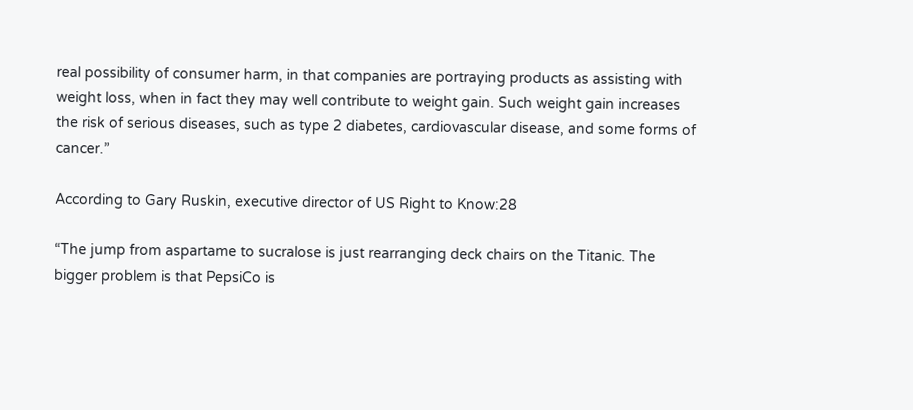real possibility of consumer harm, in that companies are portraying products as assisting with weight loss, when in fact they may well contribute to weight gain. Such weight gain increases the risk of serious diseases, such as type 2 diabetes, cardiovascular disease, and some forms of cancer.”

According to Gary Ruskin, executive director of US Right to Know:28

“The jump from aspartame to sucralose is just rearranging deck chairs on the Titanic. The bigger problem is that PepsiCo is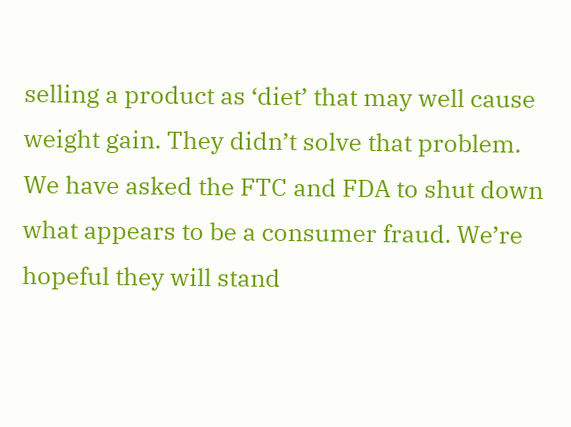selling a product as ‘diet’ that may well cause weight gain. They didn’t solve that problem. We have asked the FTC and FDA to shut down what appears to be a consumer fraud. We’re hopeful they will stand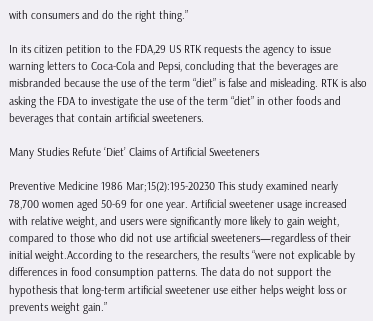with consumers and do the right thing.”

In its citizen petition to the FDA,29 US RTK requests the agency to issue warning letters to Coca-Cola and Pepsi, concluding that the beverages are misbranded because the use of the term “diet” is false and misleading. RTK is also asking the FDA to investigate the use of the term “diet” in other foods and beverages that contain artificial sweeteners.

Many Studies Refute ‘Diet’ Claims of Artificial Sweeteners

Preventive Medicine 1986 Mar;15(2):195-20230 This study examined nearly 78,700 women aged 50-69 for one year. Artificial sweetener usage increased with relative weight, and users were significantly more likely to gain weight, compared to those who did not use artificial sweeteners—regardless of their initial weight.According to the researchers, the results “were not explicable by differences in food consumption patterns. The data do not support the hypothesis that long-term artificial sweetener use either helps weight loss or prevents weight gain.”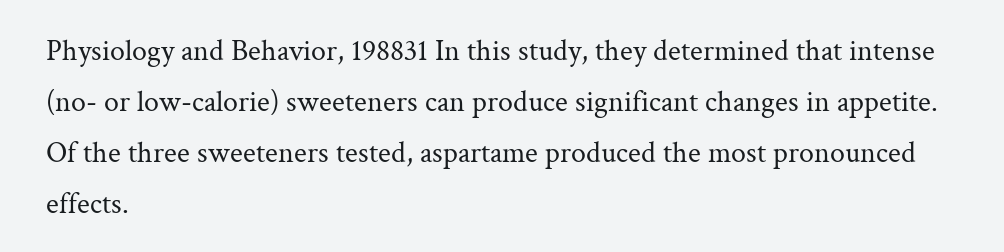Physiology and Behavior, 198831 In this study, they determined that intense (no- or low-calorie) sweeteners can produce significant changes in appetite. Of the three sweeteners tested, aspartame produced the most pronounced effects.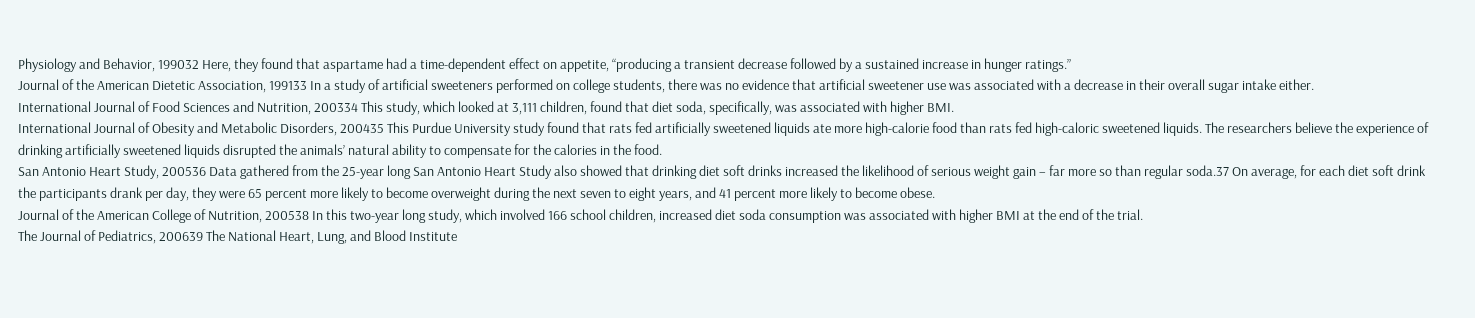Physiology and Behavior, 199032 Here, they found that aspartame had a time-dependent effect on appetite, “producing a transient decrease followed by a sustained increase in hunger ratings.”
Journal of the American Dietetic Association, 199133 In a study of artificial sweeteners performed on college students, there was no evidence that artificial sweetener use was associated with a decrease in their overall sugar intake either.
International Journal of Food Sciences and Nutrition, 200334 This study, which looked at 3,111 children, found that diet soda, specifically, was associated with higher BMI.
International Journal of Obesity and Metabolic Disorders, 200435 This Purdue University study found that rats fed artificially sweetened liquids ate more high-calorie food than rats fed high-caloric sweetened liquids. The researchers believe the experience of drinking artificially sweetened liquids disrupted the animals’ natural ability to compensate for the calories in the food.
San Antonio Heart Study, 200536 Data gathered from the 25-year long San Antonio Heart Study also showed that drinking diet soft drinks increased the likelihood of serious weight gain – far more so than regular soda.37 On average, for each diet soft drink the participants drank per day, they were 65 percent more likely to become overweight during the next seven to eight years, and 41 percent more likely to become obese.
Journal of the American College of Nutrition, 200538 In this two-year long study, which involved 166 school children, increased diet soda consumption was associated with higher BMI at the end of the trial.
The Journal of Pediatrics, 200639 The National Heart, Lung, and Blood Institute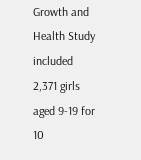Growth and Health Study included 2,371 girls aged 9-19 for 10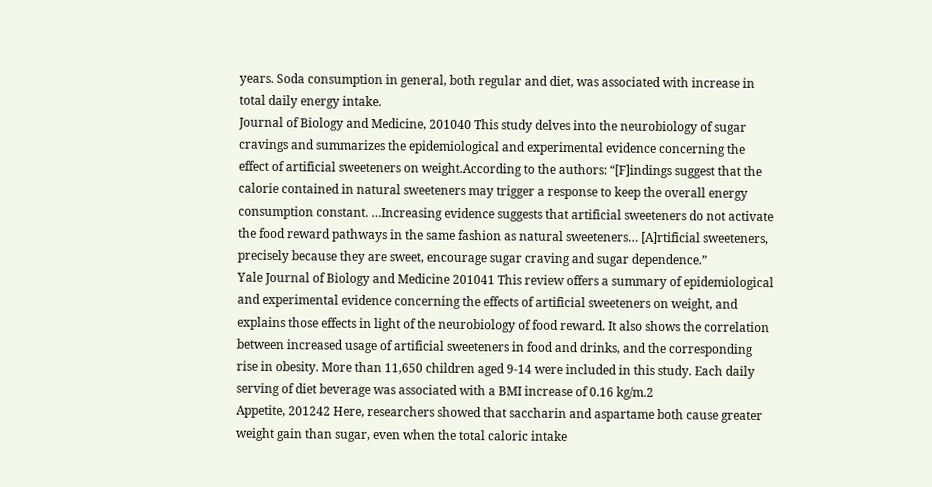years. Soda consumption in general, both regular and diet, was associated with increase in total daily energy intake.
Journal of Biology and Medicine, 201040 This study delves into the neurobiology of sugar cravings and summarizes the epidemiological and experimental evidence concerning the effect of artificial sweeteners on weight.According to the authors: “[F]indings suggest that the calorie contained in natural sweeteners may trigger a response to keep the overall energy consumption constant. …Increasing evidence suggests that artificial sweeteners do not activate the food reward pathways in the same fashion as natural sweeteners… [A]rtificial sweeteners, precisely because they are sweet, encourage sugar craving and sugar dependence.”
Yale Journal of Biology and Medicine 201041 This review offers a summary of epidemiological and experimental evidence concerning the effects of artificial sweeteners on weight, and explains those effects in light of the neurobiology of food reward. It also shows the correlation between increased usage of artificial sweeteners in food and drinks, and the corresponding rise in obesity. More than 11,650 children aged 9-14 were included in this study. Each daily serving of diet beverage was associated with a BMI increase of 0.16 kg/m.2
Appetite, 201242 Here, researchers showed that saccharin and aspartame both cause greater weight gain than sugar, even when the total caloric intake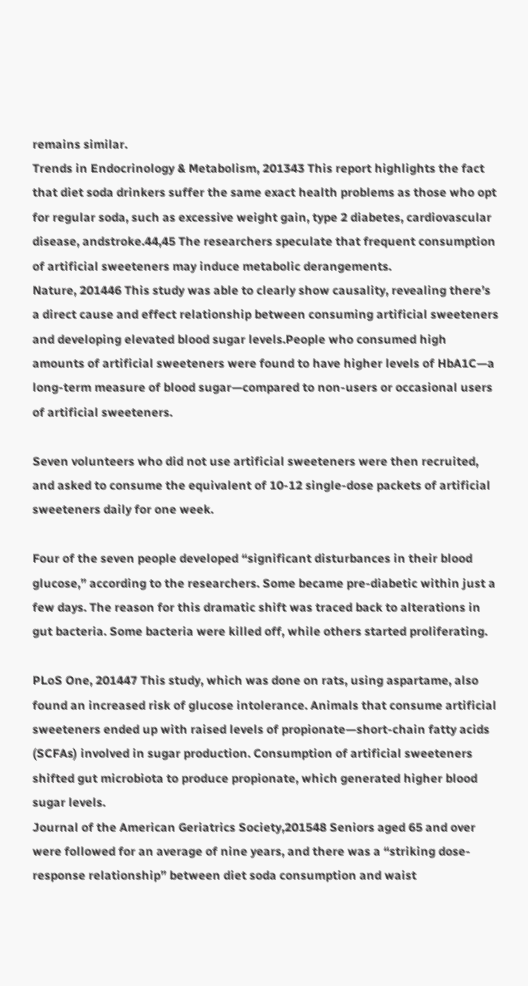remains similar.
Trends in Endocrinology & Metabolism, 201343 This report highlights the fact that diet soda drinkers suffer the same exact health problems as those who opt for regular soda, such as excessive weight gain, type 2 diabetes, cardiovascular disease, andstroke.44,45 The researchers speculate that frequent consumption of artificial sweeteners may induce metabolic derangements.
Nature, 201446 This study was able to clearly show causality, revealing there’s a direct cause and effect relationship between consuming artificial sweeteners and developing elevated blood sugar levels.People who consumed high amounts of artificial sweeteners were found to have higher levels of HbA1C—a long-term measure of blood sugar—compared to non-users or occasional users of artificial sweeteners.

Seven volunteers who did not use artificial sweeteners were then recruited, and asked to consume the equivalent of 10-12 single-dose packets of artificial sweeteners daily for one week.

Four of the seven people developed “significant disturbances in their blood glucose,” according to the researchers. Some became pre-diabetic within just a few days. The reason for this dramatic shift was traced back to alterations in gut bacteria. Some bacteria were killed off, while others started proliferating.

PLoS One, 201447 This study, which was done on rats, using aspartame, also found an increased risk of glucose intolerance. Animals that consume artificial sweeteners ended up with raised levels of propionate—short-chain fatty acids (SCFAs) involved in sugar production. Consumption of artificial sweeteners shifted gut microbiota to produce propionate, which generated higher blood sugar levels.
Journal of the American Geriatrics Society,201548 Seniors aged 65 and over were followed for an average of nine years, and there was a “striking dose-response relationship” between diet soda consumption and waist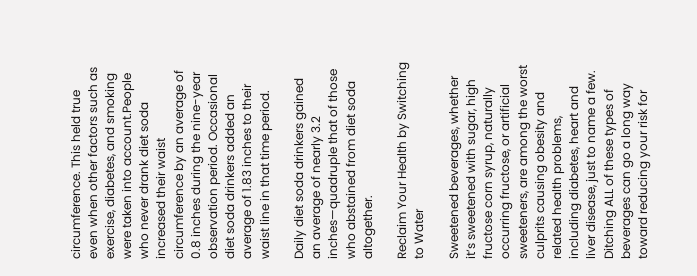circumference. This held true even when other factors such as exercise, diabetes, and smoking were taken into account.People who never drank diet soda increased their waist circumference by an average of 0.8 inches during the nine-year observation period. Occasional diet soda drinkers added an average of 1.83 inches to their waist line in that time period.

Daily diet soda drinkers gained an average of nearly 3.2 inches—quadruple that of those who abstained from diet soda altogether.

Reclaim Your Health by Switching to Water

Sweetened beverages, whether it’s sweetened with sugar, high fructose corn syrup, naturally occurring fructose, or artificial sweeteners, are among the worst culprits causing obesity and related health problems, including diabetes, heart and liver disease, just to name a few. Ditching ALL of these types of beverages can go a long way toward reducing your risk for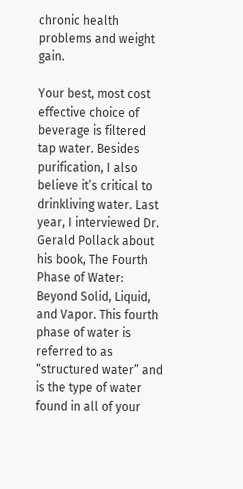chronic health problems and weight gain.

Your best, most cost effective choice of beverage is filtered tap water. Besides purification, I also believe it’s critical to drinkliving water. Last year, I interviewed Dr. Gerald Pollack about his book, The Fourth Phase of Water: Beyond Solid, Liquid, and Vapor. This fourth phase of water is referred to as “structured water” and is the type of water found in all of your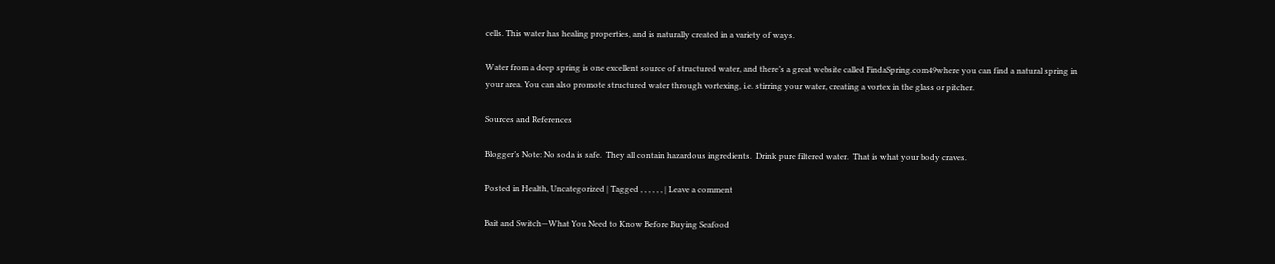cells. This water has healing properties, and is naturally created in a variety of ways.

Water from a deep spring is one excellent source of structured water, and there’s a great website called FindaSpring.com49where you can find a natural spring in your area. You can also promote structured water through vortexing, i.e. stirring your water, creating a vortex in the glass or pitcher.

Sources and References

Blogger’s Note: No soda is safe.  They all contain hazardous ingredients.  Drink pure filtered water.  That is what your body craves.

Posted in Health, Uncategorized | Tagged , , , , , , | Leave a comment

Bait and Switch—What You Need to Know Before Buying Seafood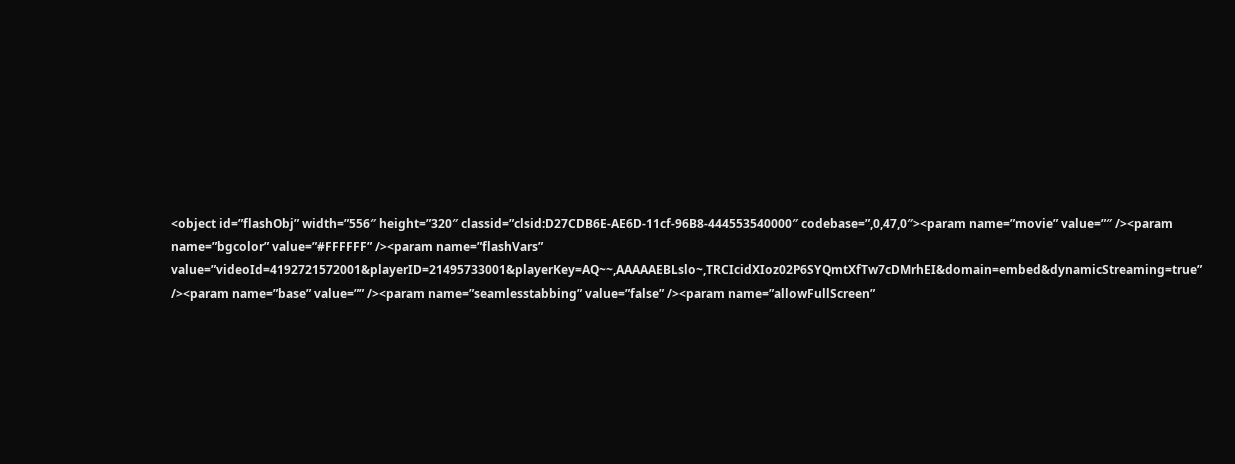<object id=”flashObj” width=”556″ height=”320″ classid=”clsid:D27CDB6E-AE6D-11cf-96B8-444553540000″ codebase=”,0,47,0″><param name=”movie” value=”″ /><param name=”bgcolor” value=”#FFFFFF” /><param name=”flashVars” value=”videoId=4192721572001&playerID=21495733001&playerKey=AQ~~,AAAAAEBLslo~,TRCIcidXIoz02P6SYQmtXfTw7cDMrhEI&domain=embed&dynamicStreaming=true” /><param name=”base” value=”” /><param name=”seamlesstabbing” value=”false” /><param name=”allowFullScreen”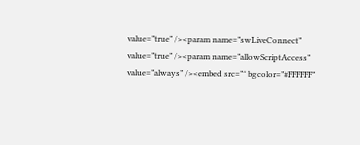value=”true” /><param name=”swLiveConnect” value=”true” /><param name=”allowScriptAccess” value=”always” /><embed src=”″ bgcolor=”#FFFFFF”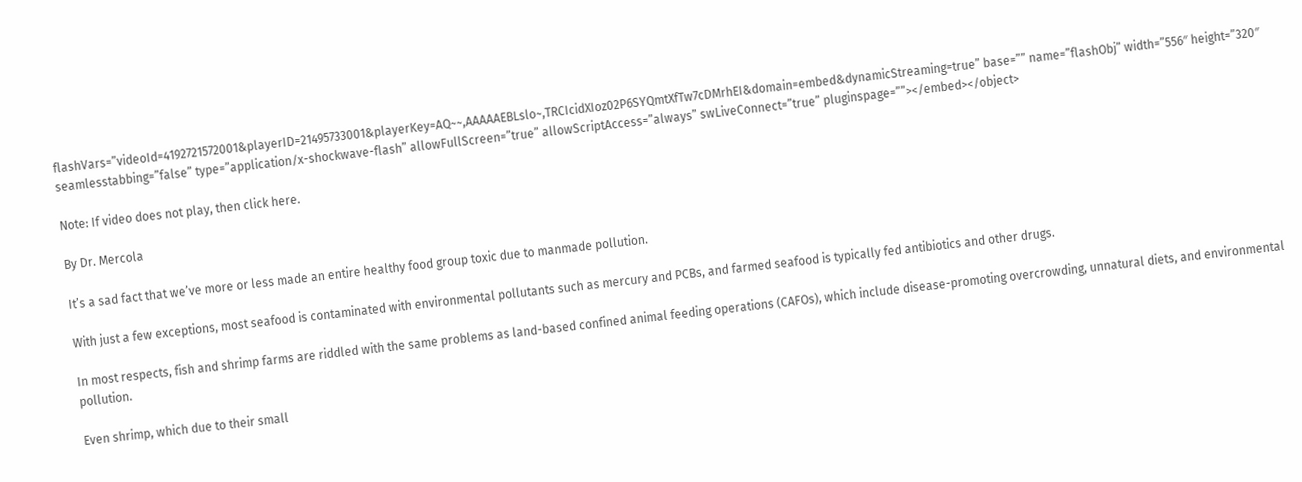flashVars=”videoId=4192721572001&playerID=21495733001&playerKey=AQ~~,AAAAAEBLslo~,TRCIcidXIoz02P6SYQmtXfTw7cDMrhEI&domain=embed&dynamicStreaming=true” base=”” name=”flashObj” width=”556″ height=”320″ seamlesstabbing=”false” type=”application/x-shockwave-flash” allowFullScreen=”true” allowScriptAccess=”always” swLiveConnect=”true” pluginspage=””></embed></object>

Note: If video does not play, then click here.

By Dr. Mercola

It’s a sad fact that we’ve more or less made an entire healthy food group toxic due to manmade pollution.

With just a few exceptions, most seafood is contaminated with environmental pollutants such as mercury and PCBs, and farmed seafood is typically fed antibiotics and other drugs.

In most respects, fish and shrimp farms are riddled with the same problems as land-based confined animal feeding operations (CAFOs), which include disease-promoting overcrowding, unnatural diets, and environmental pollution.

Even shrimp, which due to their small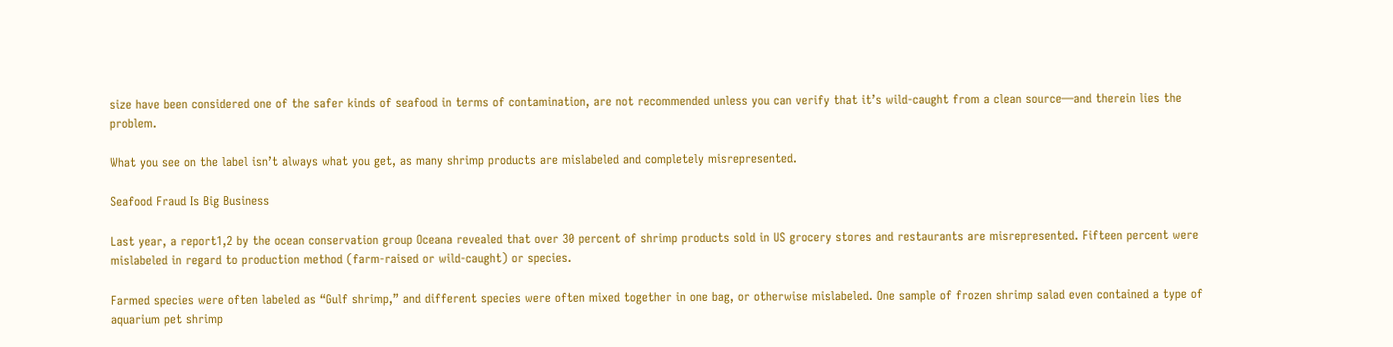size have been considered one of the safer kinds of seafood in terms of contamination, are not recommended unless you can verify that it’s wild-caught from a clean source—and therein lies the problem.

What you see on the label isn’t always what you get, as many shrimp products are mislabeled and completely misrepresented.

Seafood Fraud Is Big Business

Last year, a report1,2 by the ocean conservation group Oceana revealed that over 30 percent of shrimp products sold in US grocery stores and restaurants are misrepresented. Fifteen percent were mislabeled in regard to production method (farm-raised or wild-caught) or species.

Farmed species were often labeled as “Gulf shrimp,” and different species were often mixed together in one bag, or otherwise mislabeled. One sample of frozen shrimp salad even contained a type of aquarium pet shrimp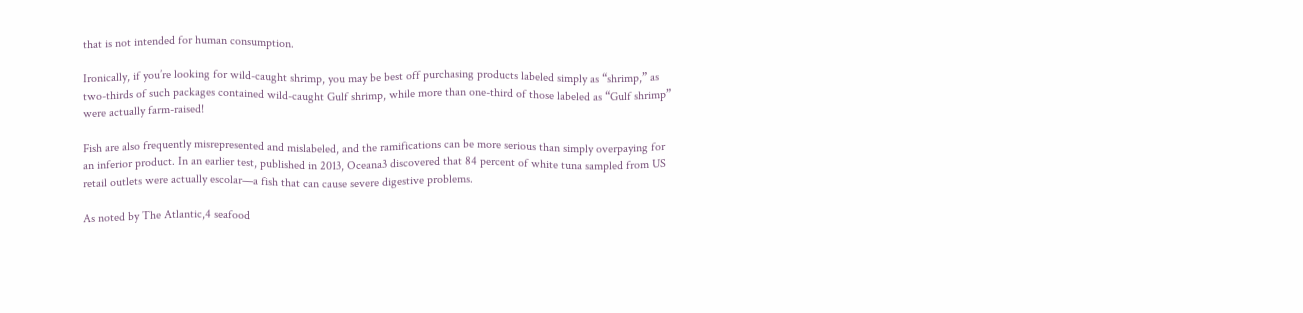that is not intended for human consumption.

Ironically, if you’re looking for wild-caught shrimp, you may be best off purchasing products labeled simply as “shrimp,” as two-thirds of such packages contained wild-caught Gulf shrimp, while more than one-third of those labeled as “Gulf shrimp” were actually farm-raised!

Fish are also frequently misrepresented and mislabeled, and the ramifications can be more serious than simply overpaying for an inferior product. In an earlier test, published in 2013, Oceana3 discovered that 84 percent of white tuna sampled from US retail outlets were actually escolar—a fish that can cause severe digestive problems.

As noted by The Atlantic,4 seafood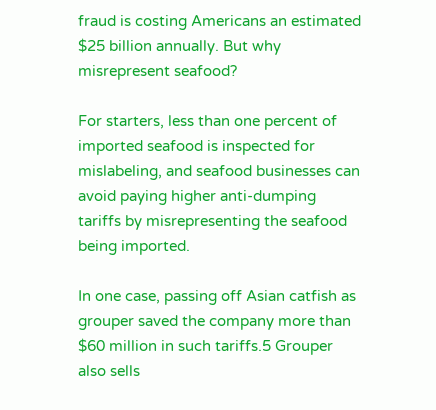fraud is costing Americans an estimated $25 billion annually. But why misrepresent seafood?

For starters, less than one percent of imported seafood is inspected for mislabeling, and seafood businesses can avoid paying higher anti-dumping tariffs by misrepresenting the seafood being imported.

In one case, passing off Asian catfish as grouper saved the company more than $60 million in such tariffs.5 Grouper also sells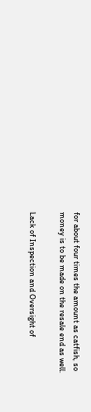for about four times the amount as catfish, so money is to be made on the resale end as well.

Lack of Inspection and Oversight of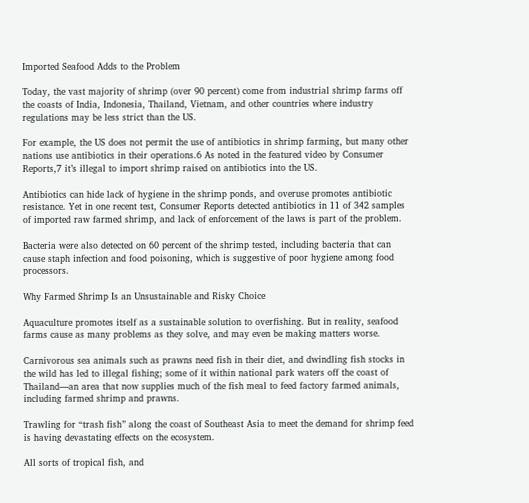Imported Seafood Adds to the Problem

Today, the vast majority of shrimp (over 90 percent) come from industrial shrimp farms off the coasts of India, Indonesia, Thailand, Vietnam, and other countries where industry regulations may be less strict than the US.

For example, the US does not permit the use of antibiotics in shrimp farming, but many other nations use antibiotics in their operations.6 As noted in the featured video by Consumer Reports,7 it’s illegal to import shrimp raised on antibiotics into the US.

Antibiotics can hide lack of hygiene in the shrimp ponds, and overuse promotes antibiotic resistance. Yet in one recent test, Consumer Reports detected antibiotics in 11 of 342 samples of imported raw farmed shrimp, and lack of enforcement of the laws is part of the problem.

Bacteria were also detected on 60 percent of the shrimp tested, including bacteria that can cause staph infection and food poisoning, which is suggestive of poor hygiene among food processors.

Why Farmed Shrimp Is an Unsustainable and Risky Choice

Aquaculture promotes itself as a sustainable solution to overfishing. But in reality, seafood farms cause as many problems as they solve, and may even be making matters worse.

Carnivorous sea animals such as prawns need fish in their diet, and dwindling fish stocks in the wild has led to illegal fishing; some of it within national park waters off the coast of Thailand—an area that now supplies much of the fish meal to feed factory farmed animals, including farmed shrimp and prawns.

Trawling for “trash fish” along the coast of Southeast Asia to meet the demand for shrimp feed is having devastating effects on the ecosystem.

All sorts of tropical fish, and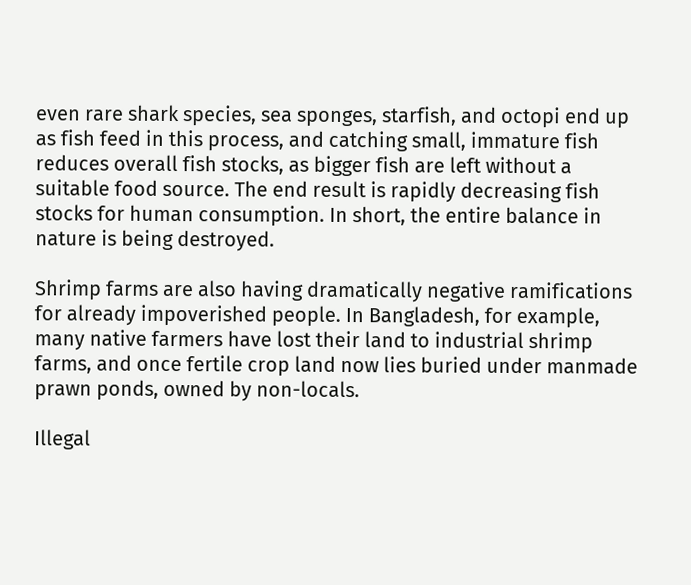even rare shark species, sea sponges, starfish, and octopi end up as fish feed in this process, and catching small, immature fish reduces overall fish stocks, as bigger fish are left without a suitable food source. The end result is rapidly decreasing fish stocks for human consumption. In short, the entire balance in nature is being destroyed.

Shrimp farms are also having dramatically negative ramifications for already impoverished people. In Bangladesh, for example, many native farmers have lost their land to industrial shrimp farms, and once fertile crop land now lies buried under manmade prawn ponds, owned by non-locals.

Illegal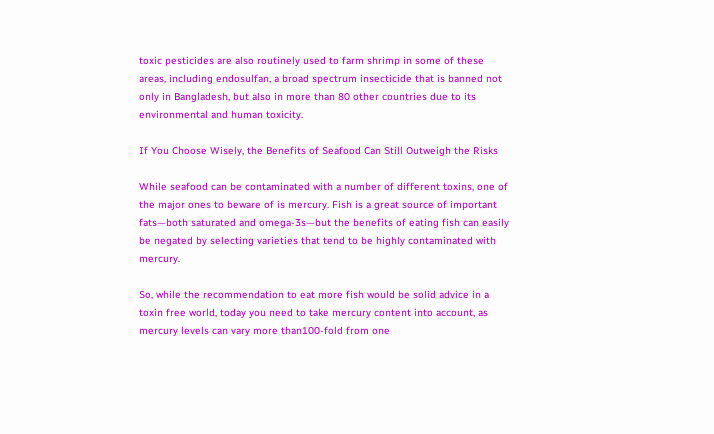toxic pesticides are also routinely used to farm shrimp in some of these areas, including endosulfan, a broad spectrum insecticide that is banned not only in Bangladesh, but also in more than 80 other countries due to its environmental and human toxicity.

If You Choose Wisely, the Benefits of Seafood Can Still Outweigh the Risks

While seafood can be contaminated with a number of different toxins, one of the major ones to beware of is mercury. Fish is a great source of important fats—both saturated and omega-3s—but the benefits of eating fish can easily be negated by selecting varieties that tend to be highly contaminated with mercury.

So, while the recommendation to eat more fish would be solid advice in a toxin free world, today you need to take mercury content into account, as mercury levels can vary more than100-fold from one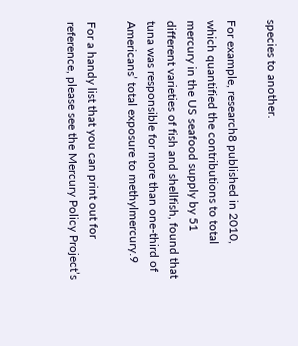species to another.

For example, research8 published in 2010, which quantified the contributions to total mercury in the US seafood supply by 51 different varieties of fish and shellfish, found that tuna was responsible for more than one-third of Americans’ total exposure to methylmercury.9

For a handy list that you can print out for reference, please see the Mercury Policy Project’s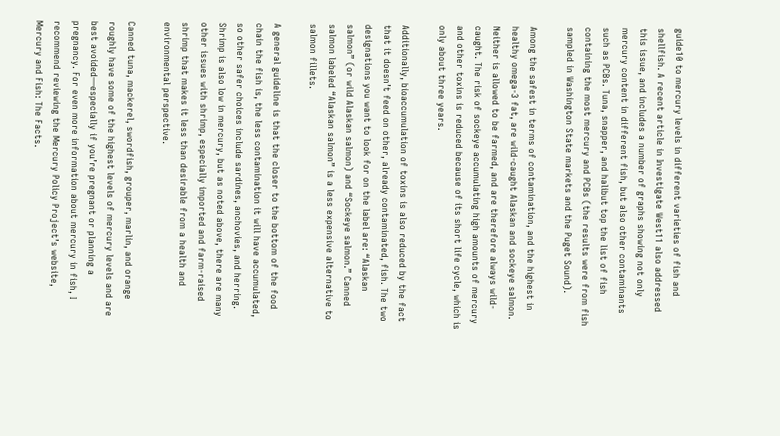guide10 to mercury levels in different varieties of fish and shellfish. A recent article in Investigate West11 also addressed this issue, and includes a number of graphs showing not only mercury content in different fish, but also other contaminants such as PCBs. Tuna, snapper, and halibut top the list of fish containing the most mercury and PCBs (the results were from fish sampled in Washington State markets and the Puget Sound).

Among the safest in terms of contamination, and the highest in healthy omega-3 fat, are wild-caught Alaskan and sockeye salmon. Neither is allowed to be farmed, and are therefore always wild-caught. The risk of sockeye accumulating high amounts of mercury and other toxins is reduced because of its short life cycle, which is only about three years.

Additionally, bioaccumulation of toxins is also reduced by the fact that it doesn’t feed on other, already contaminated, fish. The two designations you want to look for on the label are: “Alaskan salmon” (or wild Alaskan salmon) and “Sockeye salmon.” Canned salmon labeled “Alaskan salmon” is a less expensive alternative to salmon fillets.

A general guideline is that the closer to the bottom of the food chain the fish is, the less contamination it will have accumulated, so other safer choices include sardines, anchovies, and herring. Shrimp is also low in mercury, but as noted above, there are many other issues with shrimp, especially imported and farm-raised shrimp that makes it less than desirable from a health and environmental perspective.

Canned tuna, mackerel, swordfish, grouper, marlin, and orange roughly have some of the highest levels of mercury levels and are best avoided—especially if you’re pregnant or planning a pregnancy. For even more information about mercury in fish, I recommend reviewing the Mercury Policy Project’s website, Mercury and Fish: The Facts.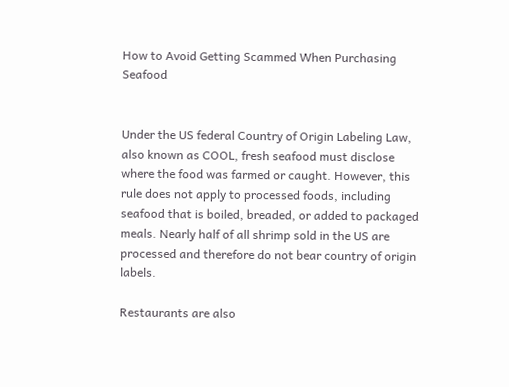How to Avoid Getting Scammed When Purchasing Seafood


Under the US federal Country of Origin Labeling Law, also known as COOL, fresh seafood must disclose where the food was farmed or caught. However, this rule does not apply to processed foods, including seafood that is boiled, breaded, or added to packaged meals. Nearly half of all shrimp sold in the US are processed and therefore do not bear country of origin labels.

Restaurants are also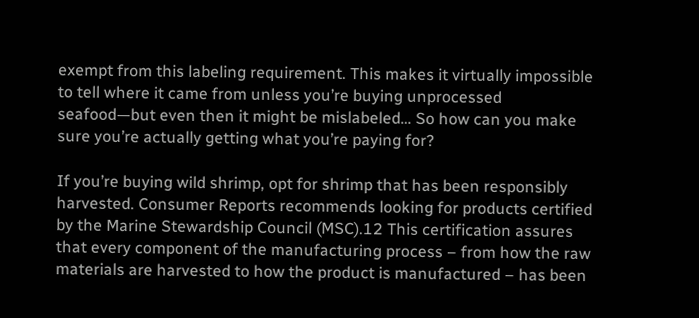exempt from this labeling requirement. This makes it virtually impossible to tell where it came from unless you’re buying unprocessed seafood—but even then it might be mislabeled… So how can you make sure you’re actually getting what you’re paying for?

If you’re buying wild shrimp, opt for shrimp that has been responsibly harvested. Consumer Reports recommends looking for products certified by the Marine Stewardship Council (MSC).12 This certification assures that every component of the manufacturing process – from how the raw materials are harvested to how the product is manufactured – has been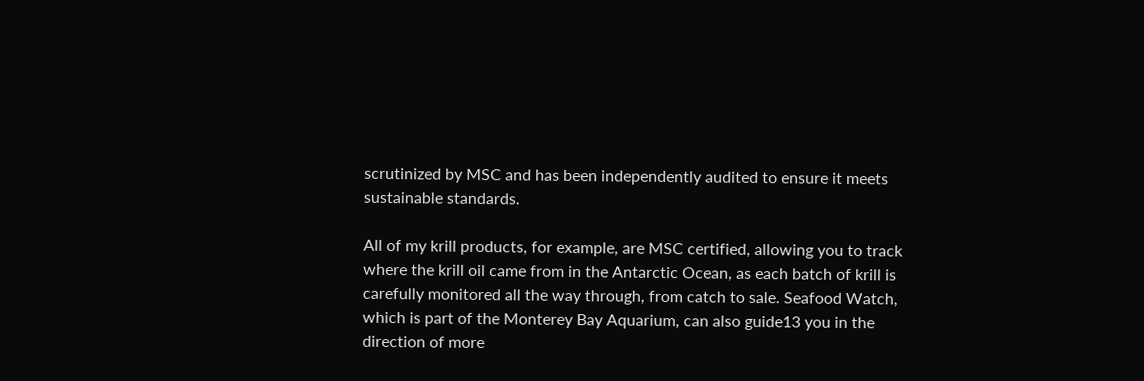scrutinized by MSC and has been independently audited to ensure it meets sustainable standards.

All of my krill products, for example, are MSC certified, allowing you to track where the krill oil came from in the Antarctic Ocean, as each batch of krill is carefully monitored all the way through, from catch to sale. Seafood Watch, which is part of the Monterey Bay Aquarium, can also guide13 you in the direction of more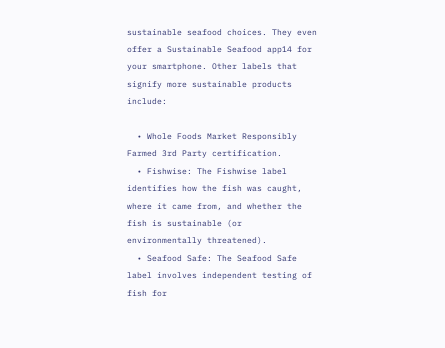sustainable seafood choices. They even offer a Sustainable Seafood app14 for your smartphone. Other labels that signify more sustainable products include:

  • Whole Foods Market Responsibly Farmed 3rd Party certification.
  • Fishwise: The Fishwise label identifies how the fish was caught, where it came from, and whether the fish is sustainable (or environmentally threatened).
  • Seafood Safe: The Seafood Safe label involves independent testing of fish for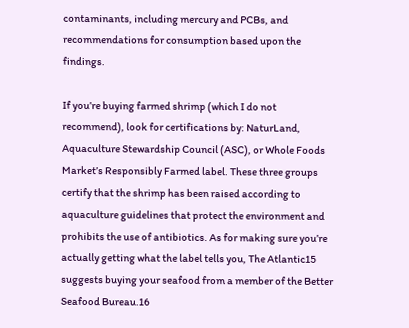contaminants, including mercury and PCBs, and recommendations for consumption based upon the findings.

If you’re buying farmed shrimp (which I do not recommend), look for certifications by: NaturLand, Aquaculture Stewardship Council (ASC), or Whole Foods Market’s Responsibly Farmed label. These three groups certify that the shrimp has been raised according to aquaculture guidelines that protect the environment and prohibits the use of antibiotics. As for making sure you’re actually getting what the label tells you, The Atlantic15 suggests buying your seafood from a member of the Better Seafood Bureau.16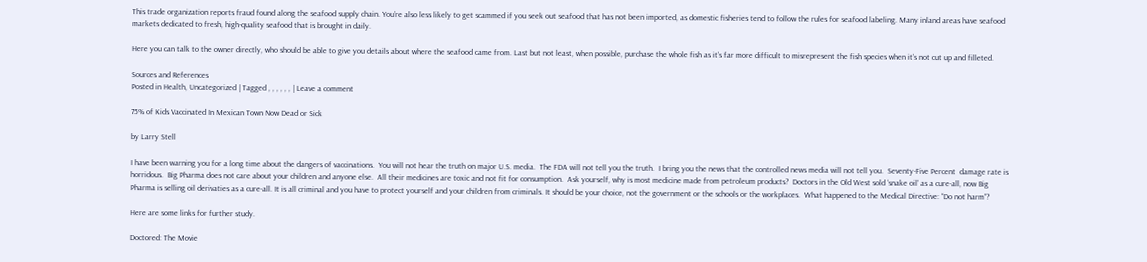This trade organization reports fraud found along the seafood supply chain. You’re also less likely to get scammed if you seek out seafood that has not been imported, as domestic fisheries tend to follow the rules for seafood labeling. Many inland areas have seafood markets dedicated to fresh, high-quality seafood that is brought in daily.

Here you can talk to the owner directly, who should be able to give you details about where the seafood came from. Last but not least, when possible, purchase the whole fish as it’s far more difficult to misrepresent the fish species when it’s not cut up and filleted.

Sources and References
Posted in Health, Uncategorized | Tagged , , , , , , | Leave a comment

75% of Kids Vaccinated In Mexican Town Now Dead or Sick

by Larry Stell

I have been warning you for a long time about the dangers of vaccinations.  You will not hear the truth on major U.S. media.  The FDA will not tell you the truth.  I bring you the news that the controlled news media will not tell you.  Seventy-Five Percent  damage rate is horridous.  Big Pharma does not care about your children and anyone else.  All their medicines are toxic and not fit for consumption.  Ask yourself, why is most medicine made from petroleum products?  Doctors in the Old West sold ‘snake oil’ as a cure-all, now Big Pharma is selling oil derivaties as a cure-all. It is all criminal and you have to protect yourself and your children from criminals. It should be your choice, not the government or the schools or the workplaces.  What happened to the Medical Directive: “Do not harm”?

Here are some links for further study.

Doctored: The Movie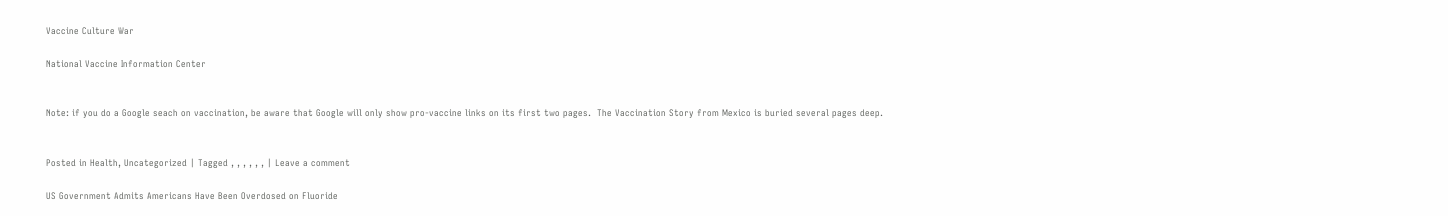Vaccine Culture War

National Vaccine Information Center


Note: if you do a Google seach on vaccination, be aware that Google will only show pro-vaccine links on its first two pages.  The Vaccination Story from Mexico is buried several pages deep.


Posted in Health, Uncategorized | Tagged , , , , , , | Leave a comment

US Government Admits Americans Have Been Overdosed on Fluoride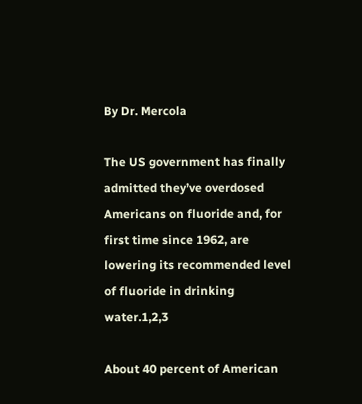By Dr. Mercola

The US government has finally admitted they’ve overdosed Americans on fluoride and, for first time since 1962, are lowering its recommended level of fluoride in drinking water.1,2,3

About 40 percent of American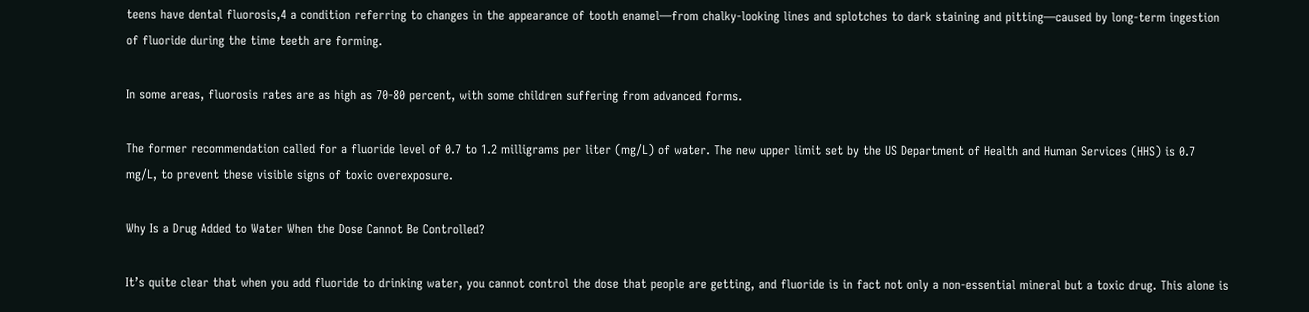teens have dental fluorosis,4 a condition referring to changes in the appearance of tooth enamel—from chalky-looking lines and splotches to dark staining and pitting—caused by long-term ingestion of fluoride during the time teeth are forming.

In some areas, fluorosis rates are as high as 70-80 percent, with some children suffering from advanced forms.

The former recommendation called for a fluoride level of 0.7 to 1.2 milligrams per liter (mg/L) of water. The new upper limit set by the US Department of Health and Human Services (HHS) is 0.7 mg/L, to prevent these visible signs of toxic overexposure.

Why Is a Drug Added to Water When the Dose Cannot Be Controlled?

It’s quite clear that when you add fluoride to drinking water, you cannot control the dose that people are getting, and fluoride is in fact not only a non-essential mineral but a toxic drug. This alone is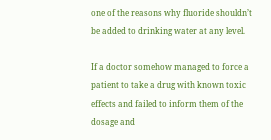one of the reasons why fluoride shouldn’t be added to drinking water at any level.

If a doctor somehow managed to force a patient to take a drug with known toxic effects and failed to inform them of the dosage and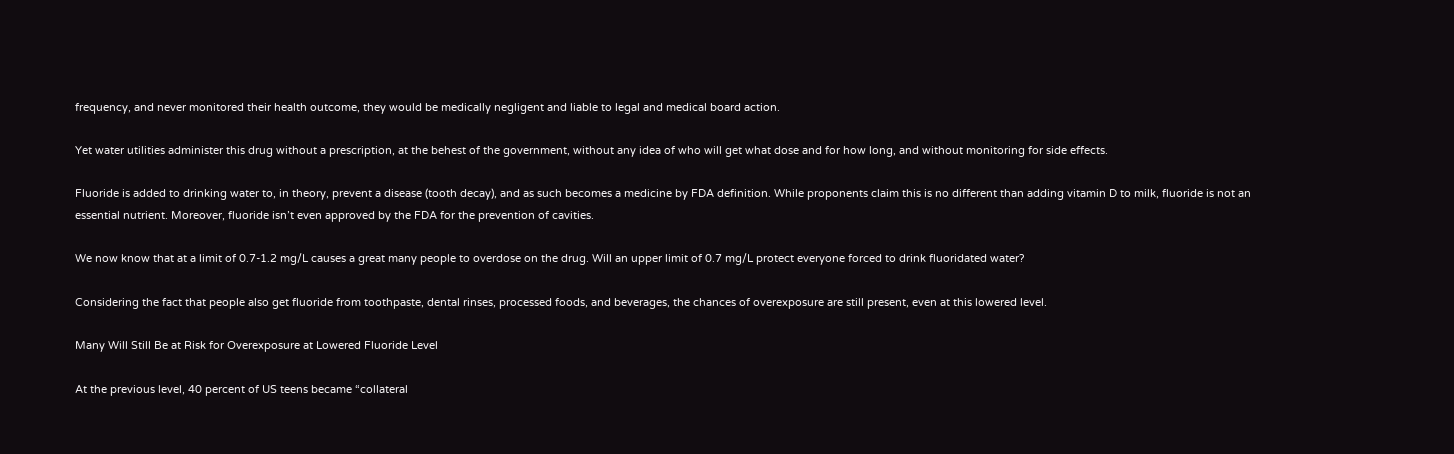frequency, and never monitored their health outcome, they would be medically negligent and liable to legal and medical board action.

Yet water utilities administer this drug without a prescription, at the behest of the government, without any idea of who will get what dose and for how long, and without monitoring for side effects.

Fluoride is added to drinking water to, in theory, prevent a disease (tooth decay), and as such becomes a medicine by FDA definition. While proponents claim this is no different than adding vitamin D to milk, fluoride is not an essential nutrient. Moreover, fluoride isn’t even approved by the FDA for the prevention of cavities.

We now know that at a limit of 0.7-1.2 mg/L causes a great many people to overdose on the drug. Will an upper limit of 0.7 mg/L protect everyone forced to drink fluoridated water?

Considering the fact that people also get fluoride from toothpaste, dental rinses, processed foods, and beverages, the chances of overexposure are still present, even at this lowered level.

Many Will Still Be at Risk for Overexposure at Lowered Fluoride Level

At the previous level, 40 percent of US teens became “collateral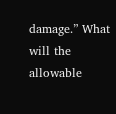damage.” What will the allowable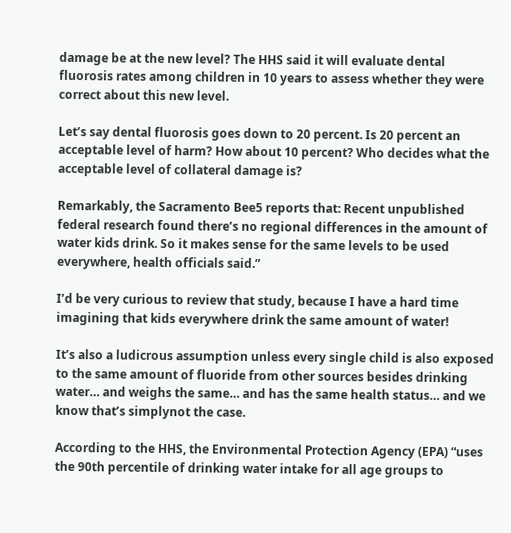damage be at the new level? The HHS said it will evaluate dental fluorosis rates among children in 10 years to assess whether they were correct about this new level.

Let’s say dental fluorosis goes down to 20 percent. Is 20 percent an acceptable level of harm? How about 10 percent? Who decides what the acceptable level of collateral damage is?

Remarkably, the Sacramento Bee5 reports that: Recent unpublished federal research found there’s no regional differences in the amount of water kids drink. So it makes sense for the same levels to be used everywhere, health officials said.”

I’d be very curious to review that study, because I have a hard time imagining that kids everywhere drink the same amount of water!

It’s also a ludicrous assumption unless every single child is also exposed to the same amount of fluoride from other sources besides drinking water… and weighs the same… and has the same health status… and we know that’s simplynot the case.

According to the HHS, the Environmental Protection Agency (EPA) “uses the 90th percentile of drinking water intake for all age groups to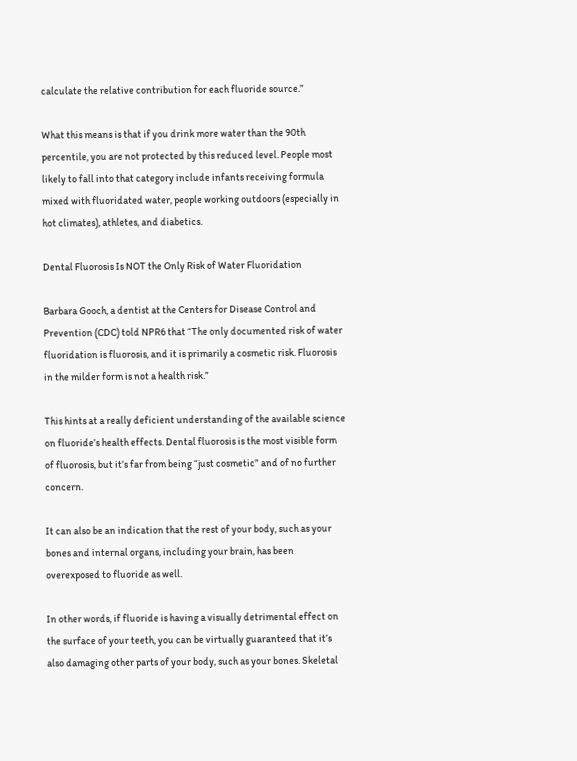calculate the relative contribution for each fluoride source.”

What this means is that if you drink more water than the 90th percentile, you are not protected by this reduced level. People most likely to fall into that category include infants receiving formula mixed with fluoridated water, people working outdoors (especially in hot climates), athletes, and diabetics.

Dental Fluorosis Is NOT the Only Risk of Water Fluoridation

Barbara Gooch, a dentist at the Centers for Disease Control and Prevention (CDC) told NPR6 that “The only documented risk of water fluoridation is fluorosis, and it is primarily a cosmetic risk. Fluorosis in the milder form is not a health risk.”

This hints at a really deficient understanding of the available science on fluoride’s health effects. Dental fluorosis is the most visible form of fluorosis, but it’s far from being “just cosmetic” and of no further concern.

It can also be an indication that the rest of your body, such as your bones and internal organs, including your brain, has been overexposed to fluoride as well.

In other words, if fluoride is having a visually detrimental effect on the surface of your teeth, you can be virtually guaranteed that it’s also damaging other parts of your body, such as your bones. Skeletal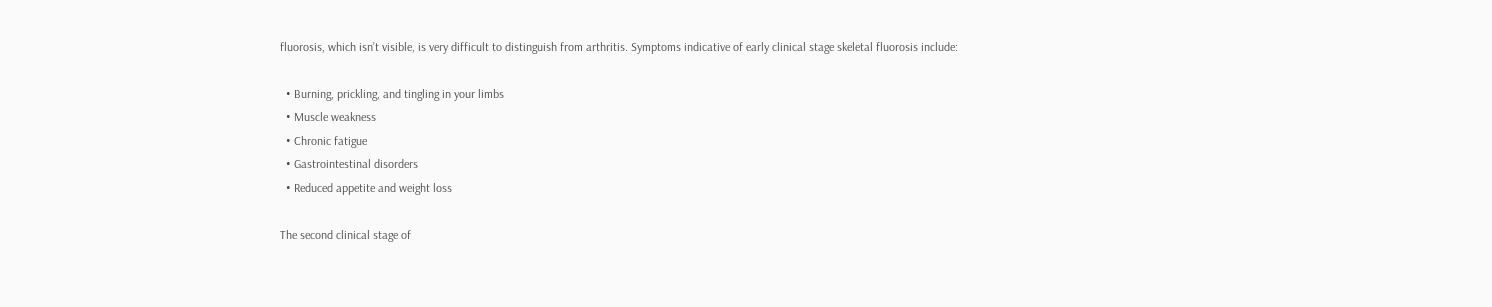fluorosis, which isn’t visible, is very difficult to distinguish from arthritis. Symptoms indicative of early clinical stage skeletal fluorosis include:

  • Burning, prickling, and tingling in your limbs
  • Muscle weakness
  • Chronic fatigue
  • Gastrointestinal disorders
  • Reduced appetite and weight loss

The second clinical stage of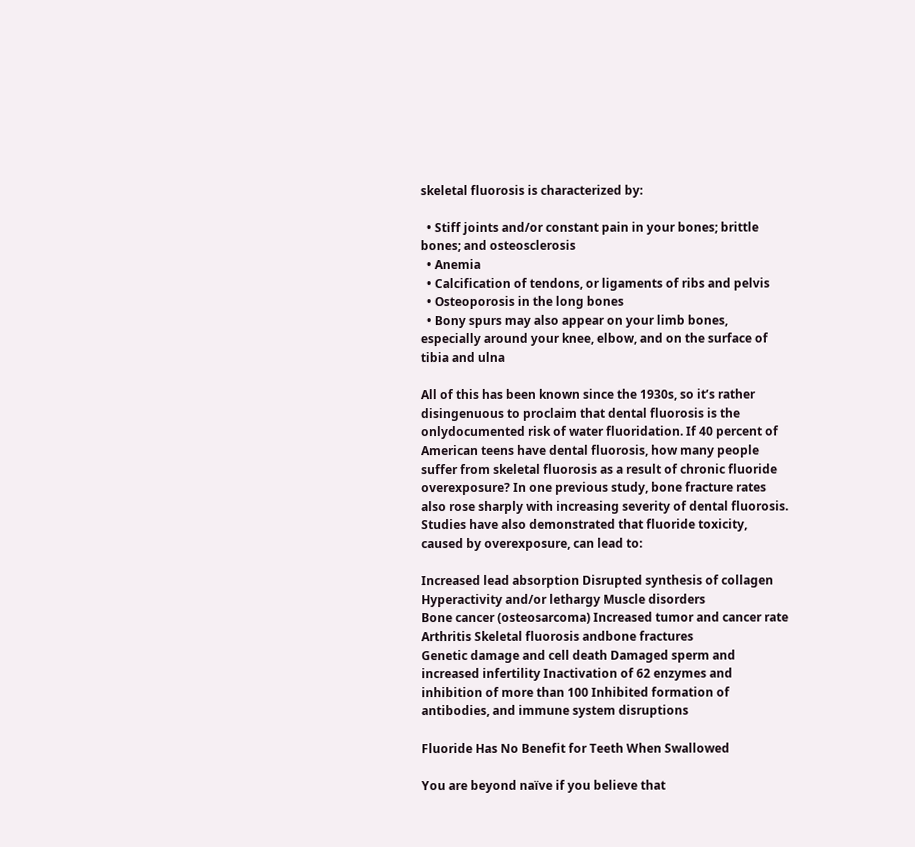skeletal fluorosis is characterized by:

  • Stiff joints and/or constant pain in your bones; brittle bones; and osteosclerosis
  • Anemia
  • Calcification of tendons, or ligaments of ribs and pelvis
  • Osteoporosis in the long bones
  • Bony spurs may also appear on your limb bones, especially around your knee, elbow, and on the surface of tibia and ulna

All of this has been known since the 1930s, so it’s rather disingenuous to proclaim that dental fluorosis is the onlydocumented risk of water fluoridation. If 40 percent of American teens have dental fluorosis, how many people suffer from skeletal fluorosis as a result of chronic fluoride overexposure? In one previous study, bone fracture rates also rose sharply with increasing severity of dental fluorosis. Studies have also demonstrated that fluoride toxicity, caused by overexposure, can lead to:

Increased lead absorption Disrupted synthesis of collagen Hyperactivity and/or lethargy Muscle disorders
Bone cancer (osteosarcoma) Increased tumor and cancer rate Arthritis Skeletal fluorosis andbone fractures
Genetic damage and cell death Damaged sperm and increased infertility Inactivation of 62 enzymes and inhibition of more than 100 Inhibited formation of antibodies, and immune system disruptions

Fluoride Has No Benefit for Teeth When Swallowed

You are beyond naïve if you believe that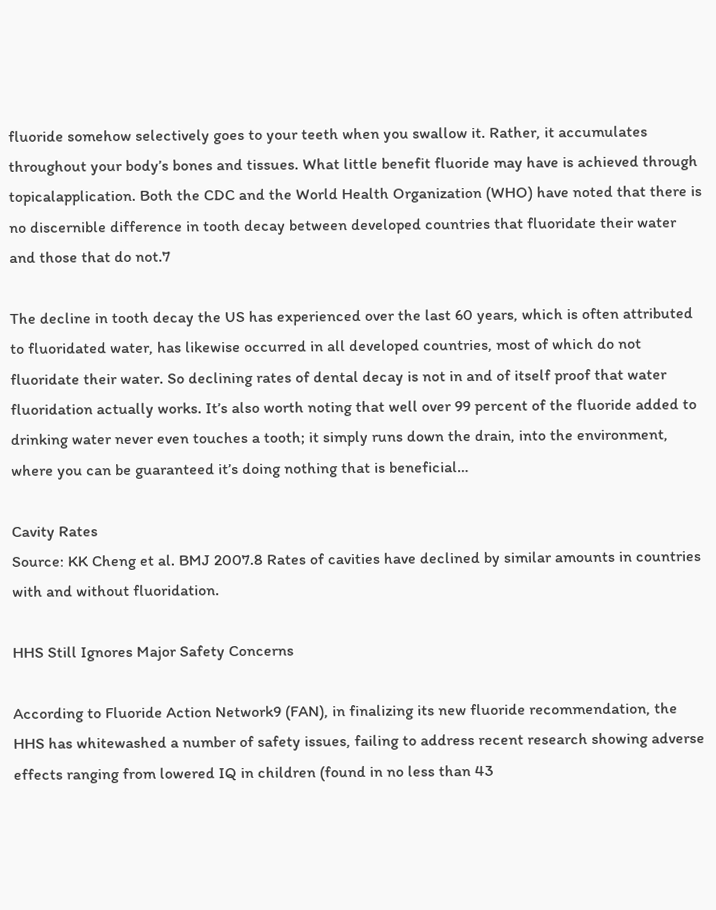fluoride somehow selectively goes to your teeth when you swallow it. Rather, it accumulates throughout your body’s bones and tissues. What little benefit fluoride may have is achieved through topicalapplication. Both the CDC and the World Health Organization (WHO) have noted that there is no discernible difference in tooth decay between developed countries that fluoridate their water and those that do not.7

The decline in tooth decay the US has experienced over the last 60 years, which is often attributed to fluoridated water, has likewise occurred in all developed countries, most of which do not fluoridate their water. So declining rates of dental decay is not in and of itself proof that water fluoridation actually works. It’s also worth noting that well over 99 percent of the fluoride added to drinking water never even touches a tooth; it simply runs down the drain, into the environment, where you can be guaranteed it’s doing nothing that is beneficial…

Cavity Rates
Source: KK Cheng et al. BMJ 2007.8 Rates of cavities have declined by similar amounts in countries with and without fluoridation.

HHS Still Ignores Major Safety Concerns

According to Fluoride Action Network9 (FAN), in finalizing its new fluoride recommendation, the HHS has whitewashed a number of safety issues, failing to address recent research showing adverse effects ranging from lowered IQ in children (found in no less than 43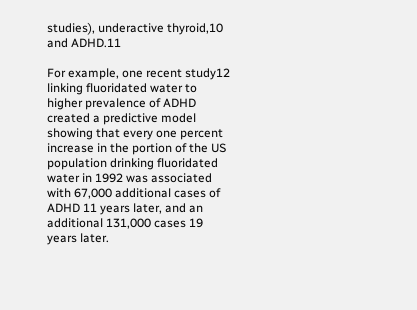studies), underactive thyroid,10 and ADHD.11

For example, one recent study12 linking fluoridated water to higher prevalence of ADHD created a predictive model showing that every one percent increase in the portion of the US population drinking fluoridated water in 1992 was associated with 67,000 additional cases of ADHD 11 years later, and an additional 131,000 cases 19 years later.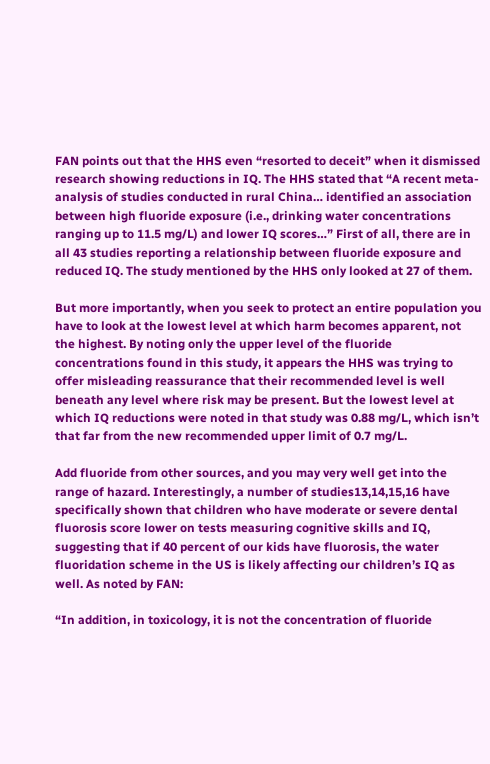FAN points out that the HHS even “resorted to deceit” when it dismissed research showing reductions in IQ. The HHS stated that “A recent meta-analysis of studies conducted in rural China… identified an association between high fluoride exposure (i.e., drinking water concentrations ranging up to 11.5 mg/L) and lower IQ scores…” First of all, there are in all 43 studies reporting a relationship between fluoride exposure and reduced IQ. The study mentioned by the HHS only looked at 27 of them.

But more importantly, when you seek to protect an entire population you have to look at the lowest level at which harm becomes apparent, not the highest. By noting only the upper level of the fluoride concentrations found in this study, it appears the HHS was trying to offer misleading reassurance that their recommended level is well beneath any level where risk may be present. But the lowest level at which IQ reductions were noted in that study was 0.88 mg/L, which isn’t that far from the new recommended upper limit of 0.7 mg/L.

Add fluoride from other sources, and you may very well get into the range of hazard. Interestingly, a number of studies13,14,15,16 have specifically shown that children who have moderate or severe dental fluorosis score lower on tests measuring cognitive skills and IQ, suggesting that if 40 percent of our kids have fluorosis, the water fluoridation scheme in the US is likely affecting our children’s IQ as well. As noted by FAN:

“In addition, in toxicology, it is not the concentration of fluoride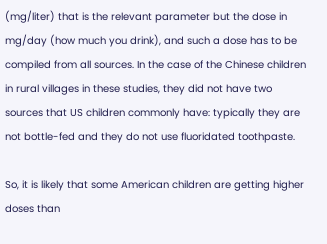(mg/liter) that is the relevant parameter but the dose in mg/day (how much you drink), and such a dose has to be compiled from all sources. In the case of the Chinese children in rural villages in these studies, they did not have two sources that US children commonly have: typically they are not bottle-fed and they do not use fluoridated toothpaste.

So, it is likely that some American children are getting higher doses than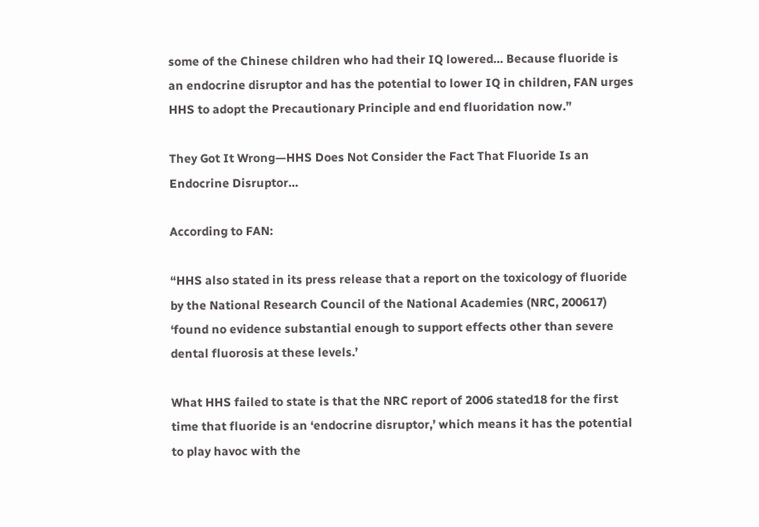some of the Chinese children who had their IQ lowered… Because fluoride is an endocrine disruptor and has the potential to lower IQ in children, FAN urges HHS to adopt the Precautionary Principle and end fluoridation now.”

They Got It Wrong—HHS Does Not Consider the Fact That Fluoride Is an Endocrine Disruptor…

According to FAN:

“HHS also stated in its press release that a report on the toxicology of fluoride by the National Research Council of the National Academies (NRC, 200617) ‘found no evidence substantial enough to support effects other than severe dental fluorosis at these levels.’

What HHS failed to state is that the NRC report of 2006 stated18 for the first time that fluoride is an ‘endocrine disruptor,’ which means it has the potential to play havoc with the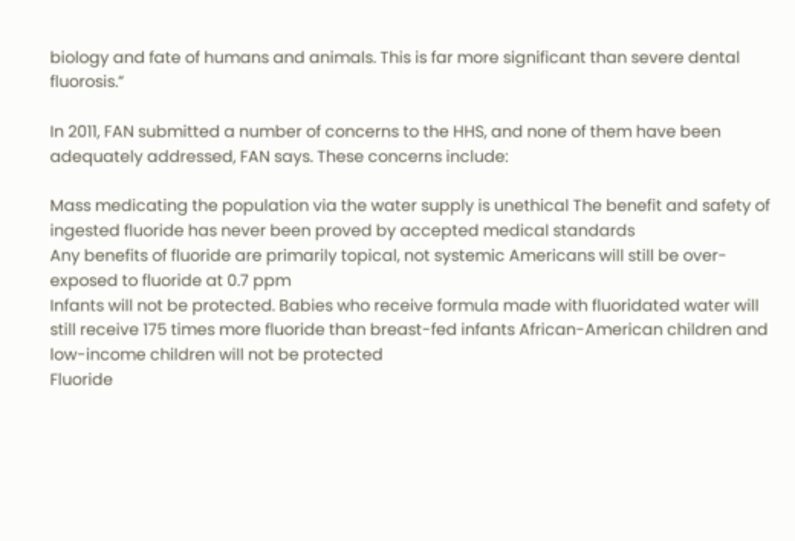biology and fate of humans and animals. This is far more significant than severe dental fluorosis.”

In 2011, FAN submitted a number of concerns to the HHS, and none of them have been adequately addressed, FAN says. These concerns include:

Mass medicating the population via the water supply is unethical The benefit and safety of ingested fluoride has never been proved by accepted medical standards
Any benefits of fluoride are primarily topical, not systemic Americans will still be over-exposed to fluoride at 0.7 ppm
Infants will not be protected. Babies who receive formula made with fluoridated water will still receive 175 times more fluoride than breast-fed infants African-American children and low-income children will not be protected
Fluoride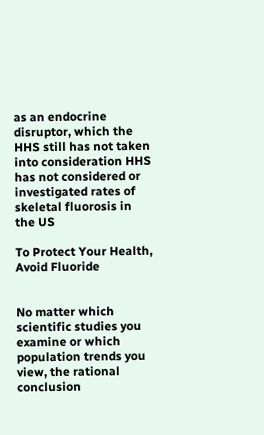as an endocrine disruptor, which the HHS still has not taken into consideration HHS has not considered or investigated rates of skeletal fluorosis in the US

To Protect Your Health, Avoid Fluoride


No matter which scientific studies you examine or which population trends you view, the rational conclusion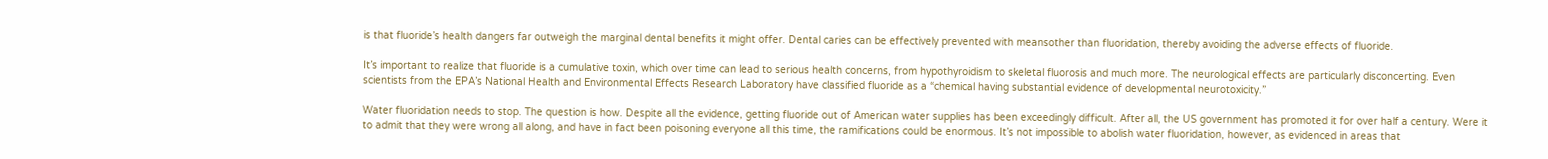is that fluoride’s health dangers far outweigh the marginal dental benefits it might offer. Dental caries can be effectively prevented with meansother than fluoridation, thereby avoiding the adverse effects of fluoride.

It’s important to realize that fluoride is a cumulative toxin, which over time can lead to serious health concerns, from hypothyroidism to skeletal fluorosis and much more. The neurological effects are particularly disconcerting. Even scientists from the EPA’s National Health and Environmental Effects Research Laboratory have classified fluoride as a “chemical having substantial evidence of developmental neurotoxicity.”

Water fluoridation needs to stop. The question is how. Despite all the evidence, getting fluoride out of American water supplies has been exceedingly difficult. After all, the US government has promoted it for over half a century. Were it to admit that they were wrong all along, and have in fact been poisoning everyone all this time, the ramifications could be enormous. It’s not impossible to abolish water fluoridation, however, as evidenced in areas that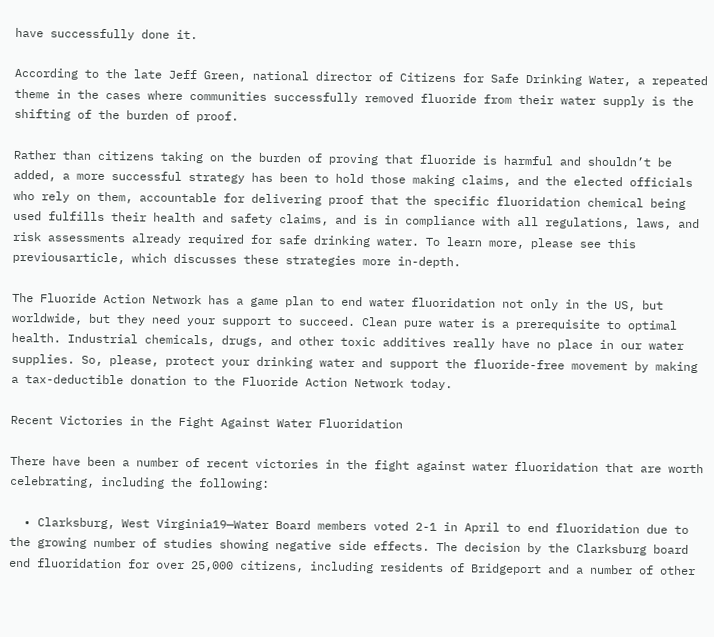have successfully done it.

According to the late Jeff Green, national director of Citizens for Safe Drinking Water, a repeated theme in the cases where communities successfully removed fluoride from their water supply is the shifting of the burden of proof.

Rather than citizens taking on the burden of proving that fluoride is harmful and shouldn’t be added, a more successful strategy has been to hold those making claims, and the elected officials who rely on them, accountable for delivering proof that the specific fluoridation chemical being used fulfills their health and safety claims, and is in compliance with all regulations, laws, and risk assessments already required for safe drinking water. To learn more, please see this previousarticle, which discusses these strategies more in-depth.

The Fluoride Action Network has a game plan to end water fluoridation not only in the US, but worldwide, but they need your support to succeed. Clean pure water is a prerequisite to optimal health. Industrial chemicals, drugs, and other toxic additives really have no place in our water supplies. So, please, protect your drinking water and support the fluoride-free movement by making a tax-deductible donation to the Fluoride Action Network today.

Recent Victories in the Fight Against Water Fluoridation

There have been a number of recent victories in the fight against water fluoridation that are worth celebrating, including the following:

  • Clarksburg, West Virginia19—Water Board members voted 2-1 in April to end fluoridation due to the growing number of studies showing negative side effects. The decision by the Clarksburg board end fluoridation for over 25,000 citizens, including residents of Bridgeport and a number of other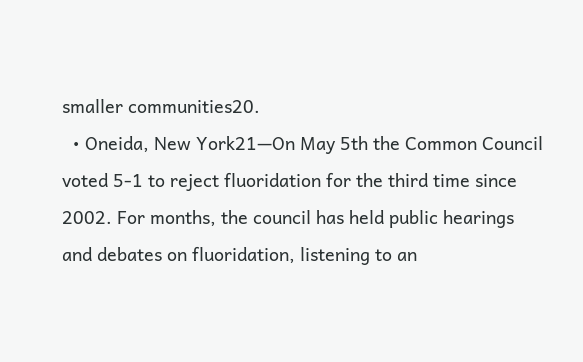smaller communities20.
  • Oneida, New York21—On May 5th the Common Council voted 5-1 to reject fluoridation for the third time since 2002. For months, the council has held public hearings and debates on fluoridation, listening to an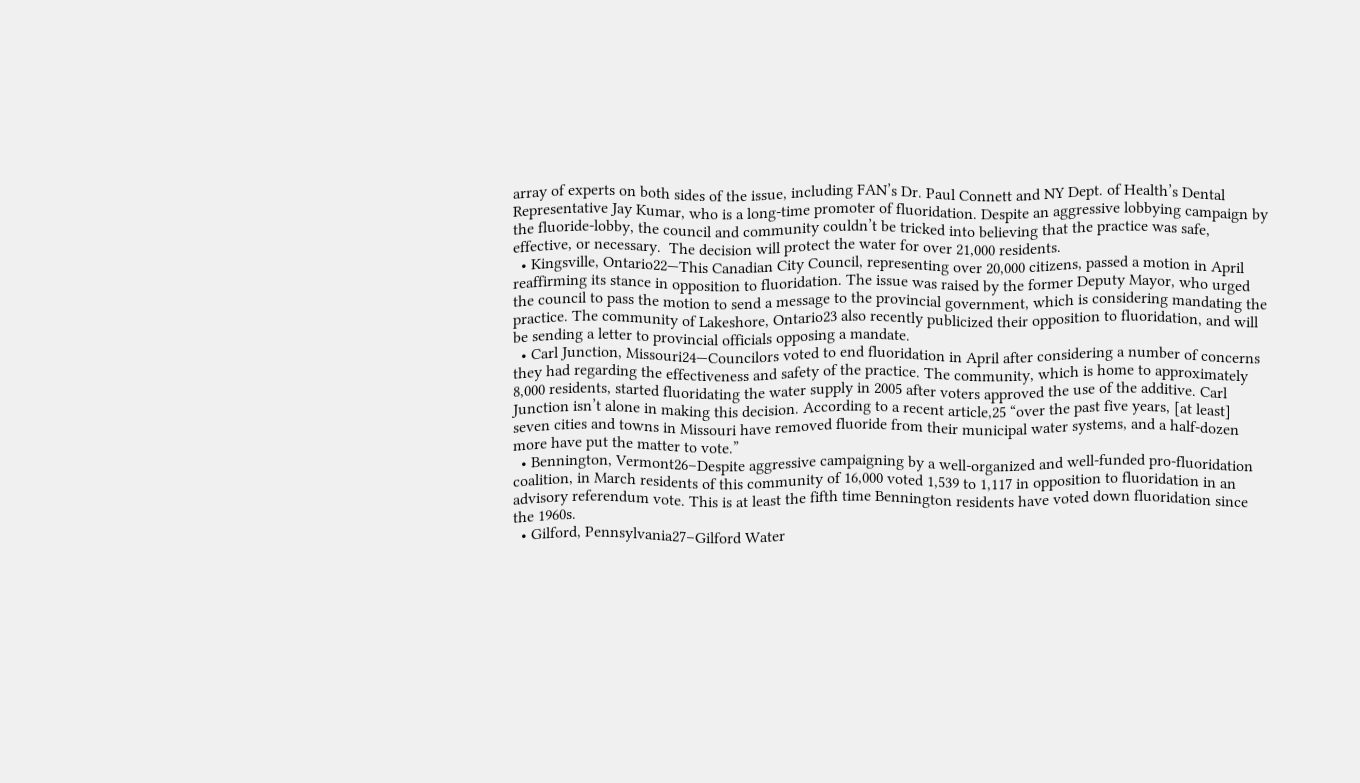array of experts on both sides of the issue, including FAN’s Dr. Paul Connett and NY Dept. of Health’s Dental Representative Jay Kumar, who is a long-time promoter of fluoridation. Despite an aggressive lobbying campaign by the fluoride-lobby, the council and community couldn’t be tricked into believing that the practice was safe, effective, or necessary.  The decision will protect the water for over 21,000 residents.
  • Kingsville, Ontario22—This Canadian City Council, representing over 20,000 citizens, passed a motion in April reaffirming its stance in opposition to fluoridation. The issue was raised by the former Deputy Mayor, who urged the council to pass the motion to send a message to the provincial government, which is considering mandating the practice. The community of Lakeshore, Ontario23 also recently publicized their opposition to fluoridation, and will be sending a letter to provincial officials opposing a mandate.
  • Carl Junction, Missouri24—Councilors voted to end fluoridation in April after considering a number of concerns they had regarding the effectiveness and safety of the practice. The community, which is home to approximately 8,000 residents, started fluoridating the water supply in 2005 after voters approved the use of the additive. Carl Junction isn’t alone in making this decision. According to a recent article,25 “over the past five years, [at least] seven cities and towns in Missouri have removed fluoride from their municipal water systems, and a half-dozen more have put the matter to vote.”
  • Bennington, Vermont26–Despite aggressive campaigning by a well-organized and well-funded pro-fluoridation coalition, in March residents of this community of 16,000 voted 1,539 to 1,117 in opposition to fluoridation in an advisory referendum vote. This is at least the fifth time Bennington residents have voted down fluoridation since the 1960s.
  • Gilford, Pennsylvania27–Gilford Water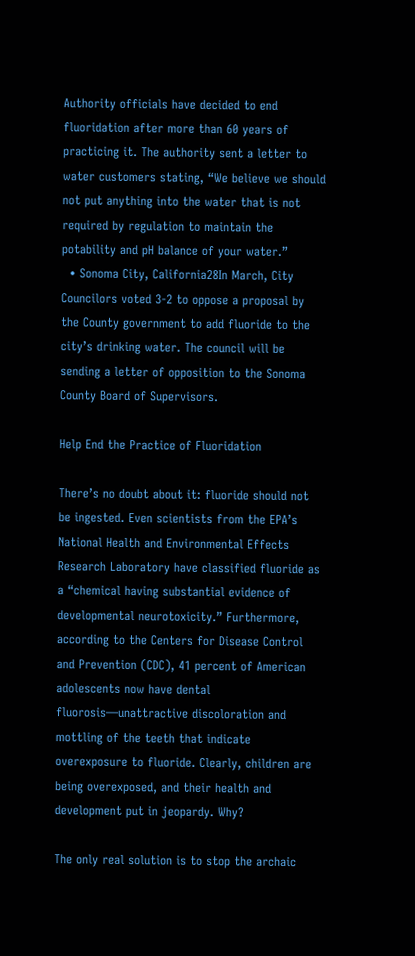Authority officials have decided to end fluoridation after more than 60 years of practicing it. The authority sent a letter to water customers stating, “We believe we should not put anything into the water that is not required by regulation to maintain the potability and pH balance of your water.”
  • Sonoma City, California28In March, City Councilors voted 3-2 to oppose a proposal by the County government to add fluoride to the city’s drinking water. The council will be sending a letter of opposition to the Sonoma County Board of Supervisors.

Help End the Practice of Fluoridation

There’s no doubt about it: fluoride should not be ingested. Even scientists from the EPA’s National Health and Environmental Effects Research Laboratory have classified fluoride as a “chemical having substantial evidence of developmental neurotoxicity.” Furthermore, according to the Centers for Disease Control and Prevention (CDC), 41 percent of American adolescents now have dental fluorosis—unattractive discoloration and mottling of the teeth that indicate overexposure to fluoride. Clearly, children are being overexposed, and their health and development put in jeopardy. Why?

The only real solution is to stop the archaic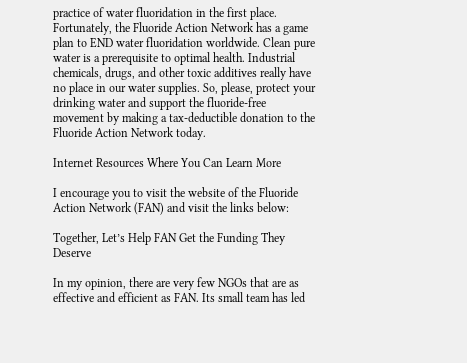practice of water fluoridation in the first place. Fortunately, the Fluoride Action Network has a game plan to END water fluoridation worldwide. Clean pure water is a prerequisite to optimal health. Industrial chemicals, drugs, and other toxic additives really have no place in our water supplies. So, please, protect your drinking water and support the fluoride-free movement by making a tax-deductible donation to the Fluoride Action Network today.

Internet Resources Where You Can Learn More

I encourage you to visit the website of the Fluoride Action Network (FAN) and visit the links below:

Together, Let’s Help FAN Get the Funding They Deserve

In my opinion, there are very few NGOs that are as effective and efficient as FAN. Its small team has led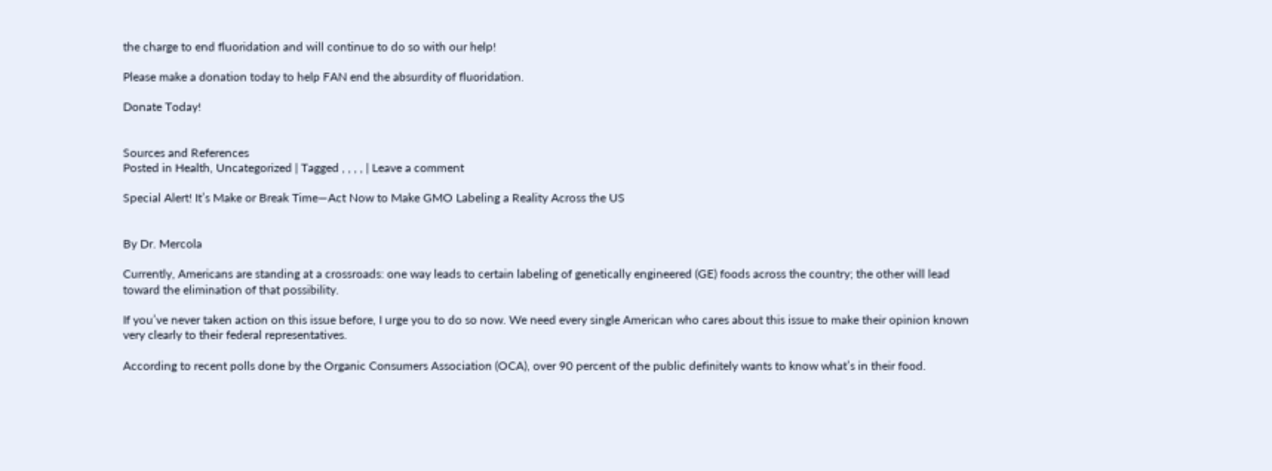the charge to end fluoridation and will continue to do so with our help!

Please make a donation today to help FAN end the absurdity of fluoridation.

Donate Today!


Sources and References
Posted in Health, Uncategorized | Tagged , , , , | Leave a comment

Special Alert! It’s Make or Break Time—Act Now to Make GMO Labeling a Reality Across the US


By Dr. Mercola

Currently, Americans are standing at a crossroads: one way leads to certain labeling of genetically engineered (GE) foods across the country; the other will lead toward the elimination of that possibility.

If you’ve never taken action on this issue before, I urge you to do so now. We need every single American who cares about this issue to make their opinion known very clearly to their federal representatives.

According to recent polls done by the Organic Consumers Association (OCA), over 90 percent of the public definitely wants to know what’s in their food.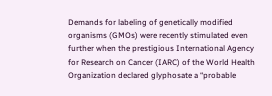Demands for labeling of genetically modified organisms (GMOs) were recently stimulated even further when the prestigious International Agency for Research on Cancer (IARC) of the World Health Organization declared glyphosate a “probable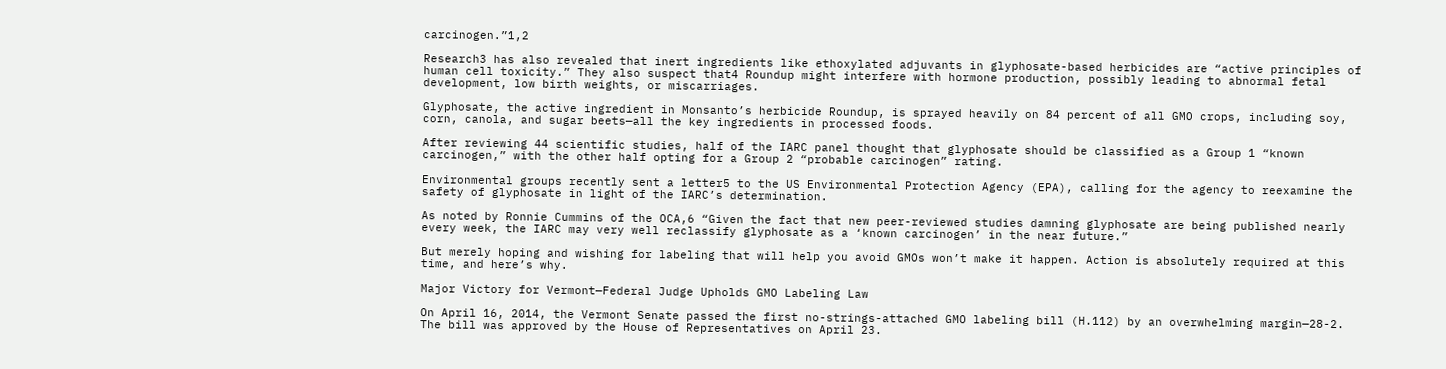carcinogen.”1,2

Research3 has also revealed that inert ingredients like ethoxylated adjuvants in glyphosate-based herbicides are “active principles of human cell toxicity.” They also suspect that4 Roundup might interfere with hormone production, possibly leading to abnormal fetal development, low birth weights, or miscarriages.

Glyphosate, the active ingredient in Monsanto’s herbicide Roundup, is sprayed heavily on 84 percent of all GMO crops, including soy, corn, canola, and sugar beets—all the key ingredients in processed foods.

After reviewing 44 scientific studies, half of the IARC panel thought that glyphosate should be classified as a Group 1 “known carcinogen,” with the other half opting for a Group 2 “probable carcinogen” rating.

Environmental groups recently sent a letter5 to the US Environmental Protection Agency (EPA), calling for the agency to reexamine the safety of glyphosate in light of the IARC’s determination.

As noted by Ronnie Cummins of the OCA,6 “Given the fact that new peer-reviewed studies damning glyphosate are being published nearly every week, the IARC may very well reclassify glyphosate as a ‘known carcinogen’ in the near future.”

But merely hoping and wishing for labeling that will help you avoid GMOs won’t make it happen. Action is absolutely required at this time, and here’s why.

Major Victory for Vermont—Federal Judge Upholds GMO Labeling Law

On April 16, 2014, the Vermont Senate passed the first no-strings-attached GMO labeling bill (H.112) by an overwhelming margin—28-2. The bill was approved by the House of Representatives on April 23.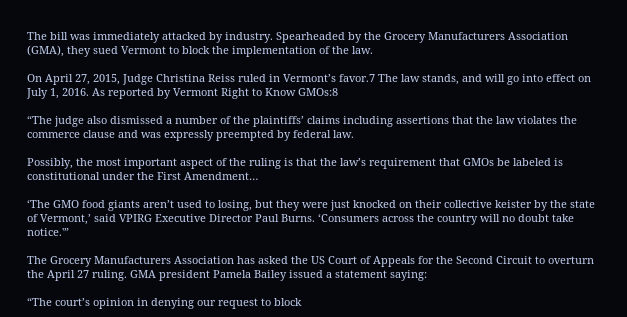The bill was immediately attacked by industry. Spearheaded by the Grocery Manufacturers Association (GMA), they sued Vermont to block the implementation of the law.

On April 27, 2015, Judge Christina Reiss ruled in Vermont’s favor.7 The law stands, and will go into effect on July 1, 2016. As reported by Vermont Right to Know GMOs:8

“The judge also dismissed a number of the plaintiffs’ claims including assertions that the law violates the commerce clause and was expressly preempted by federal law.

Possibly, the most important aspect of the ruling is that the law’s requirement that GMOs be labeled is constitutional under the First Amendment…

‘The GMO food giants aren’t used to losing, but they were just knocked on their collective keister by the state of Vermont,’ said VPIRG Executive Director Paul Burns. ‘Consumers across the country will no doubt take notice.'”

The Grocery Manufacturers Association has asked the US Court of Appeals for the Second Circuit to overturn the April 27 ruling. GMA president Pamela Bailey issued a statement saying:

“The court’s opinion in denying our request to block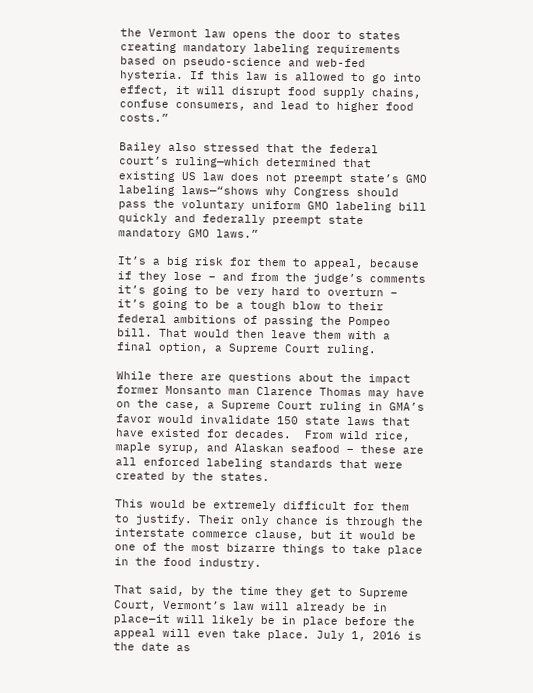the Vermont law opens the door to states creating mandatory labeling requirements based on pseudo-science and web-fed hysteria. If this law is allowed to go into effect, it will disrupt food supply chains, confuse consumers, and lead to higher food costs.”

Bailey also stressed that the federal court’s ruling—which determined that existing US law does not preempt state’s GMO labeling laws—“shows why Congress should pass the voluntary uniform GMO labeling bill quickly and federally preempt state mandatory GMO laws.”

It’s a big risk for them to appeal, because if they lose – and from the judge’s comments it’s going to be very hard to overturn – it’s going to be a tough blow to their federal ambitions of passing the Pompeo bill. That would then leave them with a final option, a Supreme Court ruling.

While there are questions about the impact former Monsanto man Clarence Thomas may have on the case, a Supreme Court ruling in GMA’s favor would invalidate 150 state laws that have existed for decades.  From wild rice, maple syrup, and Alaskan seafood – these are all enforced labeling standards that were created by the states.

This would be extremely difficult for them to justify. Their only chance is through the interstate commerce clause, but it would be one of the most bizarre things to take place in the food industry.

That said, by the time they get to Supreme Court, Vermont’s law will already be in place—it will likely be in place before the appeal will even take place. July 1, 2016 is the date as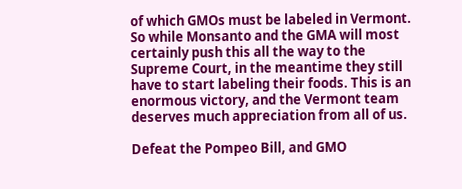of which GMOs must be labeled in Vermont. So while Monsanto and the GMA will most certainly push this all the way to the Supreme Court, in the meantime they still have to start labeling their foods. This is an enormous victory, and the Vermont team deserves much appreciation from all of us.

Defeat the Pompeo Bill, and GMO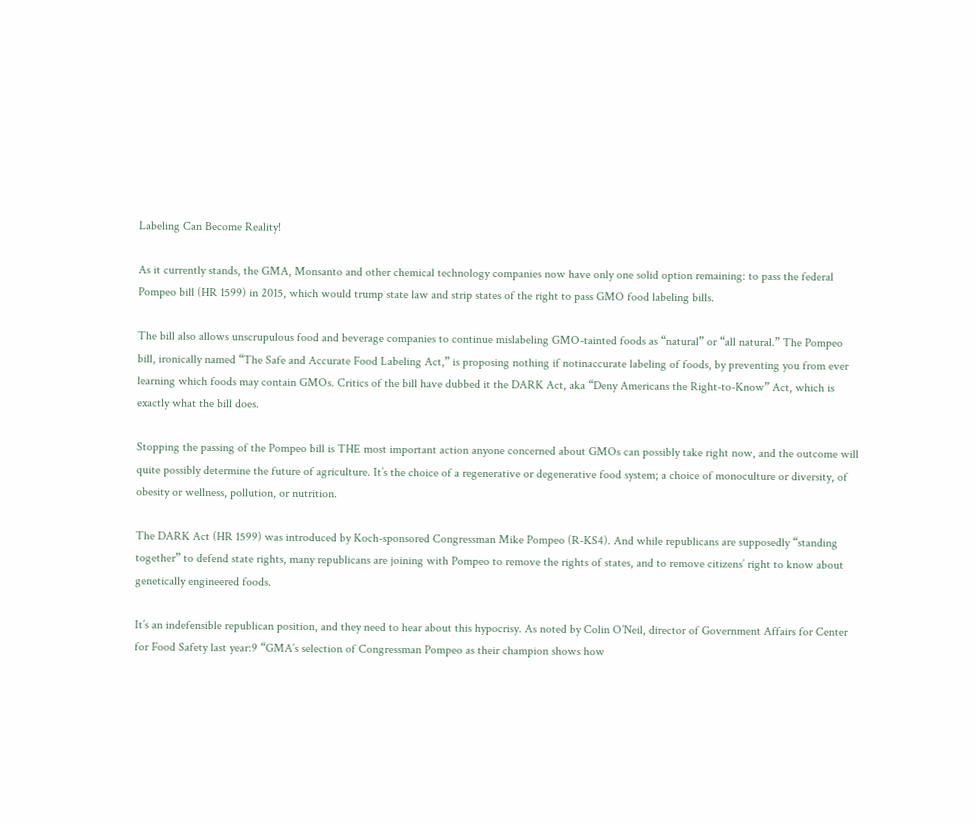Labeling Can Become Reality!

As it currently stands, the GMA, Monsanto and other chemical technology companies now have only one solid option remaining: to pass the federal Pompeo bill (HR 1599) in 2015, which would trump state law and strip states of the right to pass GMO food labeling bills.

The bill also allows unscrupulous food and beverage companies to continue mislabeling GMO-tainted foods as “natural” or “all natural.” The Pompeo bill, ironically named “The Safe and Accurate Food Labeling Act,” is proposing nothing if notinaccurate labeling of foods, by preventing you from ever learning which foods may contain GMOs. Critics of the bill have dubbed it the DARK Act, aka “Deny Americans the Right-to-Know” Act, which is exactly what the bill does.

Stopping the passing of the Pompeo bill is THE most important action anyone concerned about GMOs can possibly take right now, and the outcome will quite possibly determine the future of agriculture. It’s the choice of a regenerative or degenerative food system; a choice of monoculture or diversity, of obesity or wellness, pollution, or nutrition.

The DARK Act (HR 1599) was introduced by Koch-sponsored Congressman Mike Pompeo (R-KS4). And while republicans are supposedly “standing together” to defend state rights, many republicans are joining with Pompeo to remove the rights of states, and to remove citizens’ right to know about genetically engineered foods.

It’s an indefensible republican position, and they need to hear about this hypocrisy. As noted by Colin O’Neil, director of Government Affairs for Center for Food Safety last year:9 “GMA’s selection of Congressman Pompeo as their champion shows how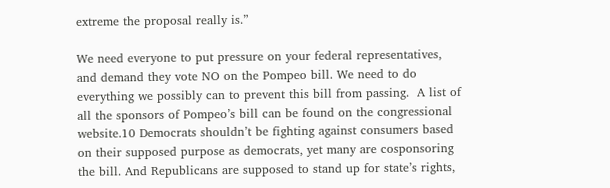extreme the proposal really is.”

We need everyone to put pressure on your federal representatives, and demand they vote NO on the Pompeo bill. We need to do everything we possibly can to prevent this bill from passing.  A list of all the sponsors of Pompeo’s bill can be found on the congressional website.10 Democrats shouldn’t be fighting against consumers based on their supposed purpose as democrats, yet many are cosponsoring the bill. And Republicans are supposed to stand up for state’s rights,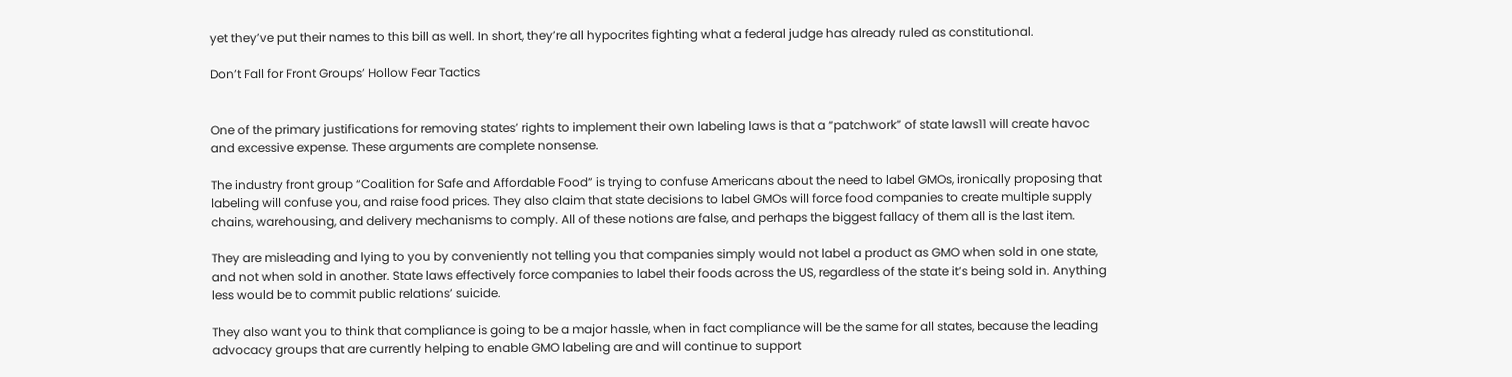yet they’ve put their names to this bill as well. In short, they’re all hypocrites fighting what a federal judge has already ruled as constitutional.

Don’t Fall for Front Groups’ Hollow Fear Tactics


One of the primary justifications for removing states’ rights to implement their own labeling laws is that a “patchwork” of state laws11 will create havoc and excessive expense. These arguments are complete nonsense.

The industry front group “Coalition for Safe and Affordable Food” is trying to confuse Americans about the need to label GMOs, ironically proposing that labeling will confuse you, and raise food prices. They also claim that state decisions to label GMOs will force food companies to create multiple supply chains, warehousing, and delivery mechanisms to comply. All of these notions are false, and perhaps the biggest fallacy of them all is the last item.

They are misleading and lying to you by conveniently not telling you that companies simply would not label a product as GMO when sold in one state, and not when sold in another. State laws effectively force companies to label their foods across the US, regardless of the state it’s being sold in. Anything less would be to commit public relations’ suicide.

They also want you to think that compliance is going to be a major hassle, when in fact compliance will be the same for all states, because the leading advocacy groups that are currently helping to enable GMO labeling are and will continue to support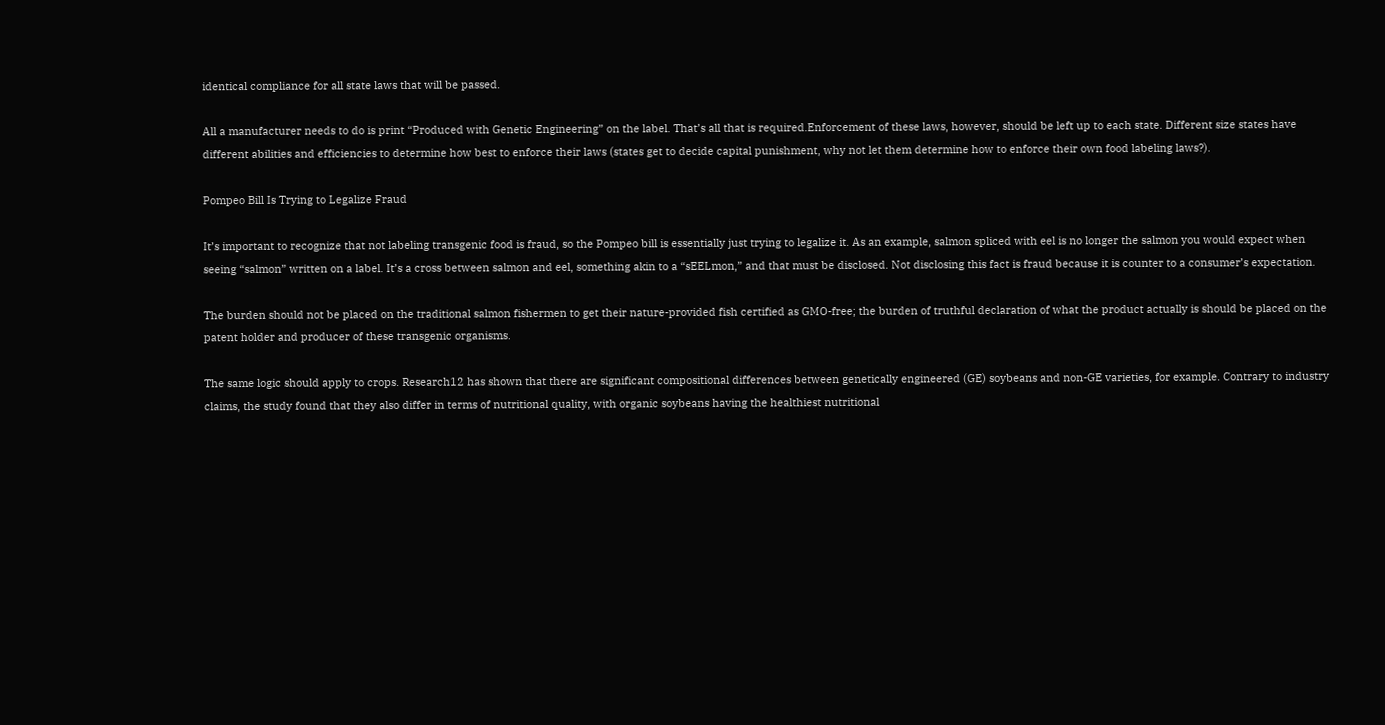identical compliance for all state laws that will be passed.

All a manufacturer needs to do is print “Produced with Genetic Engineering” on the label. That’s all that is required.Enforcement of these laws, however, should be left up to each state. Different size states have different abilities and efficiencies to determine how best to enforce their laws (states get to decide capital punishment, why not let them determine how to enforce their own food labeling laws?).

Pompeo Bill Is Trying to Legalize Fraud

It’s important to recognize that not labeling transgenic food is fraud, so the Pompeo bill is essentially just trying to legalize it. As an example, salmon spliced with eel is no longer the salmon you would expect when seeing “salmon” written on a label. It’s a cross between salmon and eel, something akin to a “sEELmon,” and that must be disclosed. Not disclosing this fact is fraud because it is counter to a consumer’s expectation.

The burden should not be placed on the traditional salmon fishermen to get their nature-provided fish certified as GMO-free; the burden of truthful declaration of what the product actually is should be placed on the patent holder and producer of these transgenic organisms.

The same logic should apply to crops. Research12 has shown that there are significant compositional differences between genetically engineered (GE) soybeans and non-GE varieties, for example. Contrary to industry claims, the study found that they also differ in terms of nutritional quality, with organic soybeans having the healthiest nutritional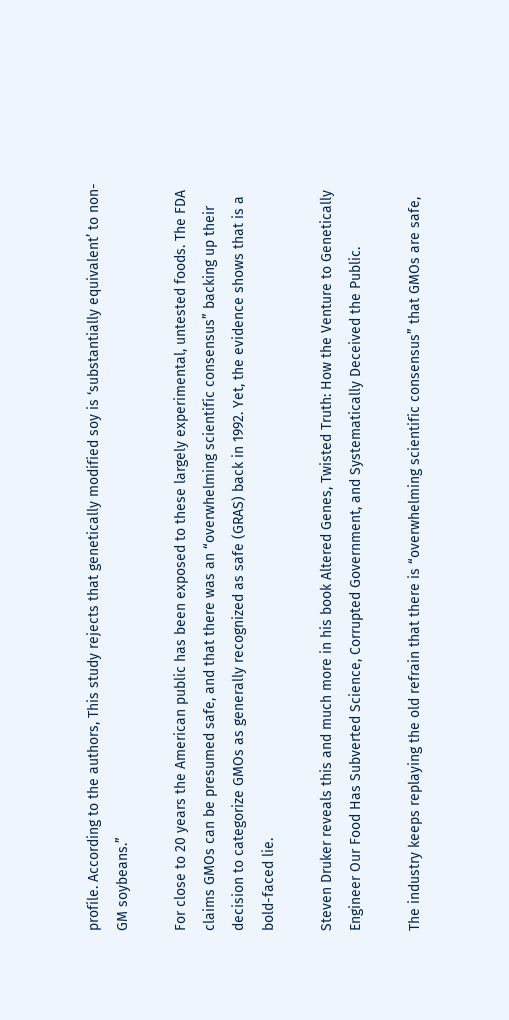profile. According to the authors, This study rejects that genetically modified soy is ‘substantially equivalent’ to non-GM soybeans.”

For close to 20 years the American public has been exposed to these largely experimental, untested foods. The FDA claims GMOs can be presumed safe, and that there was an “overwhelming scientific consensus” backing up their decision to categorize GMOs as generally recognized as safe (GRAS) back in 1992. Yet, the evidence shows that is a bold-faced lie.

Steven Druker reveals this and much more in his book Altered Genes, Twisted Truth: How the Venture to Genetically Engineer Our Food Has Subverted Science, Corrupted Government, and Systematically Deceived the Public.

The industry keeps replaying the old refrain that there is “overwhelming scientific consensus” that GMOs are safe,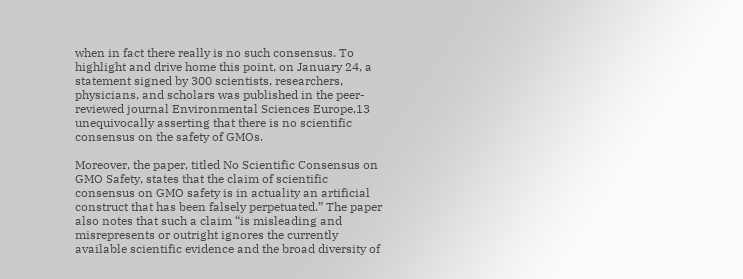when in fact there really is no such consensus. To highlight and drive home this point, on January 24, a statement signed by 300 scientists, researchers, physicians, and scholars was published in the peer-reviewed journal Environmental Sciences Europe,13 unequivocally asserting that there is no scientific consensus on the safety of GMOs.

Moreover, the paper, titled No Scientific Consensus on GMO Safety, states that the claim of scientific consensus on GMO safety is in actuality an artificial construct that has been falsely perpetuated.” The paper also notes that such a claim “is misleading and misrepresents or outright ignores the currently available scientific evidence and the broad diversity of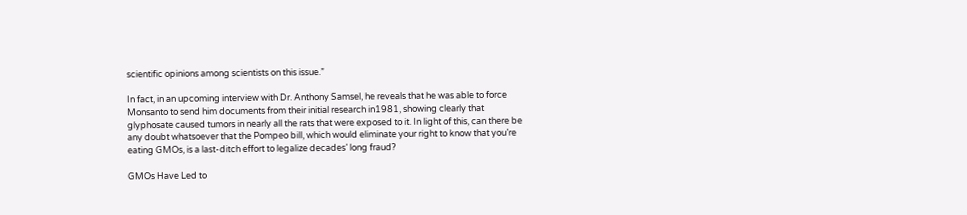scientific opinions among scientists on this issue.”

In fact, in an upcoming interview with Dr. Anthony Samsel, he reveals that he was able to force Monsanto to send him documents from their initial research in1981, showing clearly that glyphosate caused tumors in nearly all the rats that were exposed to it. In light of this, can there be any doubt whatsoever that the Pompeo bill, which would eliminate your right to know that you’re eating GMOs, is a last-ditch effort to legalize decades’ long fraud?

GMOs Have Led to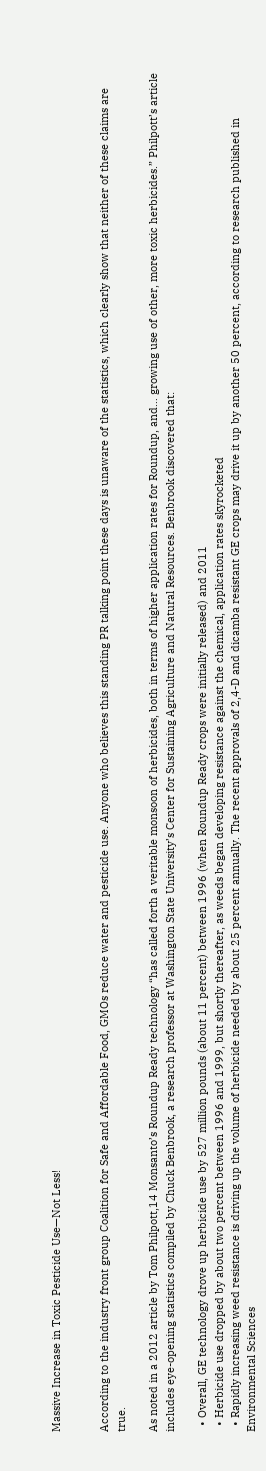Massive Increase in Toxic Pesticide Use—Not Less!


According to the industry front group Coalition for Safe and Affordable Food, GMOs reduce water and pesticide use. Anyone who believes this standing PR talking point these days is unaware of the statistics, which clearly show that neither of these claims are true.

As noted in a 2012 article by Tom Philpott,14 Monsanto’s Roundup Ready technology “has called forth a veritable monsoon of herbicides, both in terms of higher application rates for Roundup, and… growing use of other, more toxic herbicides.” Philpott’s article includes eye-opening statistics compiled by Chuck Benbrook, a research professor at Washington State University’s Center for Sustaining Agriculture and Natural Resources. Benbrook discovered that:

  • Overall, GE technology drove up herbicide use by 527 million pounds (about 11 percent) between 1996 (when Roundup Ready crops were initially released) and 2011
  • Herbicide use dropped by about two percent between 1996 and 1999, but shortly thereafter, as weeds began developing resistance against the chemical, application rates skyrocketed
  • Rapidly increasing weed resistance is driving up the volume of herbicide needed by about 25 percent annually. The recent approvals of 2,4-D and dicamba resistant GE crops may drive it up by another 50 percent, according to research published in Environmental Sciences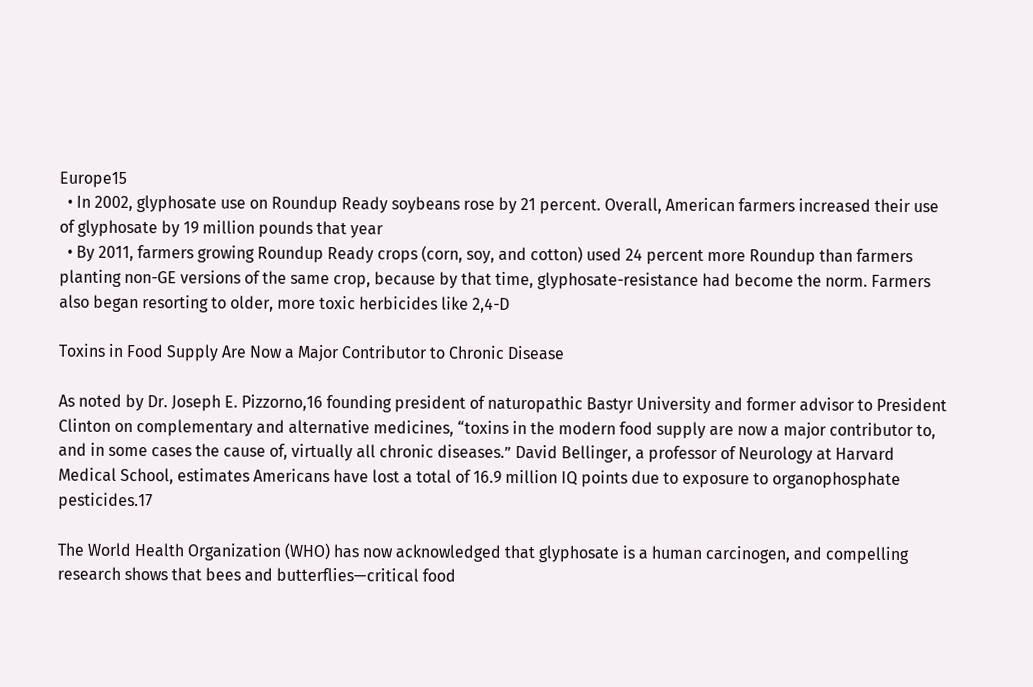Europe15
  • In 2002, glyphosate use on Roundup Ready soybeans rose by 21 percent. Overall, American farmers increased their use of glyphosate by 19 million pounds that year
  • By 2011, farmers growing Roundup Ready crops (corn, soy, and cotton) used 24 percent more Roundup than farmers planting non-GE versions of the same crop, because by that time, glyphosate-resistance had become the norm. Farmers also began resorting to older, more toxic herbicides like 2,4-D

Toxins in Food Supply Are Now a Major Contributor to Chronic Disease

As noted by Dr. Joseph E. Pizzorno,16 founding president of naturopathic Bastyr University and former advisor to President Clinton on complementary and alternative medicines, “toxins in the modern food supply are now a major contributor to, and in some cases the cause of, virtually all chronic diseases.” David Bellinger, a professor of Neurology at Harvard Medical School, estimates Americans have lost a total of 16.9 million IQ points due to exposure to organophosphate pesticides.17

The World Health Organization (WHO) has now acknowledged that glyphosate is a human carcinogen, and compelling research shows that bees and butterflies—critical food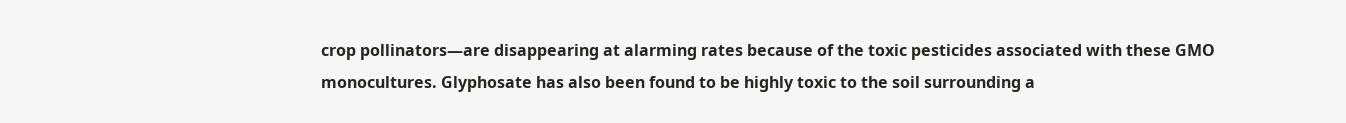crop pollinators—are disappearing at alarming rates because of the toxic pesticides associated with these GMO monocultures. Glyphosate has also been found to be highly toxic to the soil surrounding a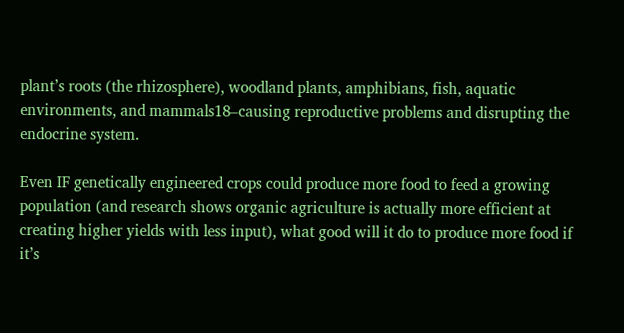plant’s roots (the rhizosphere), woodland plants, amphibians, fish, aquatic environments, and mammals18–causing reproductive problems and disrupting the endocrine system.

Even IF genetically engineered crops could produce more food to feed a growing population (and research shows organic agriculture is actually more efficient at creating higher yields with less input), what good will it do to produce more food if it’s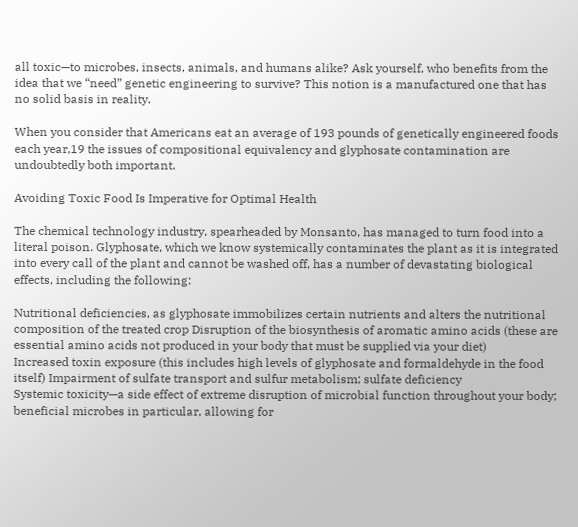all toxic—to microbes, insects, animals, and humans alike? Ask yourself, who benefits from the idea that we “need” genetic engineering to survive? This notion is a manufactured one that has no solid basis in reality.

When you consider that Americans eat an average of 193 pounds of genetically engineered foods each year,19 the issues of compositional equivalency and glyphosate contamination are undoubtedly both important.

Avoiding Toxic Food Is Imperative for Optimal Health

The chemical technology industry, spearheaded by Monsanto, has managed to turn food into a literal poison. Glyphosate, which we know systemically contaminates the plant as it is integrated into every call of the plant and cannot be washed off, has a number of devastating biological effects, including the following:

Nutritional deficiencies, as glyphosate immobilizes certain nutrients and alters the nutritional composition of the treated crop Disruption of the biosynthesis of aromatic amino acids (these are essential amino acids not produced in your body that must be supplied via your diet)
Increased toxin exposure (this includes high levels of glyphosate and formaldehyde in the food itself) Impairment of sulfate transport and sulfur metabolism; sulfate deficiency
Systemic toxicity—a side effect of extreme disruption of microbial function throughout your body; beneficial microbes in particular, allowing for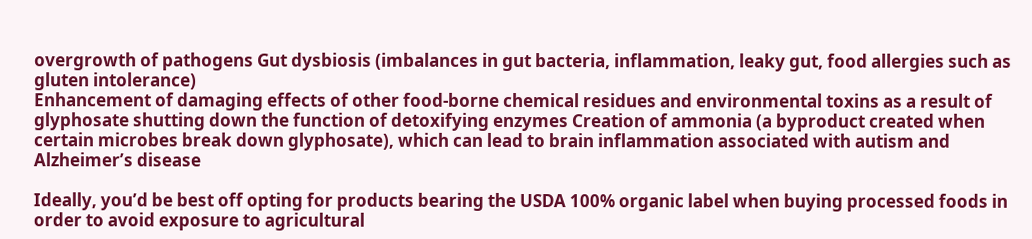overgrowth of pathogens Gut dysbiosis (imbalances in gut bacteria, inflammation, leaky gut, food allergies such as gluten intolerance)
Enhancement of damaging effects of other food-borne chemical residues and environmental toxins as a result of glyphosate shutting down the function of detoxifying enzymes Creation of ammonia (a byproduct created when certain microbes break down glyphosate), which can lead to brain inflammation associated with autism and Alzheimer’s disease

Ideally, you’d be best off opting for products bearing the USDA 100% organic label when buying processed foods in order to avoid exposure to agricultural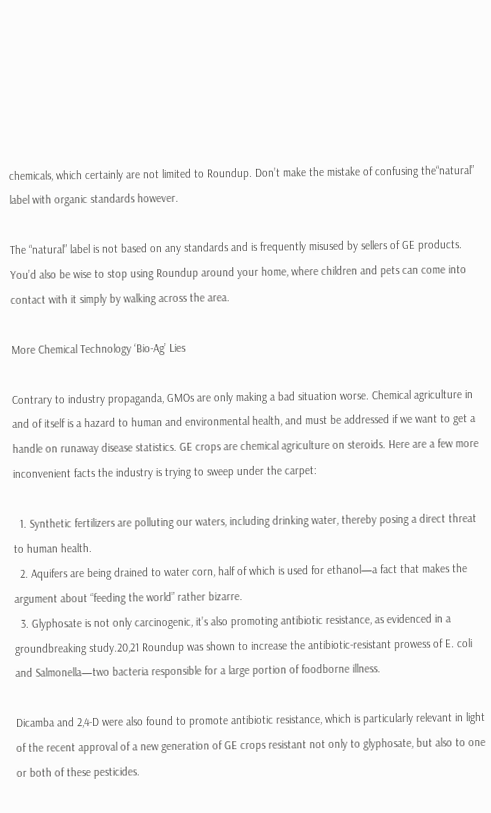chemicals, which certainly are not limited to Roundup. Don’t make the mistake of confusing the“natural” label with organic standards however.

The “natural” label is not based on any standards and is frequently misused by sellers of GE products. You’d also be wise to stop using Roundup around your home, where children and pets can come into contact with it simply by walking across the area.

More Chemical Technology ‘Bio-Ag’ Lies

Contrary to industry propaganda, GMOs are only making a bad situation worse. Chemical agriculture in and of itself is a hazard to human and environmental health, and must be addressed if we want to get a handle on runaway disease statistics. GE crops are chemical agriculture on steroids. Here are a few more inconvenient facts the industry is trying to sweep under the carpet:

  1. Synthetic fertilizers are polluting our waters, including drinking water, thereby posing a direct threat to human health.
  2. Aquifers are being drained to water corn, half of which is used for ethanol—a fact that makes the argument about “feeding the world” rather bizarre.
  3. Glyphosate is not only carcinogenic, it’s also promoting antibiotic resistance, as evidenced in a groundbreaking study.20,21 Roundup was shown to increase the antibiotic-resistant prowess of E. coli and Salmonella—two bacteria responsible for a large portion of foodborne illness.

Dicamba and 2,4-D were also found to promote antibiotic resistance, which is particularly relevant in light of the recent approval of a new generation of GE crops resistant not only to glyphosate, but also to one or both of these pesticides.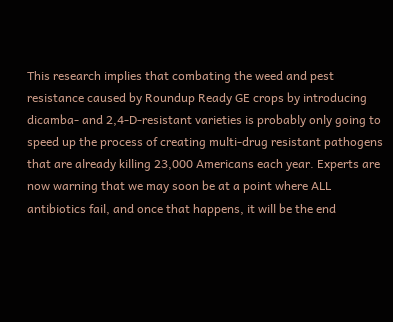This research implies that combating the weed and pest resistance caused by Roundup Ready GE crops by introducing dicamba- and 2,4-D-resistant varieties is probably only going to speed up the process of creating multi-drug resistant pathogens that are already killing 23,000 Americans each year. Experts are now warning that we may soon be at a point where ALL antibiotics fail, and once that happens, it will be the end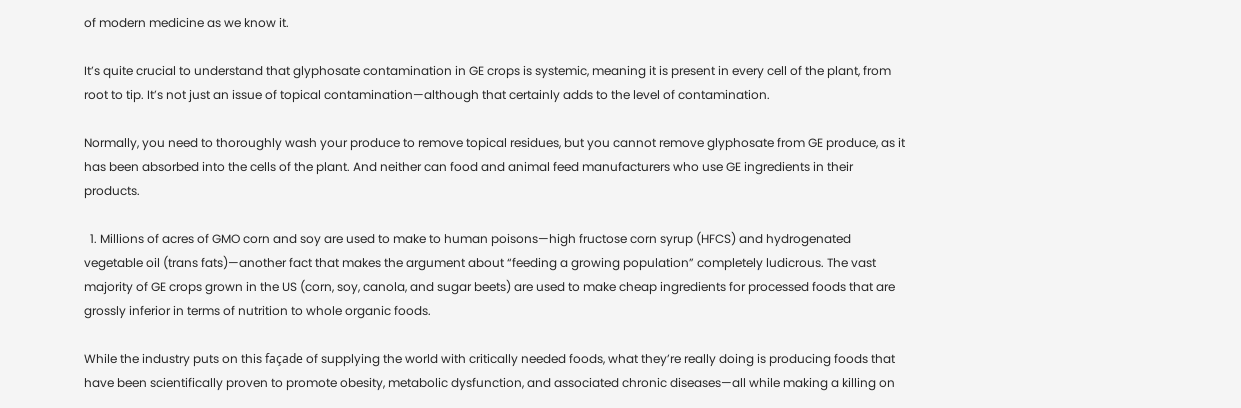of modern medicine as we know it.

It’s quite crucial to understand that glyphosate contamination in GE crops is systemic, meaning it is present in every cell of the plant, from root to tip. It’s not just an issue of topical contamination—although that certainly adds to the level of contamination.

Normally, you need to thoroughly wash your produce to remove topical residues, but you cannot remove glyphosate from GE produce, as it has been absorbed into the cells of the plant. And neither can food and animal feed manufacturers who use GE ingredients in their products.

  1. Millions of acres of GMO corn and soy are used to make to human poisons—high fructose corn syrup (HFCS) and hydrogenated vegetable oil (trans fats)—another fact that makes the argument about “feeding a growing population” completely ludicrous. The vast majority of GE crops grown in the US (corn, soy, canola, and sugar beets) are used to make cheap ingredients for processed foods that are grossly inferior in terms of nutrition to whole organic foods.

While the industry puts on this façade of supplying the world with critically needed foods, what they’re really doing is producing foods that have been scientifically proven to promote obesity, metabolic dysfunction, and associated chronic diseases—all while making a killing on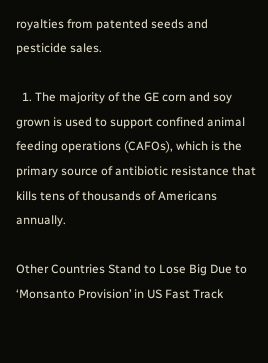royalties from patented seeds and pesticide sales.

  1. The majority of the GE corn and soy grown is used to support confined animal feeding operations (CAFOs), which is the primary source of antibiotic resistance that kills tens of thousands of Americans annually.

Other Countries Stand to Lose Big Due to ‘Monsanto Provision’ in US Fast Track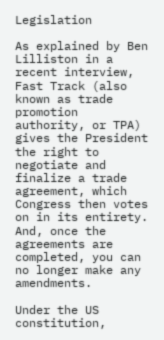Legislation

As explained by Ben Lilliston in a recent interview, Fast Track (also known as trade promotion authority, or TPA) gives the President the right to negotiate and finalize a trade agreement, which Congress then votes on in its entirety. And, once the agreements are completed, you can no longer make any amendments.

Under the US constitution,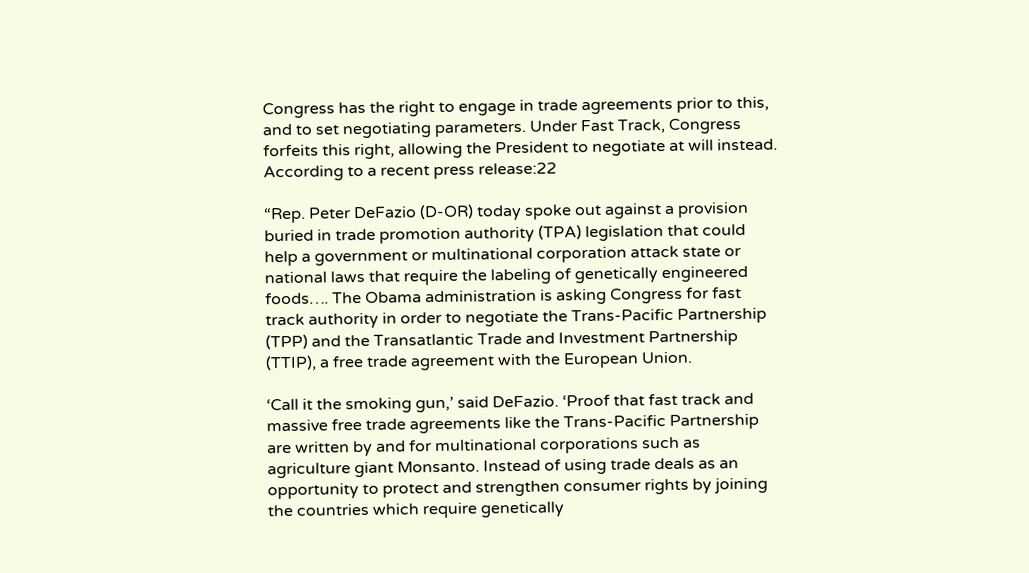Congress has the right to engage in trade agreements prior to this, and to set negotiating parameters. Under Fast Track, Congress forfeits this right, allowing the President to negotiate at will instead. According to a recent press release:22

“Rep. Peter DeFazio (D-OR) today spoke out against a provision buried in trade promotion authority (TPA) legislation that could help a government or multinational corporation attack state or national laws that require the labeling of genetically engineered foods…. The Obama administration is asking Congress for fast track authority in order to negotiate the Trans-Pacific Partnership (TPP) and the Transatlantic Trade and Investment Partnership (TTIP), a free trade agreement with the European Union.

‘Call it the smoking gun,’ said DeFazio. ‘Proof that fast track and massive free trade agreements like the Trans-Pacific Partnership are written by and for multinational corporations such as agriculture giant Monsanto. Instead of using trade deals as an opportunity to protect and strengthen consumer rights by joining the countries which require genetically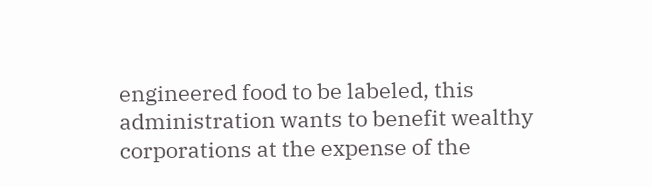engineered food to be labeled, this administration wants to benefit wealthy corporations at the expense of the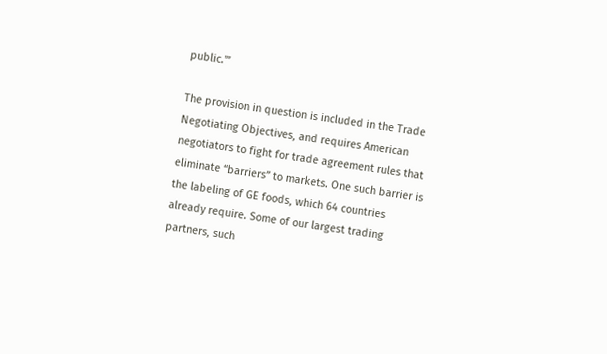public.'”

The provision in question is included in the Trade Negotiating Objectives, and requires American negotiators to fight for trade agreement rules that eliminate “barriers” to markets. One such barrier is the labeling of GE foods, which 64 countries already require. Some of our largest trading partners, such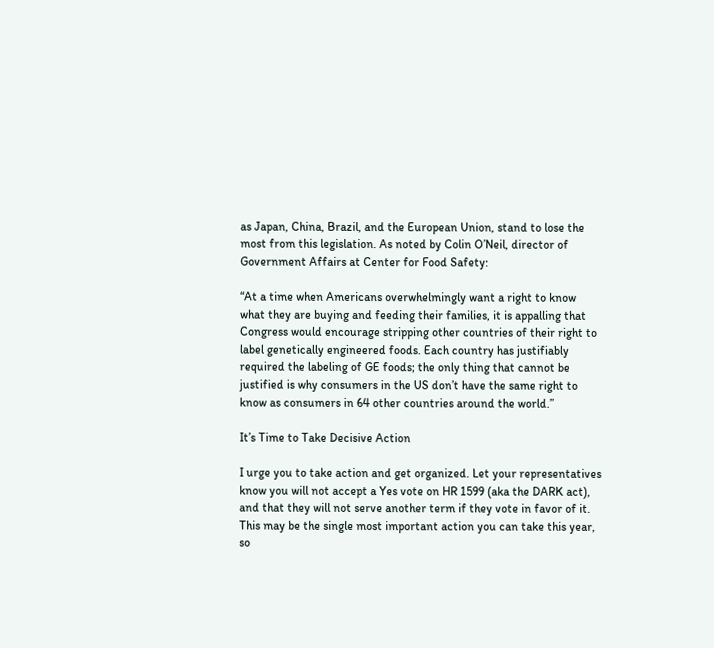as Japan, China, Brazil, and the European Union, stand to lose the most from this legislation. As noted by Colin O’Neil, director of Government Affairs at Center for Food Safety:

“At a time when Americans overwhelmingly want a right to know what they are buying and feeding their families, it is appalling that Congress would encourage stripping other countries of their right to label genetically engineered foods. Each country has justifiably required the labeling of GE foods; the only thing that cannot be justified is why consumers in the US don’t have the same right to know as consumers in 64 other countries around the world.”

It’s Time to Take Decisive Action

I urge you to take action and get organized. Let your representatives know you will not accept a Yes vote on HR 1599 (aka the DARK act), and that they will not serve another term if they vote in favor of it. This may be the single most important action you can take this year, so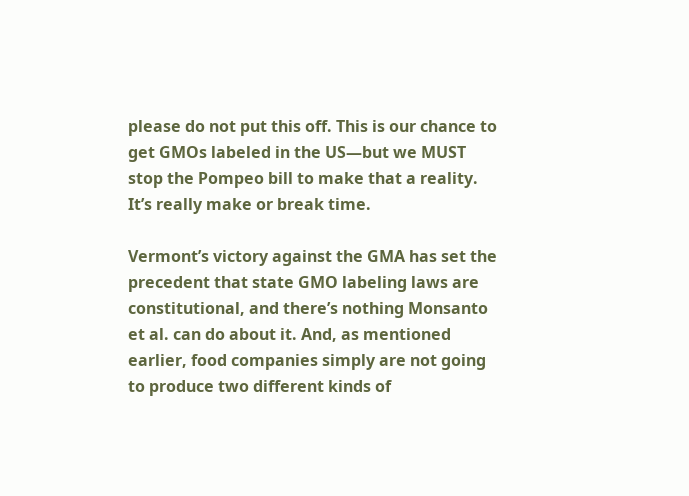please do not put this off. This is our chance to get GMOs labeled in the US—but we MUST stop the Pompeo bill to make that a reality. It’s really make or break time.

Vermont’s victory against the GMA has set the precedent that state GMO labeling laws are constitutional, and there’s nothing Monsanto et al. can do about it. And, as mentioned earlier, food companies simply are not going to produce two different kinds of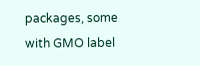packages, some with GMO label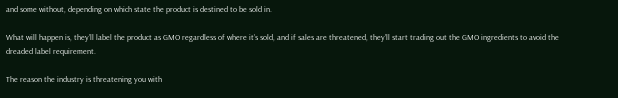and some without, depending on which state the product is destined to be sold in.

What will happen is, they’ll label the product as GMO regardless of where it’s sold, and if sales are threatened, they’ll start trading out the GMO ingredients to avoid the dreaded label requirement.

The reason the industry is threatening you with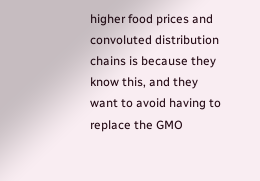higher food prices and convoluted distribution chains is because they know this, and they want to avoid having to replace the GMO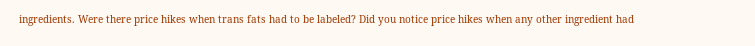ingredients. Were there price hikes when trans fats had to be labeled? Did you notice price hikes when any other ingredient had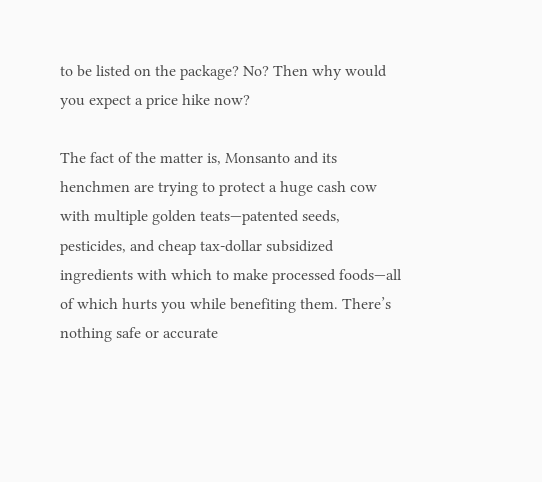to be listed on the package? No? Then why would you expect a price hike now?

The fact of the matter is, Monsanto and its henchmen are trying to protect a huge cash cow with multiple golden teats—patented seeds, pesticides, and cheap tax-dollar subsidized ingredients with which to make processed foods—all of which hurts you while benefiting them. There’s nothing safe or accurate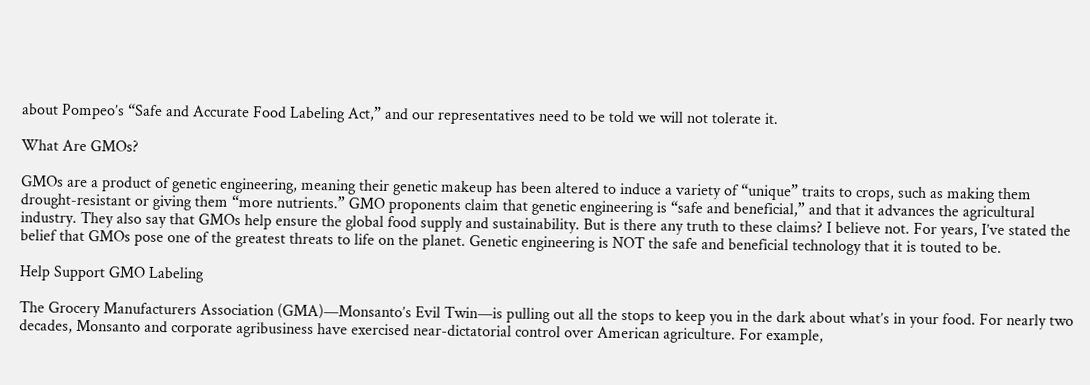about Pompeo’s “Safe and Accurate Food Labeling Act,” and our representatives need to be told we will not tolerate it.

What Are GMOs?

GMOs are a product of genetic engineering, meaning their genetic makeup has been altered to induce a variety of “unique” traits to crops, such as making them drought-resistant or giving them “more nutrients.” GMO proponents claim that genetic engineering is “safe and beneficial,” and that it advances the agricultural industry. They also say that GMOs help ensure the global food supply and sustainability. But is there any truth to these claims? I believe not. For years, I’ve stated the belief that GMOs pose one of the greatest threats to life on the planet. Genetic engineering is NOT the safe and beneficial technology that it is touted to be.

Help Support GMO Labeling

The Grocery Manufacturers Association (GMA)—Monsanto’s Evil Twin—is pulling out all the stops to keep you in the dark about what’s in your food. For nearly two decades, Monsanto and corporate agribusiness have exercised near-dictatorial control over American agriculture. For example,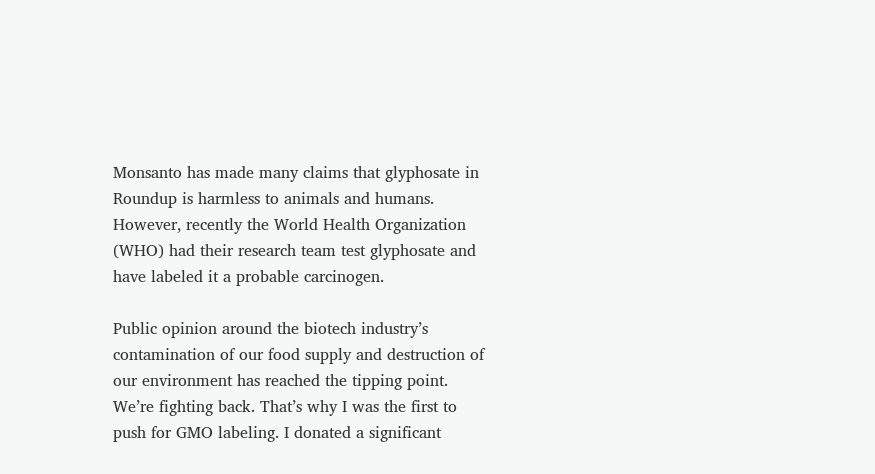Monsanto has made many claims that glyphosate in Roundup is harmless to animals and humans. However, recently the World Health Organization (WHO) had their research team test glyphosate and have labeled it a probable carcinogen.

Public opinion around the biotech industry’s contamination of our food supply and destruction of our environment has reached the tipping point. We’re fighting back. That’s why I was the first to push for GMO labeling. I donated a significant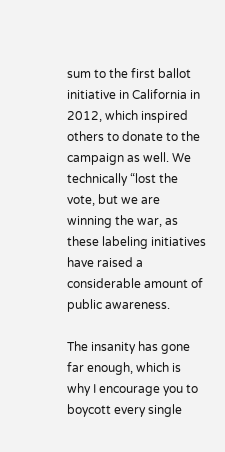sum to the first ballot initiative in California in 2012, which inspired others to donate to the campaign as well. We technically “lost the vote, but we are winning the war, as these labeling initiatives have raised a considerable amount of public awareness.

The insanity has gone far enough, which is why I encourage you to boycott every single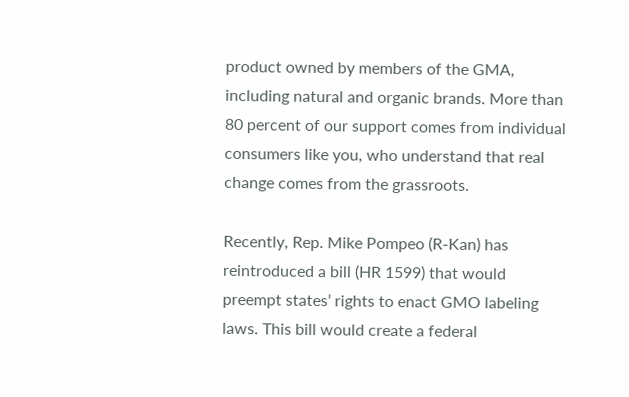product owned by members of the GMA, including natural and organic brands. More than 80 percent of our support comes from individual consumers like you, who understand that real change comes from the grassroots.

Recently, Rep. Mike Pompeo (R-Kan) has reintroduced a bill (HR 1599) that would preempt states’ rights to enact GMO labeling laws. This bill would create a federal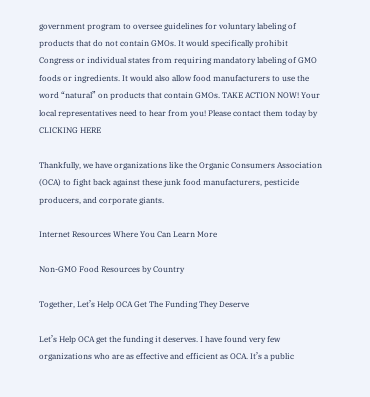government program to oversee guidelines for voluntary labeling of products that do not contain GMOs. It would specifically prohibit Congress or individual states from requiring mandatory labeling of GMO foods or ingredients. It would also allow food manufacturers to use the word “natural” on products that contain GMOs. TAKE ACTION NOW! Your local representatives need to hear from you! Please contact them today by CLICKING HERE

Thankfully, we have organizations like the Organic Consumers Association (OCA) to fight back against these junk food manufacturers, pesticide producers, and corporate giants.

Internet Resources Where You Can Learn More

Non-GMO Food Resources by Country

Together, Let’s Help OCA Get The Funding They Deserve

Let’s Help OCA get the funding it deserves. I have found very few organizations who are as effective and efficient as OCA. It’s a public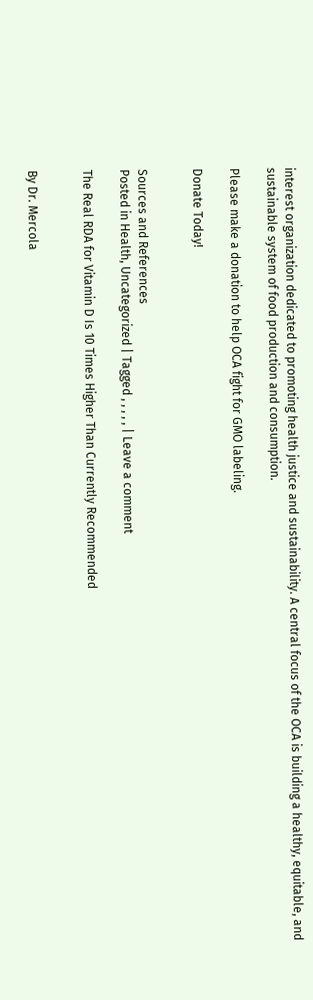interest organization dedicated to promoting health justice and sustainability. A central focus of the OCA is building a healthy, equitable, and sustainable system of food production and consumption.

Please make a donation to help OCA fight for GMO labeling.

Donate Today!


Sources and References
Posted in Health, Uncategorized | Tagged , , , , , | Leave a comment

The Real RDA for Vitamin D Is 10 Times Higher Than Currently Recommended


By Dr. Mercola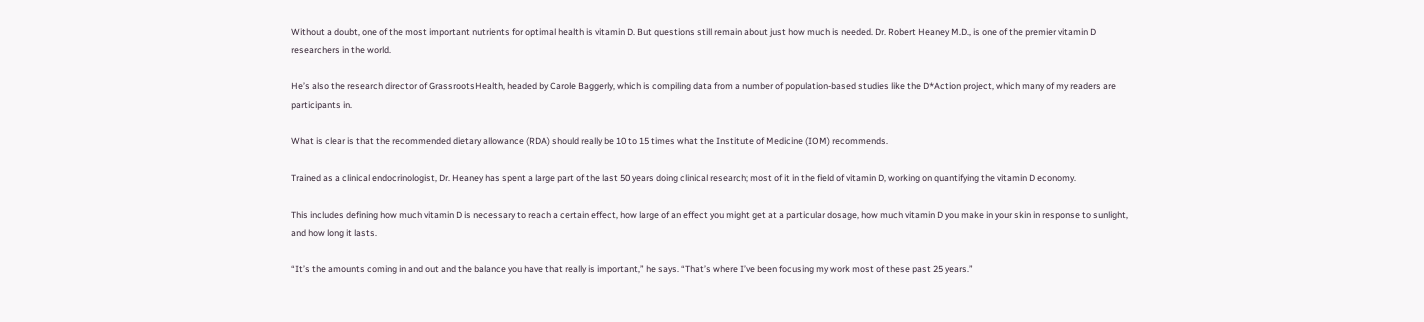Without a doubt, one of the most important nutrients for optimal health is vitamin D. But questions still remain about just how much is needed. Dr. Robert Heaney M.D., is one of the premier vitamin D researchers in the world.

He’s also the research director of GrassrootsHealth, headed by Carole Baggerly, which is compiling data from a number of population-based studies like the D*Action project, which many of my readers are participants in.

What is clear is that the recommended dietary allowance (RDA) should really be 10 to 15 times what the Institute of Medicine (IOM) recommends.

Trained as a clinical endocrinologist, Dr. Heaney has spent a large part of the last 50 years doing clinical research; most of it in the field of vitamin D, working on quantifying the vitamin D economy.

This includes defining how much vitamin D is necessary to reach a certain effect, how large of an effect you might get at a particular dosage, how much vitamin D you make in your skin in response to sunlight, and how long it lasts.

“It’s the amounts coming in and out and the balance you have that really is important,” he says. “That’s where I’ve been focusing my work most of these past 25 years.”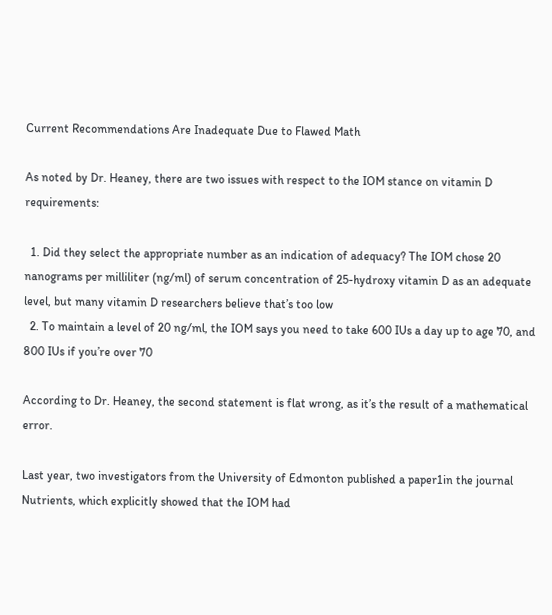Current Recommendations Are Inadequate Due to Flawed Math

As noted by Dr. Heaney, there are two issues with respect to the IOM stance on vitamin D requirements:

  1. Did they select the appropriate number as an indication of adequacy? The IOM chose 20 nanograms per milliliter (ng/ml) of serum concentration of 25-hydroxy vitamin D as an adequate level, but many vitamin D researchers believe that’s too low
  2. To maintain a level of 20 ng/ml, the IOM says you need to take 600 IUs a day up to age 70, and 800 IUs if you’re over 70

According to Dr. Heaney, the second statement is flat wrong, as it’s the result of a mathematical error.

Last year, two investigators from the University of Edmonton published a paper1in the journal Nutrients, which explicitly showed that the IOM had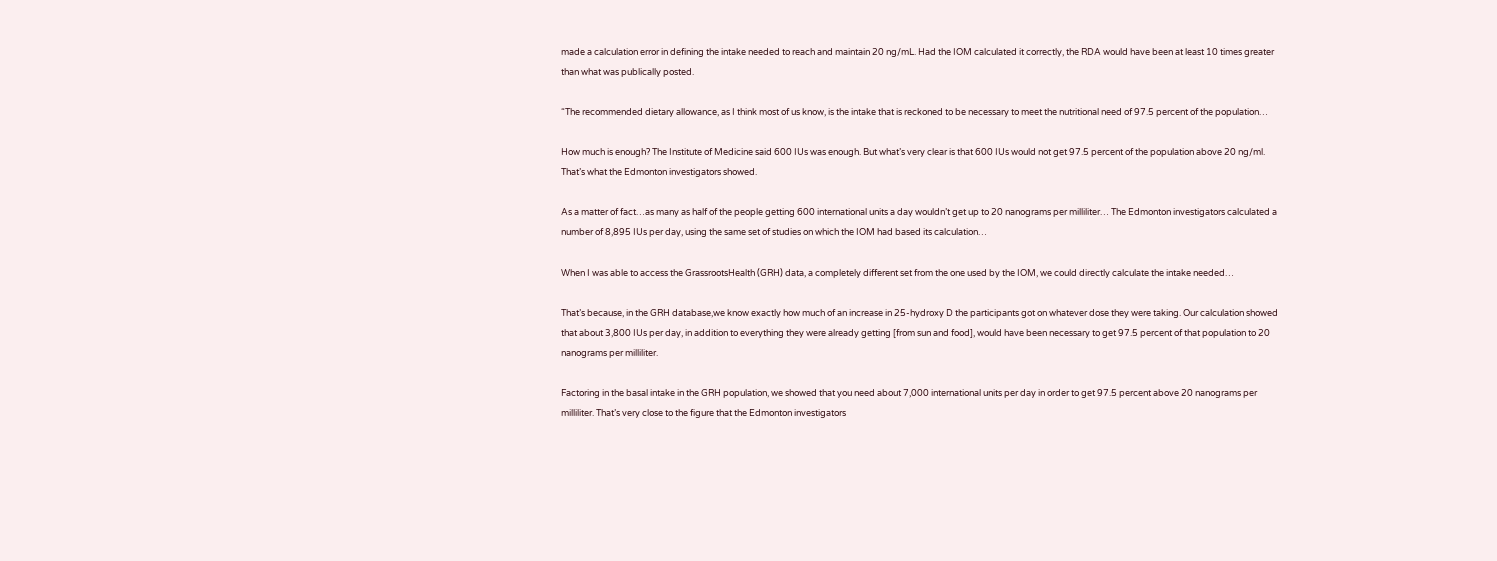made a calculation error in defining the intake needed to reach and maintain 20 ng/mL. Had the IOM calculated it correctly, the RDA would have been at least 10 times greater than what was publically posted.

“The recommended dietary allowance, as I think most of us know, is the intake that is reckoned to be necessary to meet the nutritional need of 97.5 percent of the population…

How much is enough? The Institute of Medicine said 600 IUs was enough. But what’s very clear is that 600 IUs would not get 97.5 percent of the population above 20 ng/ml. That’s what the Edmonton investigators showed.

As a matter of fact…as many as half of the people getting 600 international units a day wouldn’t get up to 20 nanograms per milliliter… The Edmonton investigators calculated a number of 8,895 IUs per day, using the same set of studies on which the IOM had based its calculation…

When I was able to access the GrassrootsHealth (GRH) data, a completely different set from the one used by the IOM, we could directly calculate the intake needed…

That’s because, in the GRH database,we know exactly how much of an increase in 25-hydroxy D the participants got on whatever dose they were taking. Our calculation showed that about 3,800 IUs per day, in addition to everything they were already getting [from sun and food], would have been necessary to get 97.5 percent of that population to 20 nanograms per milliliter.

Factoring in the basal intake in the GRH population, we showed that you need about 7,000 international units per day in order to get 97.5 percent above 20 nanograms per milliliter. That’s very close to the figure that the Edmonton investigators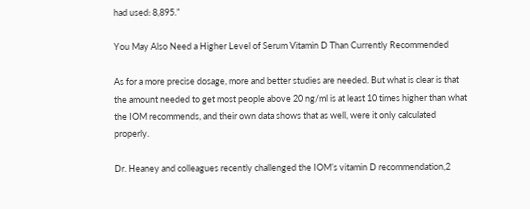had used: 8,895.”

You May Also Need a Higher Level of Serum Vitamin D Than Currently Recommended

As for a more precise dosage, more and better studies are needed. But what is clear is that the amount needed to get most people above 20 ng/ml is at least 10 times higher than what the IOM recommends, and their own data shows that as well, were it only calculated properly.

Dr. Heaney and colleagues recently challenged the IOM’s vitamin D recommendation,2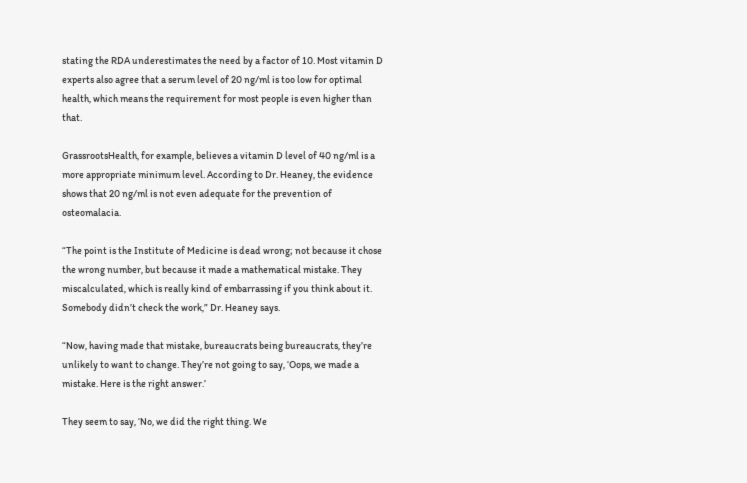stating the RDA underestimates the need by a factor of 10. Most vitamin D experts also agree that a serum level of 20 ng/ml is too low for optimal health, which means the requirement for most people is even higher than that.

GrassrootsHealth, for example, believes a vitamin D level of 40 ng/ml is a more appropriate minimum level. According to Dr. Heaney, the evidence shows that 20 ng/ml is not even adequate for the prevention of osteomalacia.

“The point is the Institute of Medicine is dead wrong; not because it chose the wrong number, but because it made a mathematical mistake. They miscalculated, which is really kind of embarrassing if you think about it. Somebody didn’t check the work,” Dr. Heaney says.

“Now, having made that mistake, bureaucrats being bureaucrats, they’re unlikely to want to change. They’re not going to say, ‘Oops, we made a mistake. Here is the right answer.’

They seem to say, ‘No, we did the right thing. We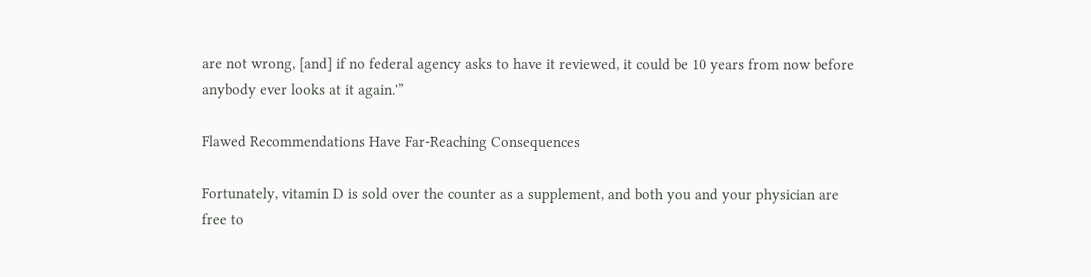are not wrong, [and] if no federal agency asks to have it reviewed, it could be 10 years from now before anybody ever looks at it again.'”

Flawed Recommendations Have Far-Reaching Consequences

Fortunately, vitamin D is sold over the counter as a supplement, and both you and your physician are free to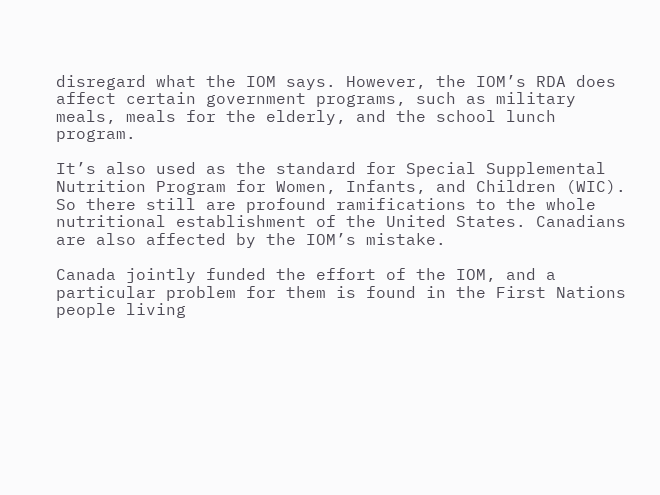disregard what the IOM says. However, the IOM’s RDA does affect certain government programs, such as military meals, meals for the elderly, and the school lunch program.

It’s also used as the standard for Special Supplemental Nutrition Program for Women, Infants, and Children (WIC). So there still are profound ramifications to the whole nutritional establishment of the United States. Canadians are also affected by the IOM’s mistake.

Canada jointly funded the effort of the IOM, and a particular problem for them is found in the First Nations people living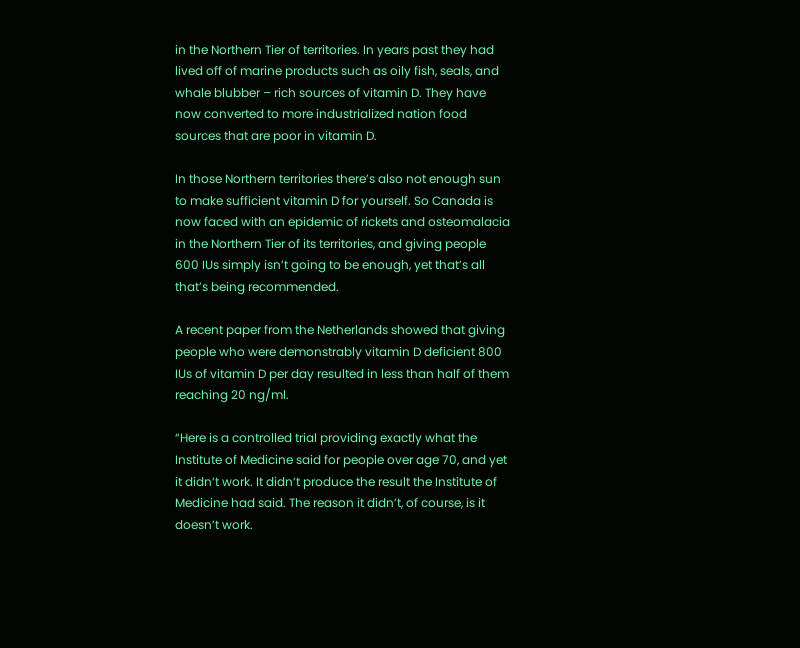in the Northern Tier of territories. In years past they had lived off of marine products such as oily fish, seals, and whale blubber – rich sources of vitamin D. They have now converted to more industrialized nation food sources that are poor in vitamin D.

In those Northern territories there’s also not enough sun to make sufficient vitamin D for yourself. So Canada is now faced with an epidemic of rickets and osteomalacia in the Northern Tier of its territories, and giving people 600 IUs simply isn’t going to be enough, yet that’s all that’s being recommended.

A recent paper from the Netherlands showed that giving people who were demonstrably vitamin D deficient 800 IUs of vitamin D per day resulted in less than half of them reaching 20 ng/ml.

“Here is a controlled trial providing exactly what the Institute of Medicine said for people over age 70, and yet it didn’t work. It didn’t produce the result the Institute of Medicine had said. The reason it didn’t, of course, is it doesn’t work.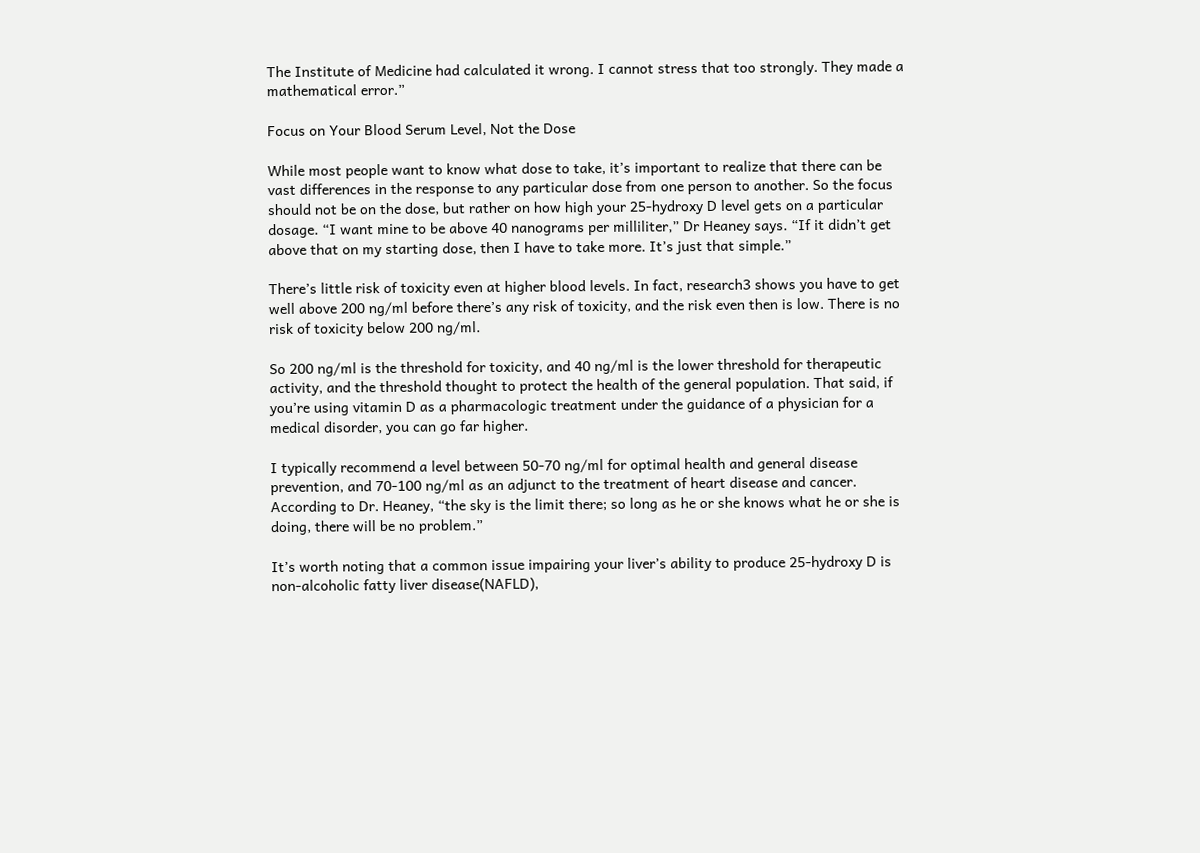The Institute of Medicine had calculated it wrong. I cannot stress that too strongly. They made a mathematical error.”

Focus on Your Blood Serum Level, Not the Dose

While most people want to know what dose to take, it’s important to realize that there can be vast differences in the response to any particular dose from one person to another. So the focus should not be on the dose, but rather on how high your 25-hydroxy D level gets on a particular dosage. “I want mine to be above 40 nanograms per milliliter,” Dr Heaney says. “If it didn’t get above that on my starting dose, then I have to take more. It’s just that simple.”

There’s little risk of toxicity even at higher blood levels. In fact, research3 shows you have to get well above 200 ng/ml before there’s any risk of toxicity, and the risk even then is low. There is no risk of toxicity below 200 ng/ml.

So 200 ng/ml is the threshold for toxicity, and 40 ng/ml is the lower threshold for therapeutic activity, and the threshold thought to protect the health of the general population. That said, if you’re using vitamin D as a pharmacologic treatment under the guidance of a physician for a medical disorder, you can go far higher.

I typically recommend a level between 50-70 ng/ml for optimal health and general disease prevention, and 70-100 ng/ml as an adjunct to the treatment of heart disease and cancer. According to Dr. Heaney, “the sky is the limit there; so long as he or she knows what he or she is doing, there will be no problem.”

It’s worth noting that a common issue impairing your liver’s ability to produce 25-hydroxy D is non-alcoholic fatty liver disease(NAFLD),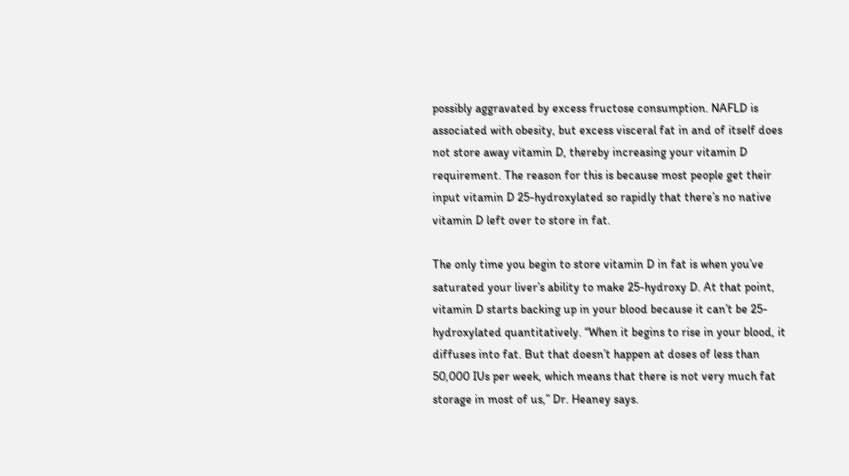possibly aggravated by excess fructose consumption. NAFLD is associated with obesity, but excess visceral fat in and of itself does not store away vitamin D, thereby increasing your vitamin D requirement. The reason for this is because most people get their input vitamin D 25-hydroxylated so rapidly that there’s no native vitamin D left over to store in fat.

The only time you begin to store vitamin D in fat is when you’ve saturated your liver’s ability to make 25-hydroxy D. At that point, vitamin D starts backing up in your blood because it can’t be 25-hydroxylated quantitatively. “When it begins to rise in your blood, it diffuses into fat. But that doesn’t happen at doses of less than 50,000 IUs per week, which means that there is not very much fat storage in most of us,” Dr. Heaney says.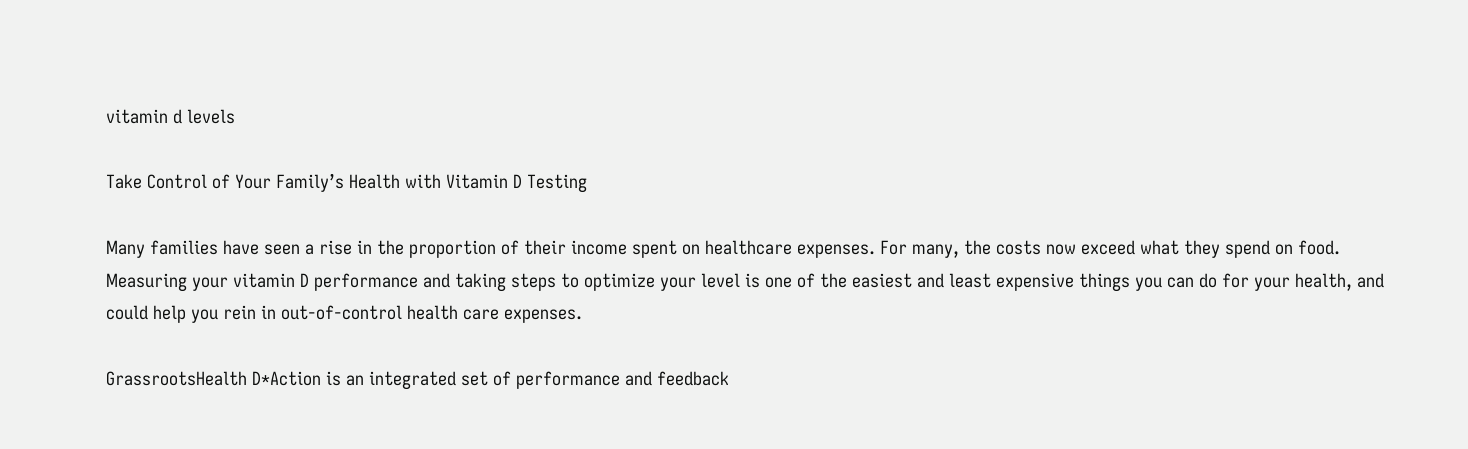vitamin d levels

Take Control of Your Family’s Health with Vitamin D Testing

Many families have seen a rise in the proportion of their income spent on healthcare expenses. For many, the costs now exceed what they spend on food. Measuring your vitamin D performance and taking steps to optimize your level is one of the easiest and least expensive things you can do for your health, and could help you rein in out-of-control health care expenses.

GrassrootsHealth D*Action is an integrated set of performance and feedback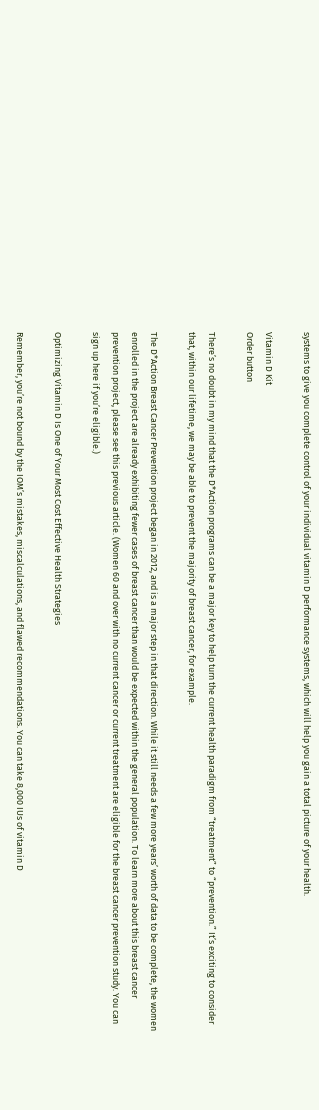systems to give you complete control of your individual vitamin D performance systems, which will help you gain a total picture of your health.

Vitamin D Kit
Order button

There’s no doubt in my mind that the D*Action programs can be a major key to help turn the current health paradigm from “treatment” to “prevention.” It’s exciting to consider that, within our lifetime, we may be able to prevent the majority of breast cancer, for example.

The D*Action Breast Cancer Prevention project began in 2012, and is a major step in that direction. While it still needs a few more years’ worth of data to be complete, the women enrolled in the project are already exhibiting fewer cases of breast cancer than would be expected within the general population. To learn more about this breast cancer prevention project, please see this previous article. (Women 60 and over with no current cancer or current treatment are eligible for the breast cancer prevention study. You can sign up here if you’re eligible.)

Optimizing Vitamin D Is One of Your Most Cost Effective Health Strategies

Remember, you’re not bound by the IOM’s mistakes, miscalculations, and flawed recommendations. You can take 8,000 IUs of vitamin D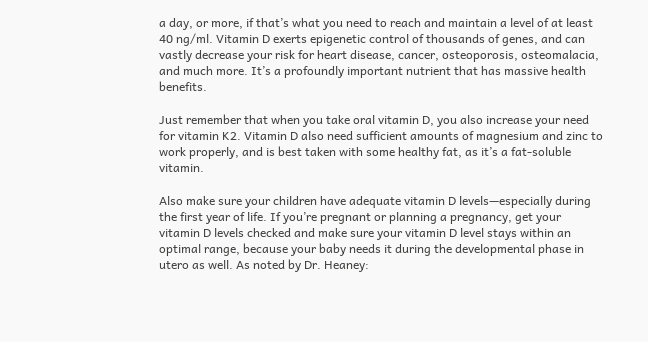a day, or more, if that’s what you need to reach and maintain a level of at least 40 ng/ml. Vitamin D exerts epigenetic control of thousands of genes, and can vastly decrease your risk for heart disease, cancer, osteoporosis, osteomalacia, and much more. It’s a profoundly important nutrient that has massive health benefits.

Just remember that when you take oral vitamin D, you also increase your need for vitamin K2. Vitamin D also need sufficient amounts of magnesium and zinc to work properly, and is best taken with some healthy fat, as it’s a fat-soluble vitamin.

Also make sure your children have adequate vitamin D levels—especially during the first year of life. If you’re pregnant or planning a pregnancy, get your vitamin D levels checked and make sure your vitamin D level stays within an optimal range, because your baby needs it during the developmental phase in utero as well. As noted by Dr. Heaney: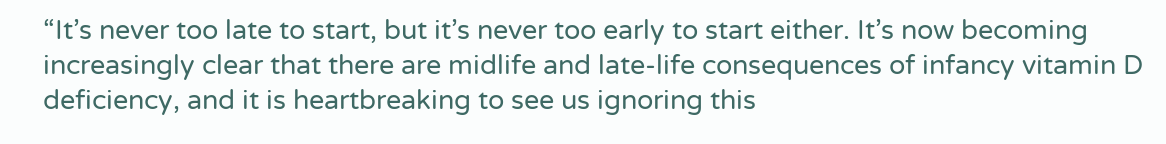“It’s never too late to start, but it’s never too early to start either. It’s now becoming increasingly clear that there are midlife and late-life consequences of infancy vitamin D deficiency, and it is heartbreaking to see us ignoring this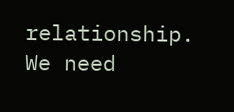relationship. We need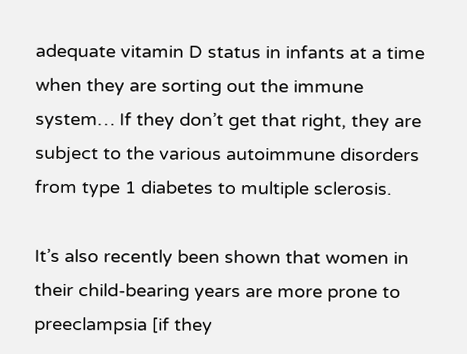adequate vitamin D status in infants at a time when they are sorting out the immune system… If they don’t get that right, they are subject to the various autoimmune disorders from type 1 diabetes to multiple sclerosis.

It’s also recently been shown that women in their child-bearing years are more prone to preeclampsia [if they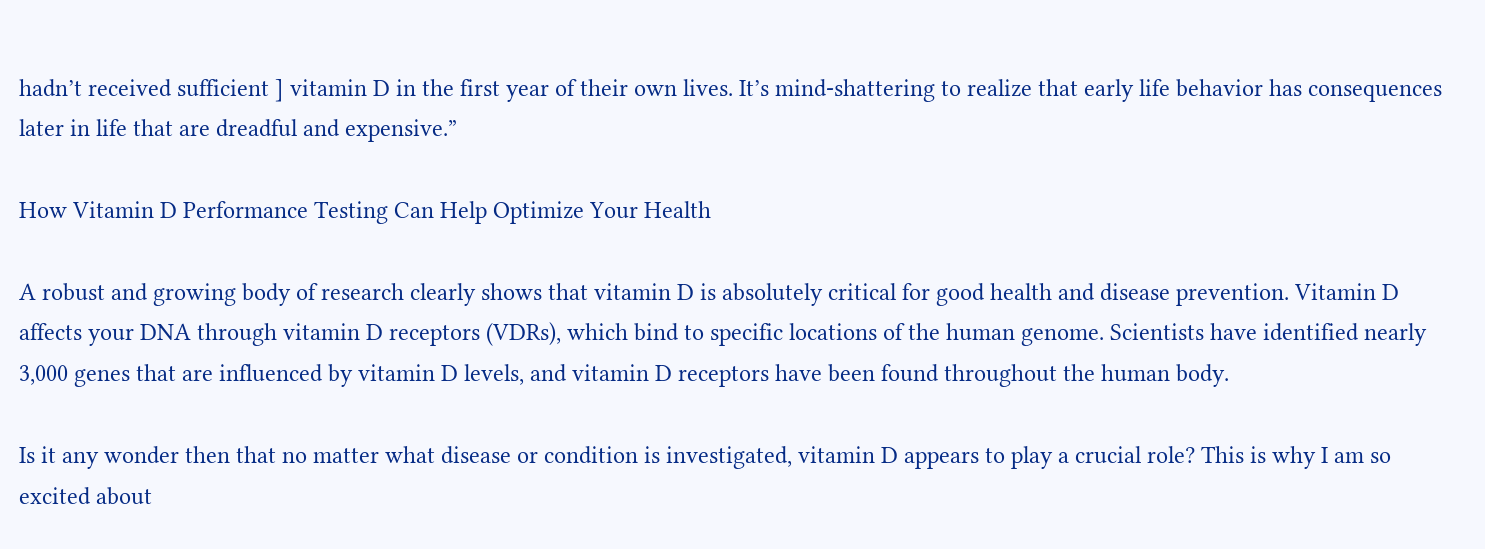hadn’t received sufficient ] vitamin D in the first year of their own lives. It’s mind-shattering to realize that early life behavior has consequences later in life that are dreadful and expensive.”

How Vitamin D Performance Testing Can Help Optimize Your Health

A robust and growing body of research clearly shows that vitamin D is absolutely critical for good health and disease prevention. Vitamin D affects your DNA through vitamin D receptors (VDRs), which bind to specific locations of the human genome. Scientists have identified nearly 3,000 genes that are influenced by vitamin D levels, and vitamin D receptors have been found throughout the human body.

Is it any wonder then that no matter what disease or condition is investigated, vitamin D appears to play a crucial role? This is why I am so excited about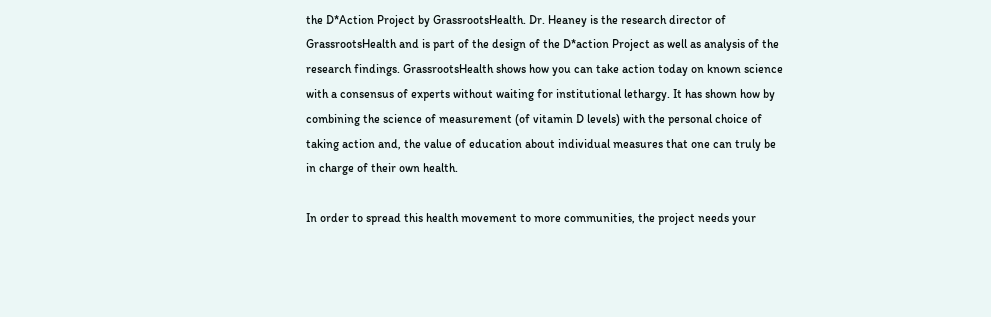the D*Action Project by GrassrootsHealth. Dr. Heaney is the research director of GrassrootsHealth and is part of the design of the D*action Project as well as analysis of the research findings. GrassrootsHealth shows how you can take action today on known science with a consensus of experts without waiting for institutional lethargy. It has shown how by combining the science of measurement (of vitamin D levels) with the personal choice of taking action and, the value of education about individual measures that one can truly be in charge of their own health.

In order to spread this health movement to more communities, the project needs your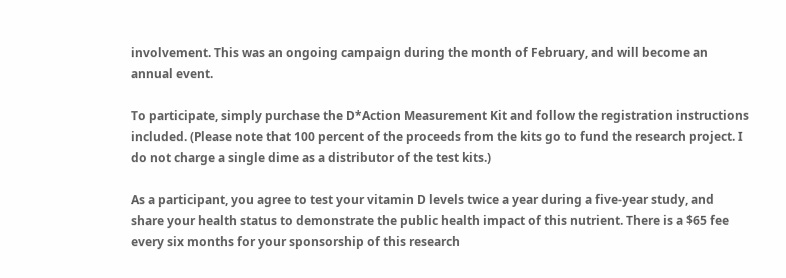involvement. This was an ongoing campaign during the month of February, and will become an annual event.

To participate, simply purchase the D*Action Measurement Kit and follow the registration instructions included. (Please note that 100 percent of the proceeds from the kits go to fund the research project. I do not charge a single dime as a distributor of the test kits.)

As a participant, you agree to test your vitamin D levels twice a year during a five-year study, and share your health status to demonstrate the public health impact of this nutrient. There is a $65 fee every six months for your sponsorship of this research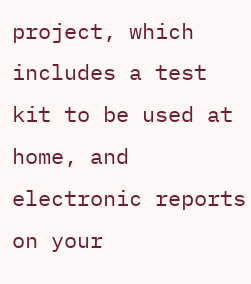project, which includes a test kit to be used at home, and electronic reports on your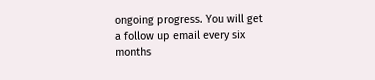ongoing progress. You will get a follow up email every six months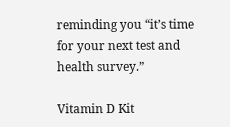reminding you “it’s time for your next test and health survey.”

Vitamin D Kit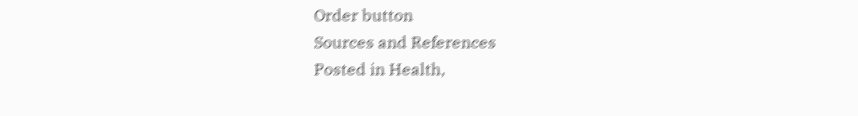Order button
Sources and References
Posted in Health,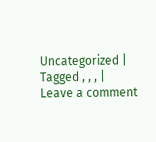Uncategorized | Tagged , , , | Leave a comment